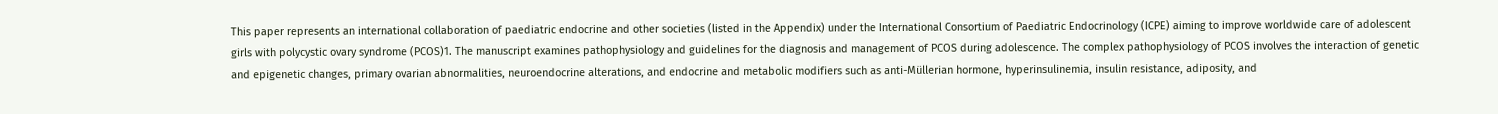This paper represents an international collaboration of paediatric endocrine and other societies (listed in the Appendix) under the International Consortium of Paediatric Endocrinology (ICPE) aiming to improve worldwide care of adolescent girls with polycystic ovary syndrome (PCOS)1. The manuscript examines pathophysiology and guidelines for the diagnosis and management of PCOS during adolescence. The complex pathophysiology of PCOS involves the interaction of genetic and epigenetic changes, primary ovarian abnormalities, neuroendocrine alterations, and endocrine and metabolic modifiers such as anti-Müllerian hormone, hyperinsulinemia, insulin resistance, adiposity, and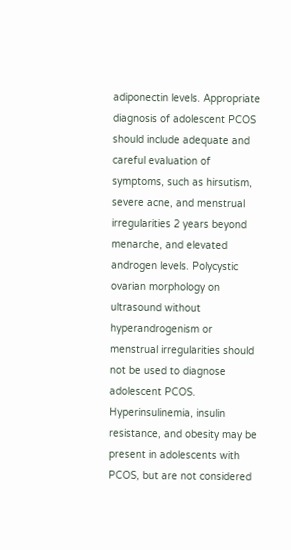adiponectin levels. Appropriate diagnosis of adolescent PCOS should include adequate and careful evaluation of symptoms, such as hirsutism, severe acne, and menstrual irregularities 2 years beyond menarche, and elevated androgen levels. Polycystic ovarian morphology on ultrasound without hyperandrogenism or menstrual irregularities should not be used to diagnose adolescent PCOS. Hyperinsulinemia, insulin resistance, and obesity may be present in adolescents with PCOS, but are not considered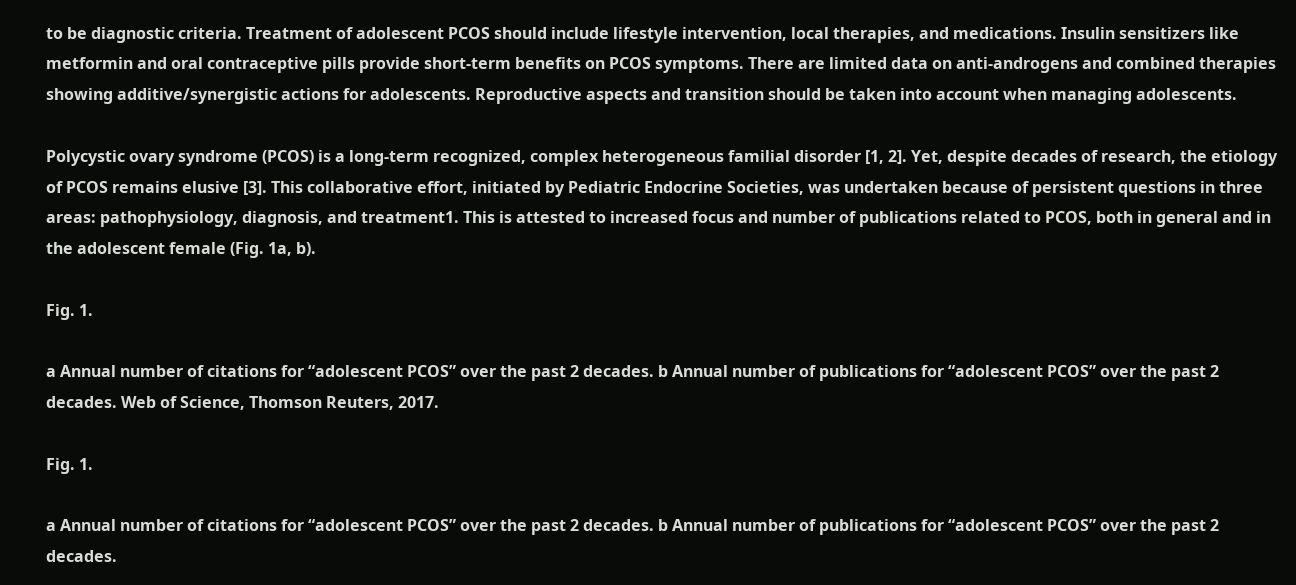to be diagnostic criteria. Treatment of adolescent PCOS should include lifestyle intervention, local therapies, and medications. Insulin sensitizers like metformin and oral contraceptive pills provide short-term benefits on PCOS symptoms. There are limited data on anti-androgens and combined therapies showing additive/synergistic actions for adolescents. Reproductive aspects and transition should be taken into account when managing adolescents.

Polycystic ovary syndrome (PCOS) is a long-term recognized, complex heterogeneous familial disorder [1, 2]. Yet, despite decades of research, the etiology of PCOS remains elusive [3]. This collaborative effort, initiated by Pediatric Endocrine Societies, was undertaken because of persistent questions in three areas: pathophysiology, diagnosis, and treatment1. This is attested to increased focus and number of publications related to PCOS, both in general and in the adolescent female (Fig. 1a, b).

Fig. 1.

a Annual number of citations for “adolescent PCOS” over the past 2 decades. b Annual number of publications for “adolescent PCOS” over the past 2 decades. Web of Science, Thomson Reuters, 2017.

Fig. 1.

a Annual number of citations for “adolescent PCOS” over the past 2 decades. b Annual number of publications for “adolescent PCOS” over the past 2 decades.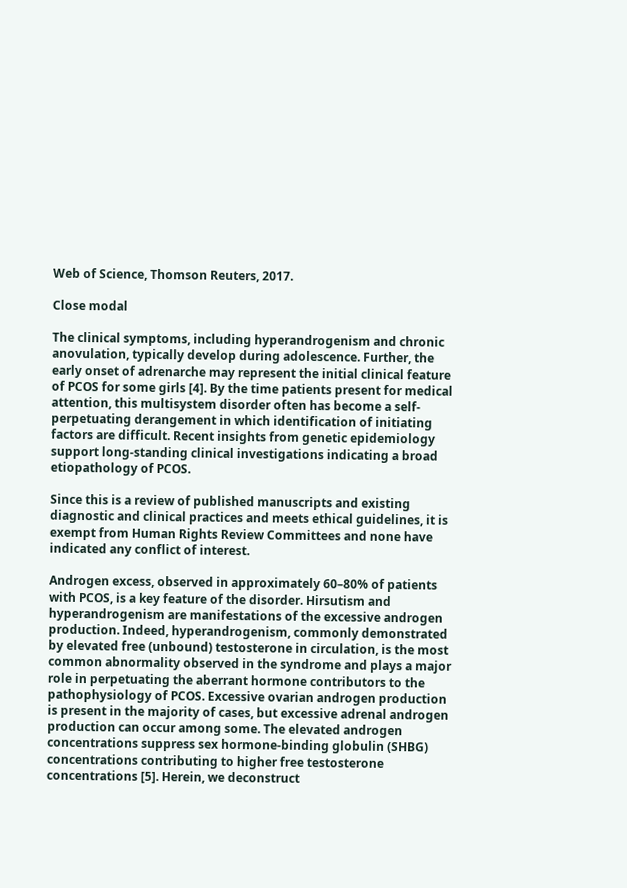Web of Science, Thomson Reuters, 2017.

Close modal

The clinical symptoms, including hyperandrogenism and chronic anovulation, typically develop during adolescence. Further, the early onset of adrenarche may represent the initial clinical feature of PCOS for some girls [4]. By the time patients present for medical attention, this multisystem disorder often has become a self-perpetuating derangement in which identification of initiating factors are difficult. Recent insights from genetic epidemiology support long-standing clinical investigations indicating a broad etiopathology of PCOS.

Since this is a review of published manuscripts and existing diagnostic and clinical practices and meets ethical guidelines, it is exempt from Human Rights Review Committees and none have indicated any conflict of interest.

Androgen excess, observed in approximately 60–80% of patients with PCOS, is a key feature of the disorder. Hirsutism and hyperandrogenism are manifestations of the excessive androgen production. Indeed, hyperandrogenism, commonly demonstrated by elevated free (unbound) testosterone in circulation, is the most common abnormality observed in the syndrome and plays a major role in perpetuating the aberrant hormone contributors to the pathophysiology of PCOS. Excessive ovarian androgen production is present in the majority of cases, but excessive adrenal androgen production can occur among some. The elevated androgen concentrations suppress sex hormone-binding globulin (SHBG) concentrations contributing to higher free testosterone concentrations [5]. Herein, we deconstruct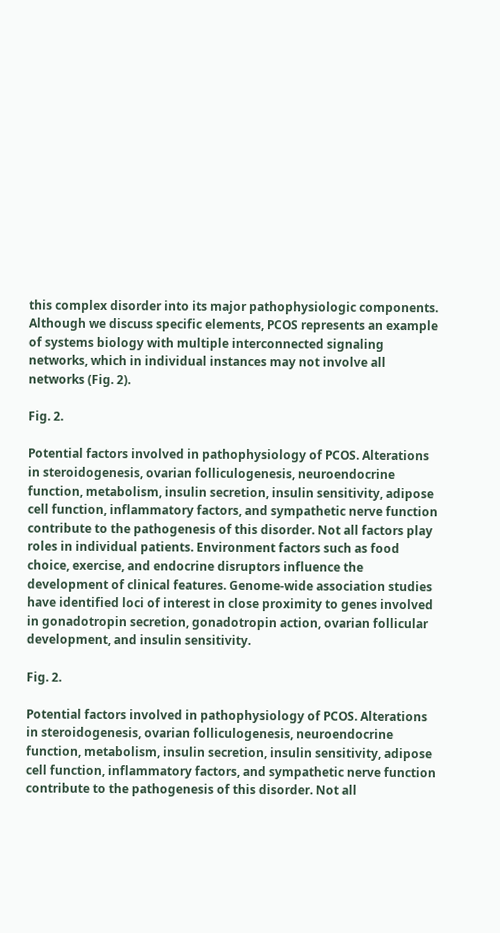this complex disorder into its major pathophysiologic components. Although we discuss specific elements, PCOS represents an example of systems biology with multiple interconnected signaling networks, which in individual instances may not involve all networks (Fig. 2).

Fig. 2.

Potential factors involved in pathophysiology of PCOS. Alterations in steroidogenesis, ovarian folliculogenesis, neuroendocrine function, metabolism, insulin secretion, insulin sensitivity, adipose cell function, inflammatory factors, and sympathetic nerve function contribute to the pathogenesis of this disorder. Not all factors play roles in individual patients. Environment factors such as food choice, exercise, and endocrine disruptors influence the development of clinical features. Genome-wide association studies have identified loci of interest in close proximity to genes involved in gonadotropin secretion, gonadotropin action, ovarian follicular development, and insulin sensitivity.

Fig. 2.

Potential factors involved in pathophysiology of PCOS. Alterations in steroidogenesis, ovarian folliculogenesis, neuroendocrine function, metabolism, insulin secretion, insulin sensitivity, adipose cell function, inflammatory factors, and sympathetic nerve function contribute to the pathogenesis of this disorder. Not all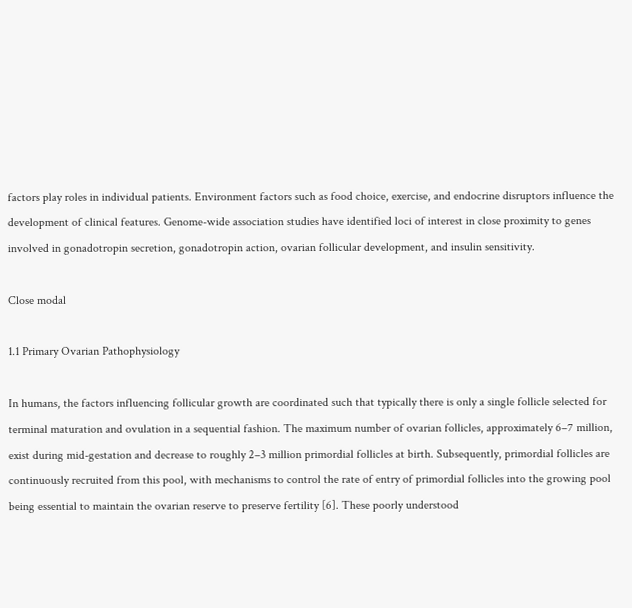factors play roles in individual patients. Environment factors such as food choice, exercise, and endocrine disruptors influence the development of clinical features. Genome-wide association studies have identified loci of interest in close proximity to genes involved in gonadotropin secretion, gonadotropin action, ovarian follicular development, and insulin sensitivity.

Close modal

1.1 Primary Ovarian Pathophysiology

In humans, the factors influencing follicular growth are coordinated such that typically there is only a single follicle selected for terminal maturation and ovulation in a sequential fashion. The maximum number of ovarian follicles, approximately 6–7 million, exist during mid-gestation and decrease to roughly 2–3 million primordial follicles at birth. Subsequently, primordial follicles are continuously recruited from this pool, with mechanisms to control the rate of entry of primordial follicles into the growing pool being essential to maintain the ovarian reserve to preserve fertility [6]. These poorly understood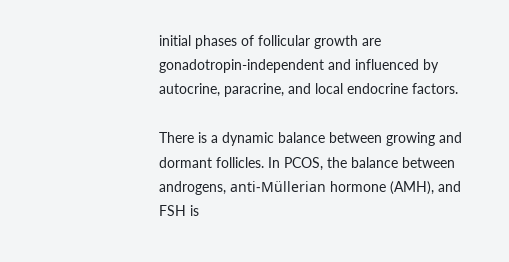initial phases of follicular growth are gonadotropin-independent and influenced by autocrine, paracrine, and local endocrine factors.

There is a dynamic balance between growing and dormant follicles. In PCOS, the balance between androgens, anti-Müllerian hormone (AMH), and FSH is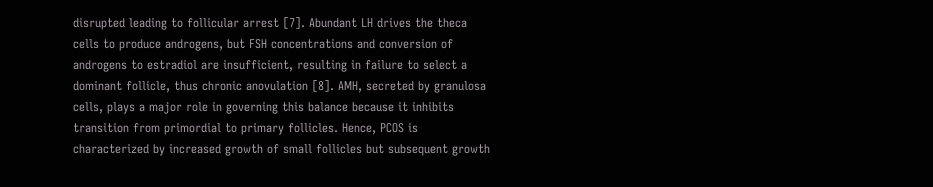disrupted leading to follicular arrest [7]. Abundant LH drives the theca cells to produce androgens, but FSH concentrations and conversion of androgens to estradiol are insufficient, resulting in failure to select a dominant follicle, thus chronic anovulation [8]. AMH, secreted by granulosa cells, plays a major role in governing this balance because it inhibits transition from primordial to primary follicles. Hence, PCOS is characterized by increased growth of small follicles but subsequent growth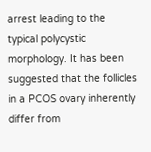arrest leading to the typical polycystic morphology. It has been suggested that the follicles in a PCOS ovary inherently differ from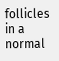follicles in a normal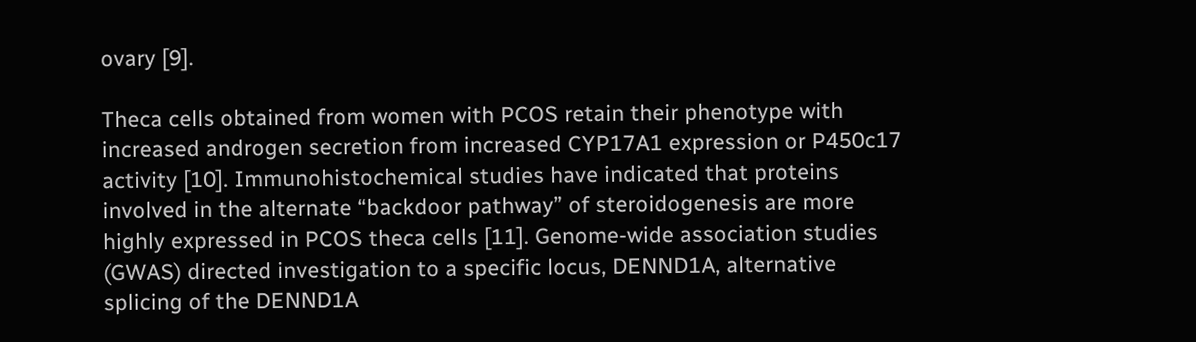ovary [9].

Theca cells obtained from women with PCOS retain their phenotype with increased androgen secretion from increased CYP17A1 expression or P450c17 activity [10]. Immunohistochemical studies have indicated that proteins involved in the alternate “backdoor pathway” of steroidogenesis are more highly expressed in PCOS theca cells [11]. Genome-wide association studies (GWAS) directed investigation to a specific locus, DENND1A, alternative splicing of the DENND1A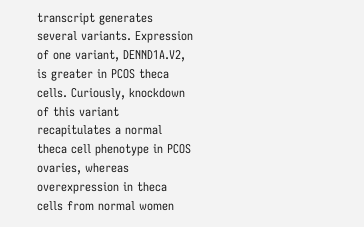transcript generates several variants. Expression of one variant, DENND1A.V2, is greater in PCOS theca cells. Curiously, knockdown of this variant recapitulates a normal theca cell phenotype in PCOS ovaries, whereas overexpression in theca cells from normal women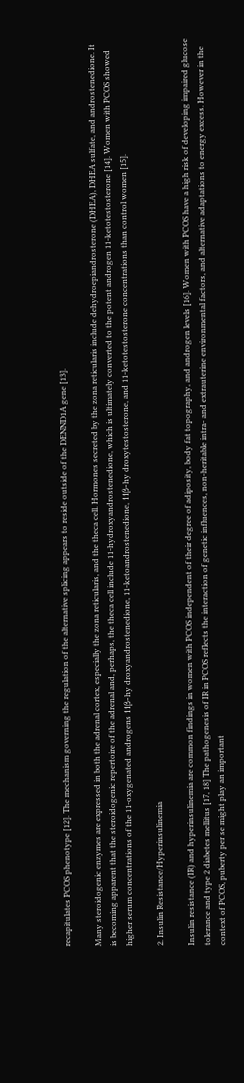recapitulates PCOS phenotype [12]. The mechanism governing the regulation of the alternative splicing appears to reside outside of the DENND1A gene [13].

Many steroidogenic enzymes are expressed in both the adrenal cortex, especially the zona reticularis, and the theca cell. Hormones secreted by the zona reticularis include dehydroepiandrosterone (DHEA), DHEA sulfate, and androstenedione. It is becoming apparent that the steroidogenic repertoire of the adrenal and, perhaps, the theca cell include 11-hydroxyandrostenedione, which is ultimately converted to the potent androgen 11-ketotestosterone [14]. Women with PCOS showed higher serum concentrations of the 11-oxygenated androgens 11β-hy droxyandrostenedione, 11-ketoandrostenedione, 11β-hy droxytestosterone, and 11-ketotestosterone concentrations than control women [15].

2. Insulin Resistance/Hyperinsulinemia

Insulin resistance (IR) and hyperinsulinemia are common findings in women with PCOS independent of their degree of adiposity, body fat topography, and androgen levels [16]. Women with PCOS have a high risk of developing impaired glucose tolerance and type 2 diabetes mellitus [17, 18] The pathogenesis of IR in PCOS reflects the interaction of genetic influences, non-heritable intra- and extrauterine environmental factors, and alternative adaptations to energy excess. However in the context of PCOS, puberty per se might play an important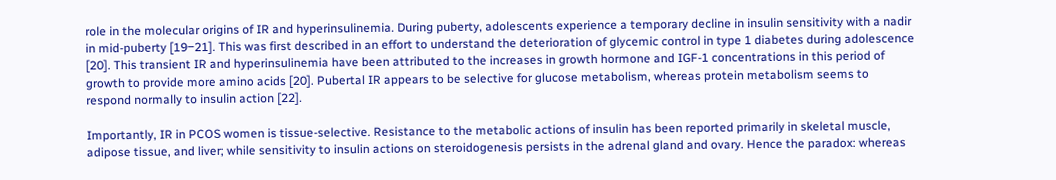role in the molecular origins of IR and hyperinsulinemia. During puberty, adolescents experience a temporary decline in insulin sensitivity with a nadir in mid-puberty [19‒21]. This was first described in an effort to understand the deterioration of glycemic control in type 1 diabetes during adolescence [20]. This transient IR and hyperinsulinemia have been attributed to the increases in growth hormone and IGF-1 concentrations in this period of growth to provide more amino acids [20]. Pubertal IR appears to be selective for glucose metabolism, whereas protein metabolism seems to respond normally to insulin action [22].

Importantly, IR in PCOS women is tissue-selective. Resistance to the metabolic actions of insulin has been reported primarily in skeletal muscle, adipose tissue, and liver; while sensitivity to insulin actions on steroidogenesis persists in the adrenal gland and ovary. Hence the paradox: whereas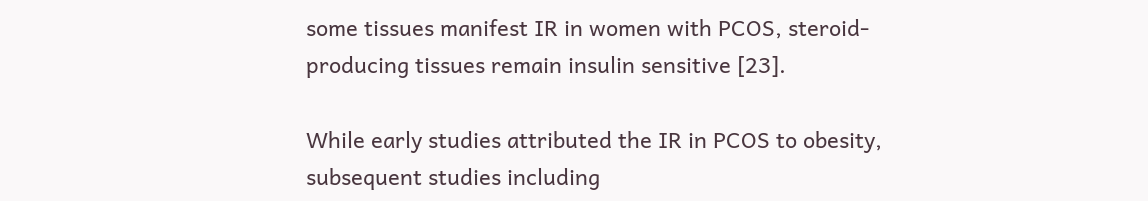some tissues manifest IR in women with PCOS, steroid-producing tissues remain insulin sensitive [23].

While early studies attributed the IR in PCOS to obesity, subsequent studies including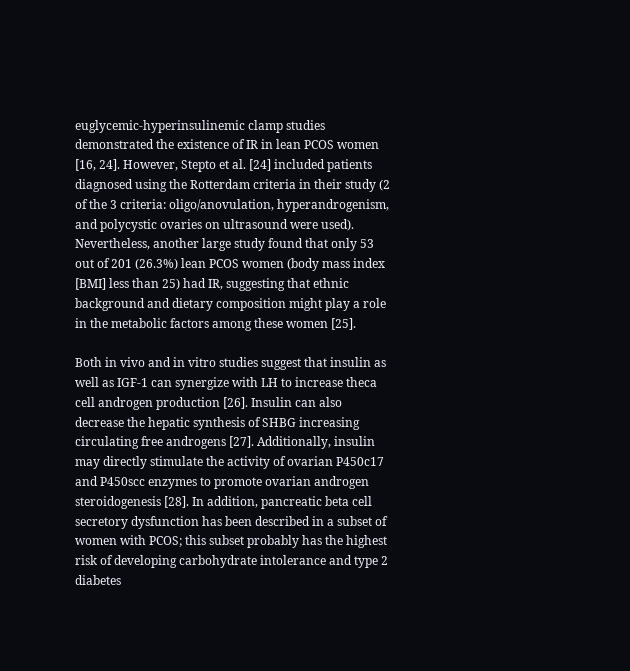euglycemic-hyperinsulinemic clamp studies demonstrated the existence of IR in lean PCOS women [16, 24]. However, Stepto et al. [24] included patients diagnosed using the Rotterdam criteria in their study (2 of the 3 criteria: oligo/anovulation, hyperandrogenism, and polycystic ovaries on ultrasound were used). Nevertheless, another large study found that only 53 out of 201 (26.3%) lean PCOS women (body mass index [BMI] less than 25) had IR, suggesting that ethnic background and dietary composition might play a role in the metabolic factors among these women [25].

Both in vivo and in vitro studies suggest that insulin as well as IGF-1 can synergize with LH to increase theca cell androgen production [26]. Insulin can also decrease the hepatic synthesis of SHBG increasing circulating free androgens [27]. Additionally, insulin may directly stimulate the activity of ovarian P450c17 and P450scc enzymes to promote ovarian androgen steroidogenesis [28]. In addition, pancreatic beta cell secretory dysfunction has been described in a subset of women with PCOS; this subset probably has the highest risk of developing carbohydrate intolerance and type 2 diabetes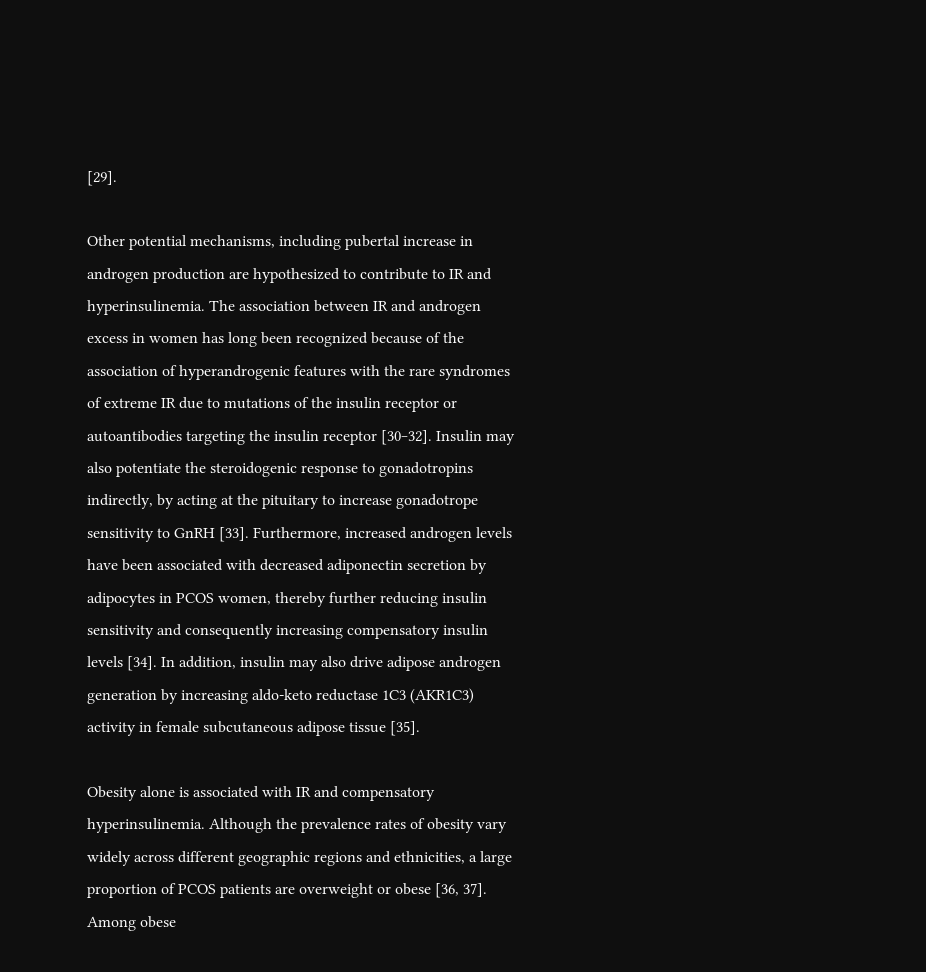[29].

Other potential mechanisms, including pubertal increase in androgen production are hypothesized to contribute to IR and hyperinsulinemia. The association between IR and androgen excess in women has long been recognized because of the association of hyperandrogenic features with the rare syndromes of extreme IR due to mutations of the insulin receptor or autoantibodies targeting the insulin receptor [30‒32]. Insulin may also potentiate the steroidogenic response to gonadotropins indirectly, by acting at the pituitary to increase gonadotrope sensitivity to GnRH [33]. Furthermore, increased androgen levels have been associated with decreased adiponectin secretion by adipocytes in PCOS women, thereby further reducing insulin sensitivity and consequently increasing compensatory insulin levels [34]. In addition, insulin may also drive adipose androgen generation by increasing aldo-keto reductase 1C3 (AKR1C3) activity in female subcutaneous adipose tissue [35].

Obesity alone is associated with IR and compensatory hyperinsulinemia. Although the prevalence rates of obesity vary widely across different geographic regions and ethnicities, a large proportion of PCOS patients are overweight or obese [36, 37]. Among obese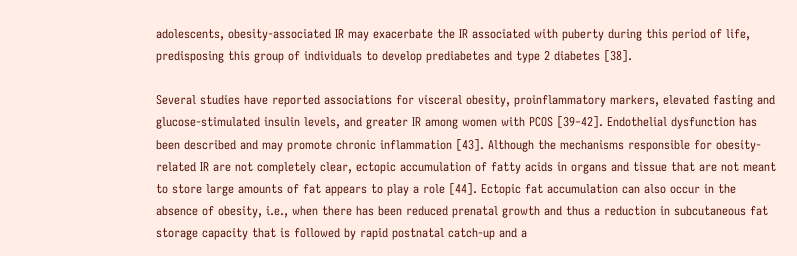adolescents, obesity-associated IR may exacerbate the IR associated with puberty during this period of life, predisposing this group of individuals to develop prediabetes and type 2 diabetes [38].

Several studies have reported associations for visceral obesity, proinflammatory markers, elevated fasting and glucose-stimulated insulin levels, and greater IR among women with PCOS [39‒42]. Endothelial dysfunction has been described and may promote chronic inflammation [43]. Although the mechanisms responsible for obesity-related IR are not completely clear, ectopic accumulation of fatty acids in organs and tissue that are not meant to store large amounts of fat appears to play a role [44]. Ectopic fat accumulation can also occur in the absence of obesity, i.e., when there has been reduced prenatal growth and thus a reduction in subcutaneous fat storage capacity that is followed by rapid postnatal catch-up and a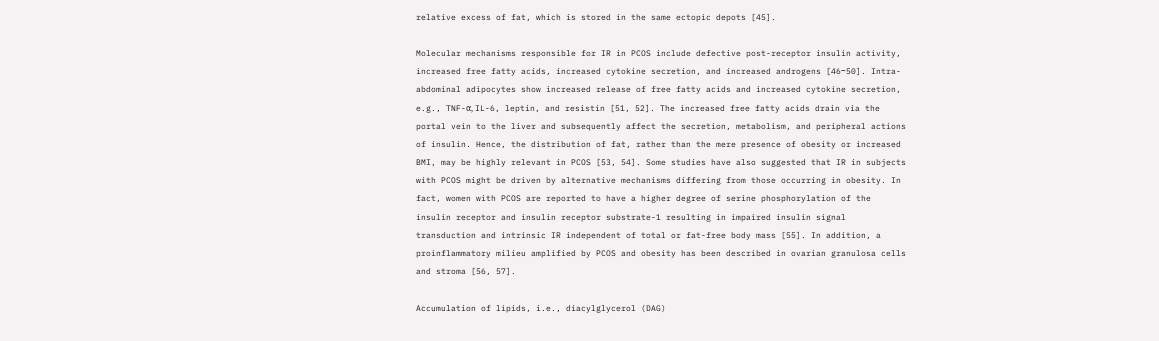relative excess of fat, which is stored in the same ectopic depots [45].

Molecular mechanisms responsible for IR in PCOS include defective post-receptor insulin activity, increased free fatty acids, increased cytokine secretion, and increased androgens [46‒50]. Intra-abdominal adipocytes show increased release of free fatty acids and increased cytokine secretion, e.g., TNF-α, IL-6, leptin, and resistin [51, 52]. The increased free fatty acids drain via the portal vein to the liver and subsequently affect the secretion, metabolism, and peripheral actions of insulin. Hence, the distribution of fat, rather than the mere presence of obesity or increased BMI, may be highly relevant in PCOS [53, 54]. Some studies have also suggested that IR in subjects with PCOS might be driven by alternative mechanisms differing from those occurring in obesity. In fact, women with PCOS are reported to have a higher degree of serine phosphorylation of the insulin receptor and insulin receptor substrate-1 resulting in impaired insulin signal transduction and intrinsic IR independent of total or fat-free body mass [55]. In addition, a proinflammatory milieu amplified by PCOS and obesity has been described in ovarian granulosa cells and stroma [56, 57].

Accumulation of lipids, i.e., diacylglycerol (DAG)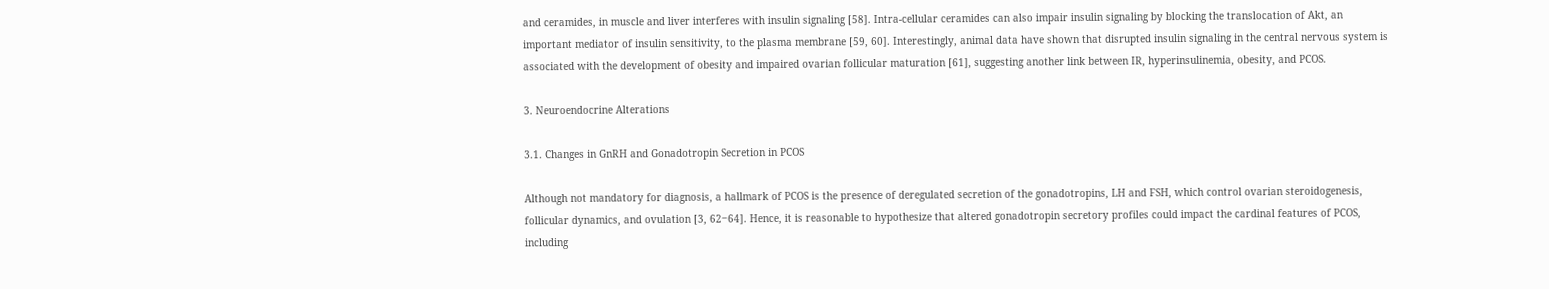and ceramides, in muscle and liver interferes with insulin signaling [58]. Intra-cellular ceramides can also impair insulin signaling by blocking the translocation of Akt, an important mediator of insulin sensitivity, to the plasma membrane [59, 60]. Interestingly, animal data have shown that disrupted insulin signaling in the central nervous system is associated with the development of obesity and impaired ovarian follicular maturation [61], suggesting another link between IR, hyperinsulinemia, obesity, and PCOS.

3. Neuroendocrine Alterations

3.1. Changes in GnRH and Gonadotropin Secretion in PCOS

Although not mandatory for diagnosis, a hallmark of PCOS is the presence of deregulated secretion of the gonadotropins, LH and FSH, which control ovarian steroidogenesis, follicular dynamics, and ovulation [3, 62‒64]. Hence, it is reasonable to hypothesize that altered gonadotropin secretory profiles could impact the cardinal features of PCOS, including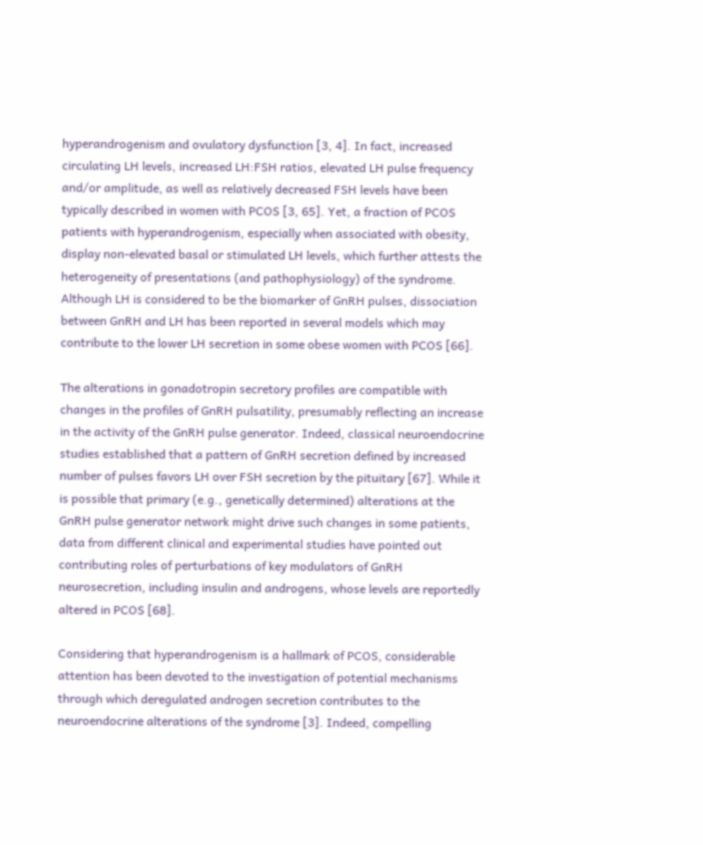hyperandrogenism and ovulatory dysfunction [3, 4]. In fact, increased circulating LH levels, increased LH:FSH ratios, elevated LH pulse frequency and/or amplitude, as well as relatively decreased FSH levels have been typically described in women with PCOS [3, 65]. Yet, a fraction of PCOS patients with hyperandrogenism, especially when associated with obesity, display non-elevated basal or stimulated LH levels, which further attests the heterogeneity of presentations (and pathophysiology) of the syndrome. Although LH is considered to be the biomarker of GnRH pulses, dissociation between GnRH and LH has been reported in several models which may contribute to the lower LH secretion in some obese women with PCOS [66].

The alterations in gonadotropin secretory profiles are compatible with changes in the profiles of GnRH pulsatility, presumably reflecting an increase in the activity of the GnRH pulse generator. Indeed, classical neuroendocrine studies established that a pattern of GnRH secretion defined by increased number of pulses favors LH over FSH secretion by the pituitary [67]. While it is possible that primary (e.g., genetically determined) alterations at the GnRH pulse generator network might drive such changes in some patients, data from different clinical and experimental studies have pointed out contributing roles of perturbations of key modulators of GnRH neurosecretion, including insulin and androgens, whose levels are reportedly altered in PCOS [68].

Considering that hyperandrogenism is a hallmark of PCOS, considerable attention has been devoted to the investigation of potential mechanisms through which deregulated androgen secretion contributes to the neuroendocrine alterations of the syndrome [3]. Indeed, compelling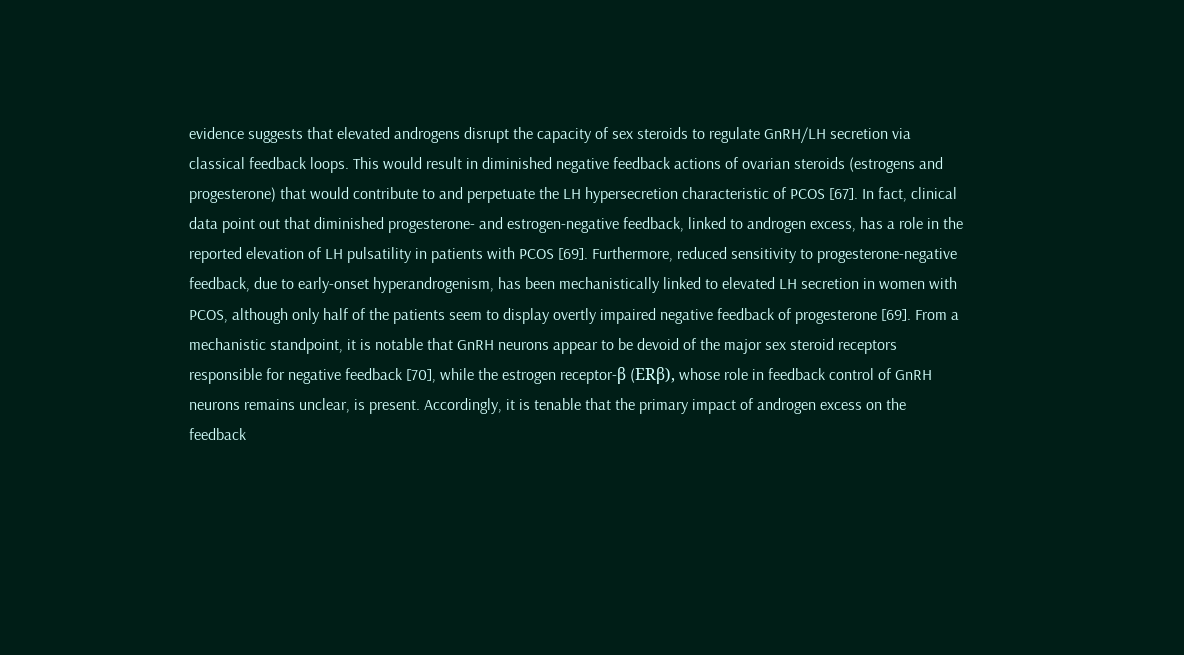evidence suggests that elevated androgens disrupt the capacity of sex steroids to regulate GnRH/LH secretion via classical feedback loops. This would result in diminished negative feedback actions of ovarian steroids (estrogens and progesterone) that would contribute to and perpetuate the LH hypersecretion characteristic of PCOS [67]. In fact, clinical data point out that diminished progesterone- and estrogen-negative feedback, linked to androgen excess, has a role in the reported elevation of LH pulsatility in patients with PCOS [69]. Furthermore, reduced sensitivity to progesterone-negative feedback, due to early-onset hyperandrogenism, has been mechanistically linked to elevated LH secretion in women with PCOS, although only half of the patients seem to display overtly impaired negative feedback of progesterone [69]. From a mechanistic standpoint, it is notable that GnRH neurons appear to be devoid of the major sex steroid receptors responsible for negative feedback [70], while the estrogen receptor-β (ERβ), whose role in feedback control of GnRH neurons remains unclear, is present. Accordingly, it is tenable that the primary impact of androgen excess on the feedback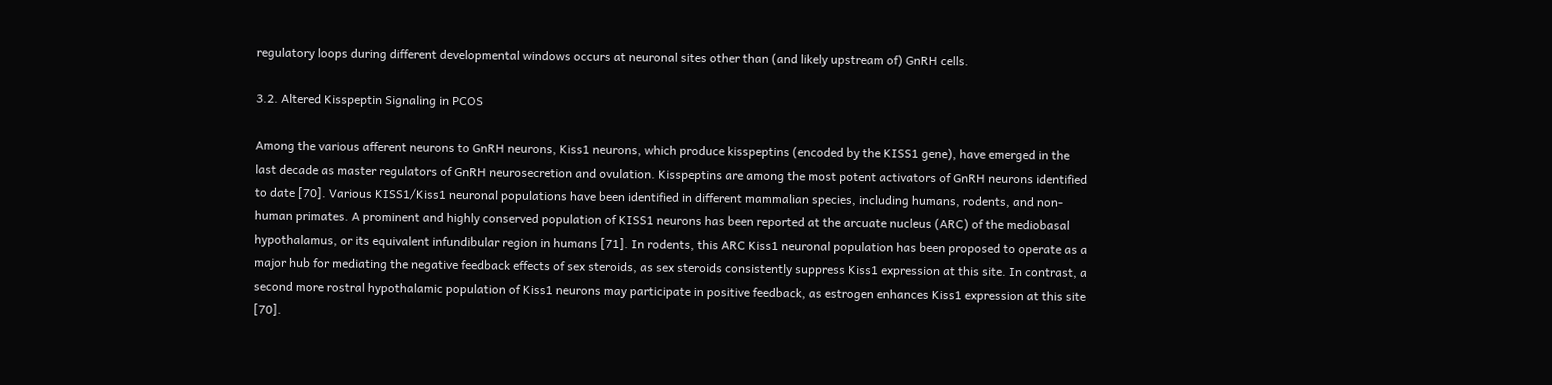regulatory loops during different developmental windows occurs at neuronal sites other than (and likely upstream of) GnRH cells.

3.2. Altered Kisspeptin Signaling in PCOS

Among the various afferent neurons to GnRH neurons, Kiss1 neurons, which produce kisspeptins (encoded by the KISS1 gene), have emerged in the last decade as master regulators of GnRH neurosecretion and ovulation. Kisspeptins are among the most potent activators of GnRH neurons identified to date [70]. Various KISS1/Kiss1 neuronal populations have been identified in different mammalian species, including humans, rodents, and non-human primates. A prominent and highly conserved population of KISS1 neurons has been reported at the arcuate nucleus (ARC) of the mediobasal hypothalamus, or its equivalent infundibular region in humans [71]. In rodents, this ARC Kiss1 neuronal population has been proposed to operate as a major hub for mediating the negative feedback effects of sex steroids, as sex steroids consistently suppress Kiss1 expression at this site. In contrast, a second more rostral hypothalamic population of Kiss1 neurons may participate in positive feedback, as estrogen enhances Kiss1 expression at this site [70].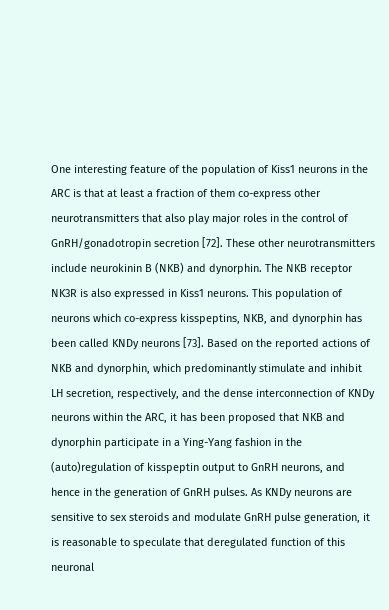One interesting feature of the population of Kiss1 neurons in the ARC is that at least a fraction of them co-express other neurotransmitters that also play major roles in the control of GnRH/gonadotropin secretion [72]. These other neurotransmitters include neurokinin B (NKB) and dynorphin. The NKB receptor NK3R is also expressed in Kiss1 neurons. This population of neurons which co-express kisspeptins, NKB, and dynorphin has been called KNDy neurons [73]. Based on the reported actions of NKB and dynorphin, which predominantly stimulate and inhibit LH secretion, respectively, and the dense interconnection of KNDy neurons within the ARC, it has been proposed that NKB and dynorphin participate in a Ying-Yang fashion in the (auto)regulation of kisspeptin output to GnRH neurons, and hence in the generation of GnRH pulses. As KNDy neurons are sensitive to sex steroids and modulate GnRH pulse generation, it is reasonable to speculate that deregulated function of this neuronal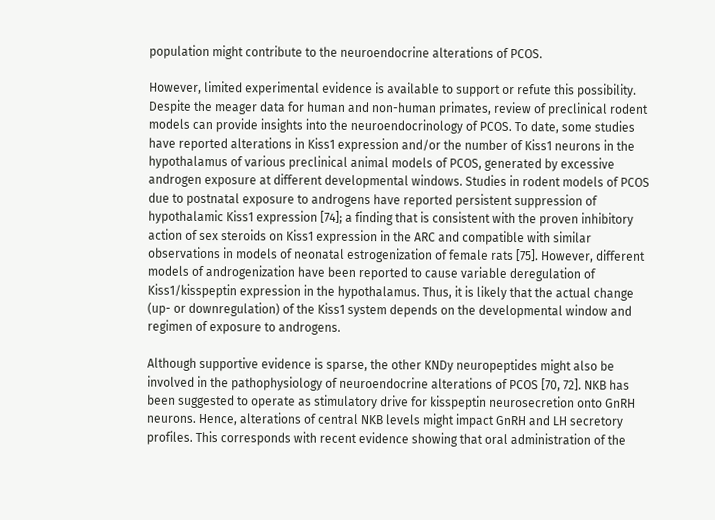population might contribute to the neuroendocrine alterations of PCOS.

However, limited experimental evidence is available to support or refute this possibility. Despite the meager data for human and non-human primates, review of preclinical rodent models can provide insights into the neuroendocrinology of PCOS. To date, some studies have reported alterations in Kiss1 expression and/or the number of Kiss1 neurons in the hypothalamus of various preclinical animal models of PCOS, generated by excessive androgen exposure at different developmental windows. Studies in rodent models of PCOS due to postnatal exposure to androgens have reported persistent suppression of hypothalamic Kiss1 expression [74]; a finding that is consistent with the proven inhibitory action of sex steroids on Kiss1 expression in the ARC and compatible with similar observations in models of neonatal estrogenization of female rats [75]. However, different models of androgenization have been reported to cause variable deregulation of Kiss1/kisspeptin expression in the hypothalamus. Thus, it is likely that the actual change (up- or downregulation) of the Kiss1 system depends on the developmental window and regimen of exposure to androgens.

Although supportive evidence is sparse, the other KNDy neuropeptides might also be involved in the pathophysiology of neuroendocrine alterations of PCOS [70, 72]. NKB has been suggested to operate as stimulatory drive for kisspeptin neurosecretion onto GnRH neurons. Hence, alterations of central NKB levels might impact GnRH and LH secretory profiles. This corresponds with recent evidence showing that oral administration of the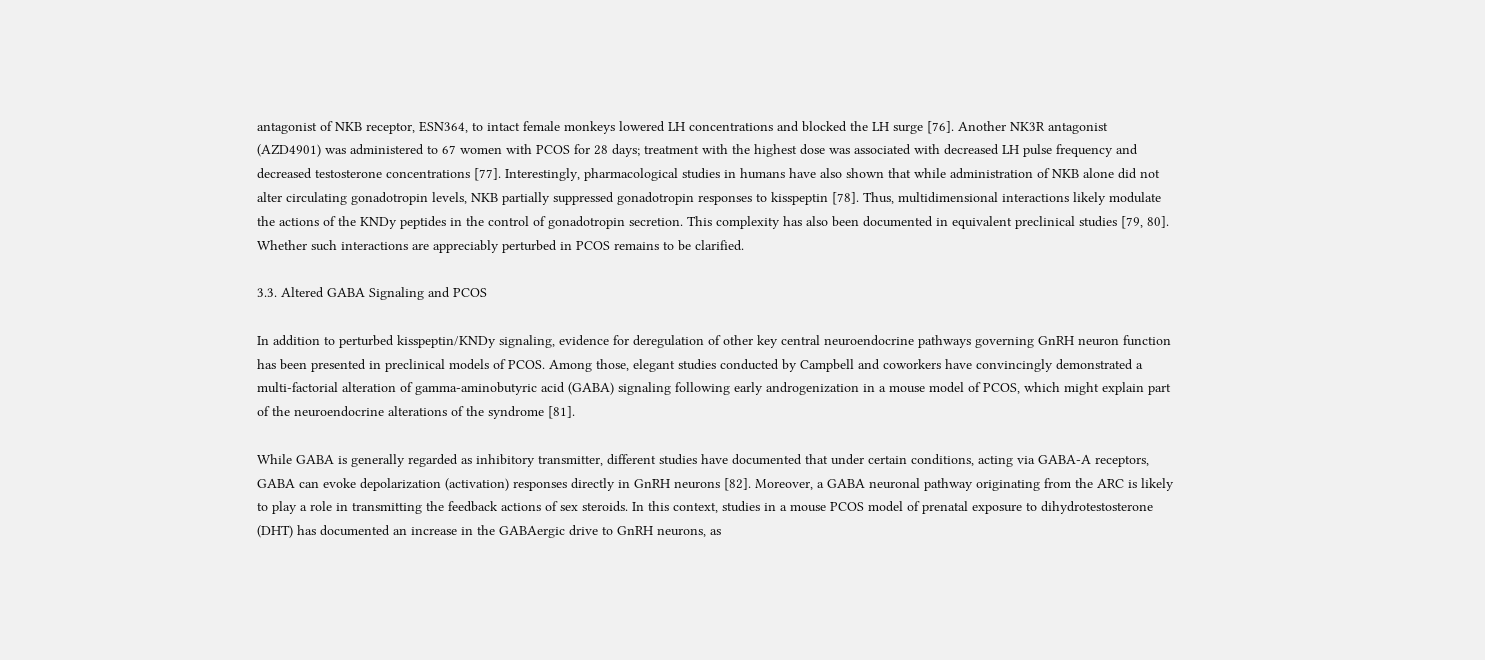antagonist of NKB receptor, ESN364, to intact female monkeys lowered LH concentrations and blocked the LH surge [76]. Another NK3R antagonist (AZD4901) was administered to 67 women with PCOS for 28 days; treatment with the highest dose was associated with decreased LH pulse frequency and decreased testosterone concentrations [77]. Interestingly, pharmacological studies in humans have also shown that while administration of NKB alone did not alter circulating gonadotropin levels, NKB partially suppressed gonadotropin responses to kisspeptin [78]. Thus, multidimensional interactions likely modulate the actions of the KNDy peptides in the control of gonadotropin secretion. This complexity has also been documented in equivalent preclinical studies [79, 80]. Whether such interactions are appreciably perturbed in PCOS remains to be clarified.

3.3. Altered GABA Signaling and PCOS

In addition to perturbed kisspeptin/KNDy signaling, evidence for deregulation of other key central neuroendocrine pathways governing GnRH neuron function has been presented in preclinical models of PCOS. Among those, elegant studies conducted by Campbell and coworkers have convincingly demonstrated a multi-factorial alteration of gamma-aminobutyric acid (GABA) signaling following early androgenization in a mouse model of PCOS, which might explain part of the neuroendocrine alterations of the syndrome [81].

While GABA is generally regarded as inhibitory transmitter, different studies have documented that under certain conditions, acting via GABA-A receptors, GABA can evoke depolarization (activation) responses directly in GnRH neurons [82]. Moreover, a GABA neuronal pathway originating from the ARC is likely to play a role in transmitting the feedback actions of sex steroids. In this context, studies in a mouse PCOS model of prenatal exposure to dihydrotestosterone (DHT) has documented an increase in the GABAergic drive to GnRH neurons, as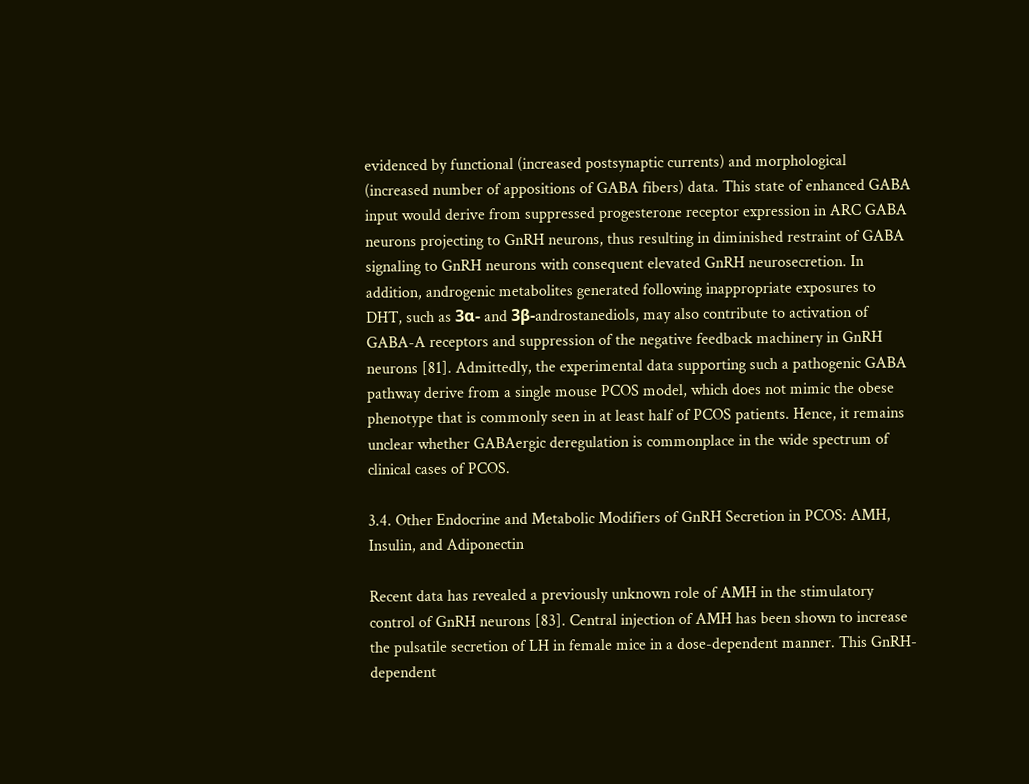evidenced by functional (increased postsynaptic currents) and morphological (increased number of appositions of GABA fibers) data. This state of enhanced GABA input would derive from suppressed progesterone receptor expression in ARC GABA neurons projecting to GnRH neurons, thus resulting in diminished restraint of GABA signaling to GnRH neurons with consequent elevated GnRH neurosecretion. In addition, androgenic metabolites generated following inappropriate exposures to DHT, such as 3α- and 3β-androstanediols, may also contribute to activation of GABA-A receptors and suppression of the negative feedback machinery in GnRH neurons [81]. Admittedly, the experimental data supporting such a pathogenic GABA pathway derive from a single mouse PCOS model, which does not mimic the obese phenotype that is commonly seen in at least half of PCOS patients. Hence, it remains unclear whether GABAergic deregulation is commonplace in the wide spectrum of clinical cases of PCOS.

3.4. Other Endocrine and Metabolic Modifiers of GnRH Secretion in PCOS: AMH, Insulin, and Adiponectin

Recent data has revealed a previously unknown role of AMH in the stimulatory control of GnRH neurons [83]. Central injection of AMH has been shown to increase the pulsatile secretion of LH in female mice in a dose-dependent manner. This GnRH-dependent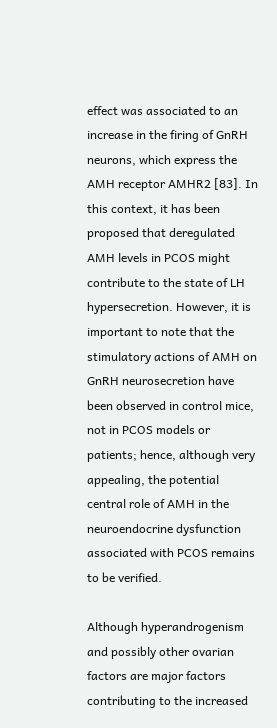effect was associated to an increase in the firing of GnRH neurons, which express the AMH receptor AMHR2 [83]. In this context, it has been proposed that deregulated AMH levels in PCOS might contribute to the state of LH hypersecretion. However, it is important to note that the stimulatory actions of AMH on GnRH neurosecretion have been observed in control mice, not in PCOS models or patients; hence, although very appealing, the potential central role of AMH in the neuroendocrine dysfunction associated with PCOS remains to be verified.

Although hyperandrogenism and possibly other ovarian factors are major factors contributing to the increased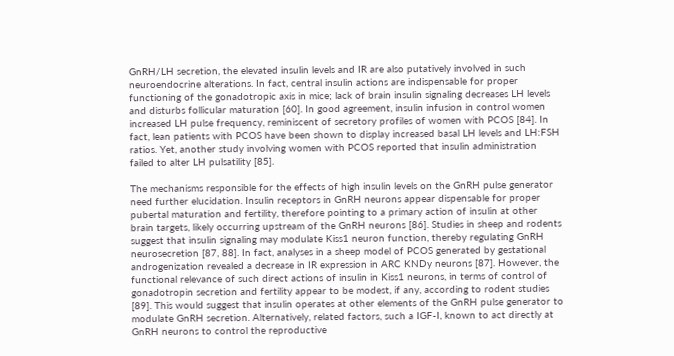GnRH/LH secretion, the elevated insulin levels and IR are also putatively involved in such neuroendocrine alterations. In fact, central insulin actions are indispensable for proper functioning of the gonadotropic axis in mice; lack of brain insulin signaling decreases LH levels and disturbs follicular maturation [60]. In good agreement, insulin infusion in control women increased LH pulse frequency, reminiscent of secretory profiles of women with PCOS [84]. In fact, lean patients with PCOS have been shown to display increased basal LH levels and LH:FSH ratios. Yet, another study involving women with PCOS reported that insulin administration failed to alter LH pulsatility [85].

The mechanisms responsible for the effects of high insulin levels on the GnRH pulse generator need further elucidation. Insulin receptors in GnRH neurons appear dispensable for proper pubertal maturation and fertility, therefore pointing to a primary action of insulin at other brain targets, likely occurring upstream of the GnRH neurons [86]. Studies in sheep and rodents suggest that insulin signaling may modulate Kiss1 neuron function, thereby regulating GnRH neurosecretion [87, 88]. In fact, analyses in a sheep model of PCOS generated by gestational androgenization revealed a decrease in IR expression in ARC KNDy neurons [87]. However, the functional relevance of such direct actions of insulin in Kiss1 neurons, in terms of control of gonadotropin secretion and fertility appear to be modest, if any, according to rodent studies [89]. This would suggest that insulin operates at other elements of the GnRH pulse generator to modulate GnRH secretion. Alternatively, related factors, such a IGF-I, known to act directly at GnRH neurons to control the reproductive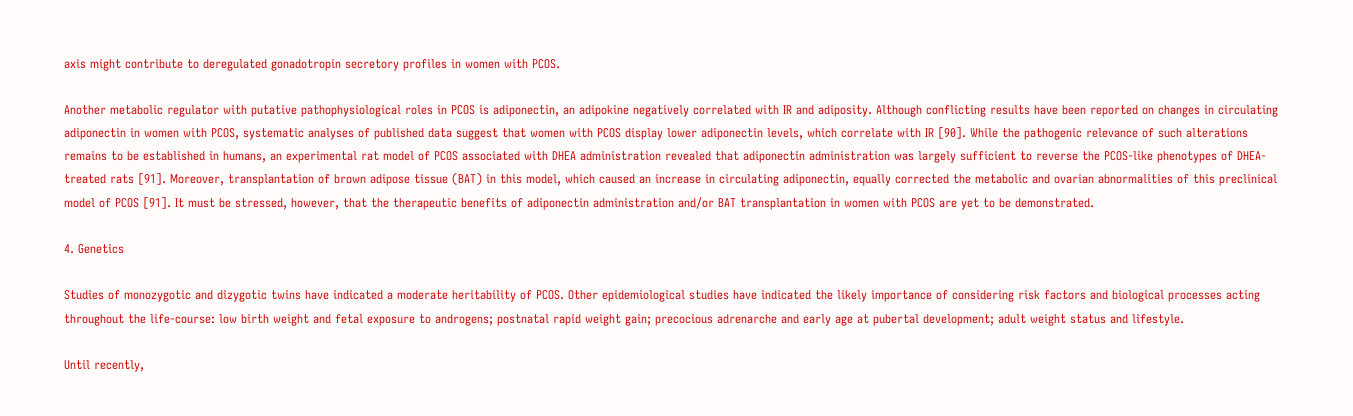axis might contribute to deregulated gonadotropin secretory profiles in women with PCOS.

Another metabolic regulator with putative pathophysiological roles in PCOS is adiponectin, an adipokine negatively correlated with IR and adiposity. Although conflicting results have been reported on changes in circulating adiponectin in women with PCOS, systematic analyses of published data suggest that women with PCOS display lower adiponectin levels, which correlate with IR [90]. While the pathogenic relevance of such alterations remains to be established in humans, an experimental rat model of PCOS associated with DHEA administration revealed that adiponectin administration was largely sufficient to reverse the PCOS-like phenotypes of DHEA-treated rats [91]. Moreover, transplantation of brown adipose tissue (BAT) in this model, which caused an increase in circulating adiponectin, equally corrected the metabolic and ovarian abnormalities of this preclinical model of PCOS [91]. It must be stressed, however, that the therapeutic benefits of adiponectin administration and/or BAT transplantation in women with PCOS are yet to be demonstrated.

4. Genetics

Studies of monozygotic and dizygotic twins have indicated a moderate heritability of PCOS. Other epidemiological studies have indicated the likely importance of considering risk factors and biological processes acting throughout the life-course: low birth weight and fetal exposure to androgens; postnatal rapid weight gain; precocious adrenarche and early age at pubertal development; adult weight status and lifestyle.

Until recently,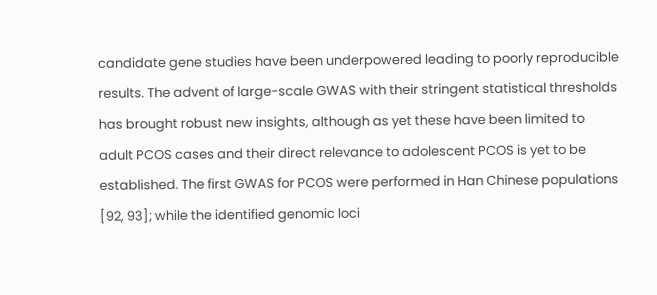candidate gene studies have been underpowered leading to poorly reproducible results. The advent of large-scale GWAS with their stringent statistical thresholds has brought robust new insights, although as yet these have been limited to adult PCOS cases and their direct relevance to adolescent PCOS is yet to be established. The first GWAS for PCOS were performed in Han Chinese populations [92, 93]; while the identified genomic loci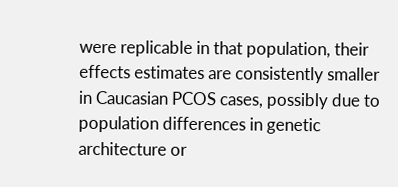were replicable in that population, their effects estimates are consistently smaller in Caucasian PCOS cases, possibly due to population differences in genetic architecture or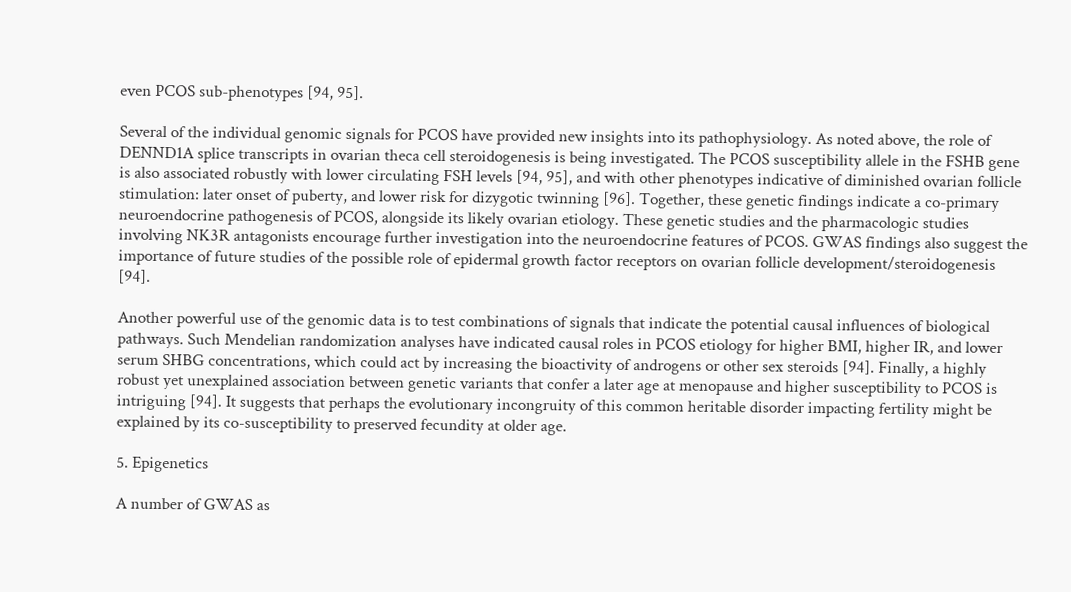even PCOS sub-phenotypes [94, 95].

Several of the individual genomic signals for PCOS have provided new insights into its pathophysiology. As noted above, the role of DENND1A splice transcripts in ovarian theca cell steroidogenesis is being investigated. The PCOS susceptibility allele in the FSHB gene is also associated robustly with lower circulating FSH levels [94, 95], and with other phenotypes indicative of diminished ovarian follicle stimulation: later onset of puberty, and lower risk for dizygotic twinning [96]. Together, these genetic findings indicate a co-primary neuroendocrine pathogenesis of PCOS, alongside its likely ovarian etiology. These genetic studies and the pharmacologic studies involving NK3R antagonists encourage further investigation into the neuroendocrine features of PCOS. GWAS findings also suggest the importance of future studies of the possible role of epidermal growth factor receptors on ovarian follicle development/steroidogenesis [94].

Another powerful use of the genomic data is to test combinations of signals that indicate the potential causal influences of biological pathways. Such Mendelian randomization analyses have indicated causal roles in PCOS etiology for higher BMI, higher IR, and lower serum SHBG concentrations, which could act by increasing the bioactivity of androgens or other sex steroids [94]. Finally, a highly robust yet unexplained association between genetic variants that confer a later age at menopause and higher susceptibility to PCOS is intriguing [94]. It suggests that perhaps the evolutionary incongruity of this common heritable disorder impacting fertility might be explained by its co-susceptibility to preserved fecundity at older age.

5. Epigenetics

A number of GWAS as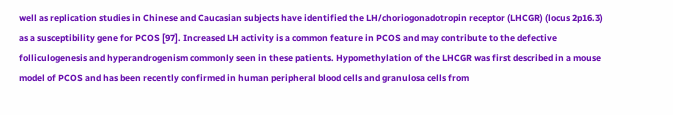well as replication studies in Chinese and Caucasian subjects have identified the LH/choriogonadotropin receptor (LHCGR) (locus 2p16.3) as a susceptibility gene for PCOS [97]. Increased LH activity is a common feature in PCOS and may contribute to the defective folliculogenesis and hyperandrogenism commonly seen in these patients. Hypomethylation of the LHCGR was first described in a mouse model of PCOS and has been recently confirmed in human peripheral blood cells and granulosa cells from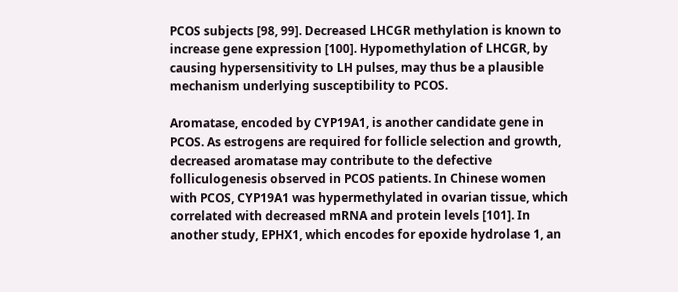PCOS subjects [98, 99]. Decreased LHCGR methylation is known to increase gene expression [100]. Hypomethylation of LHCGR, by causing hypersensitivity to LH pulses, may thus be a plausible mechanism underlying susceptibility to PCOS.

Aromatase, encoded by CYP19A1, is another candidate gene in PCOS. As estrogens are required for follicle selection and growth, decreased aromatase may contribute to the defective folliculogenesis observed in PCOS patients. In Chinese women with PCOS, CYP19A1 was hypermethylated in ovarian tissue, which correlated with decreased mRNA and protein levels [101]. In another study, EPHX1, which encodes for epoxide hydrolase 1, an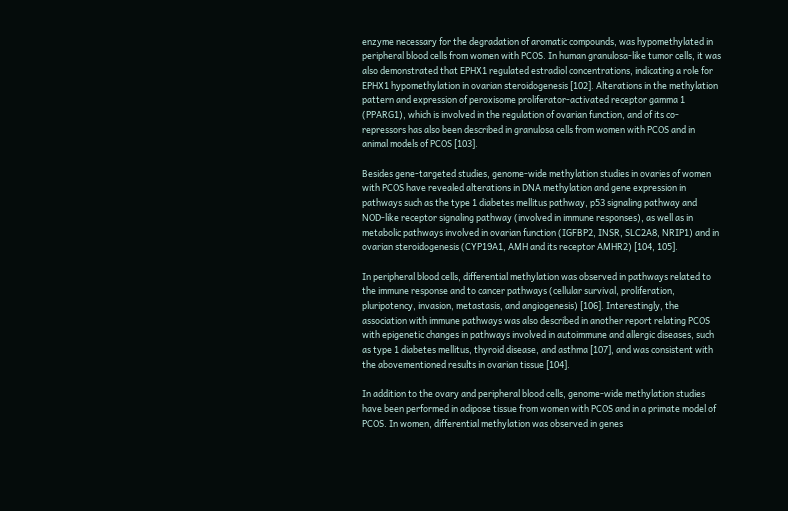enzyme necessary for the degradation of aromatic compounds, was hypomethylated in peripheral blood cells from women with PCOS. In human granulosa-like tumor cells, it was also demonstrated that EPHX1 regulated estradiol concentrations, indicating a role for EPHX1 hypomethylation in ovarian steroidogenesis [102]. Alterations in the methylation pattern and expression of peroxisome proliferator-activated receptor gamma 1 (PPARG1), which is involved in the regulation of ovarian function, and of its co-repressors has also been described in granulosa cells from women with PCOS and in animal models of PCOS [103].

Besides gene-targeted studies, genome-wide methylation studies in ovaries of women with PCOS have revealed alterations in DNA methylation and gene expression in pathways such as the type 1 diabetes mellitus pathway, p53 signaling pathway and NOD-like receptor signaling pathway (involved in immune responses), as well as in metabolic pathways involved in ovarian function (IGFBP2, INSR, SLC2A8, NRIP1) and in ovarian steroidogenesis (CYP19A1, AMH and its receptor AMHR2) [104, 105].

In peripheral blood cells, differential methylation was observed in pathways related to the immune response and to cancer pathways (cellular survival, proliferation, pluripotency, invasion, metastasis, and angiogenesis) [106]. Interestingly, the association with immune pathways was also described in another report relating PCOS with epigenetic changes in pathways involved in autoimmune and allergic diseases, such as type 1 diabetes mellitus, thyroid disease, and asthma [107], and was consistent with the abovementioned results in ovarian tissue [104].

In addition to the ovary and peripheral blood cells, genome-wide methylation studies have been performed in adipose tissue from women with PCOS and in a primate model of PCOS. In women, differential methylation was observed in genes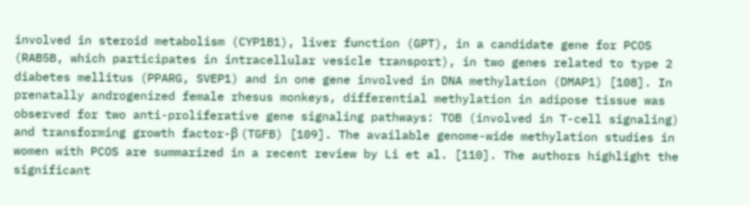involved in steroid metabolism (CYP1B1), liver function (GPT), in a candidate gene for PCOS (RAB5B, which participates in intracellular vesicle transport), in two genes related to type 2 diabetes mellitus (PPARG, SVEP1) and in one gene involved in DNA methylation (DMAP1) [108]. In prenatally androgenized female rhesus monkeys, differential methylation in adipose tissue was observed for two anti-proliferative gene signaling pathways: TOB (involved in T-cell signaling) and transforming growth factor-β (TGFB) [109]. The available genome-wide methylation studies in women with PCOS are summarized in a recent review by Li et al. [110]. The authors highlight the significant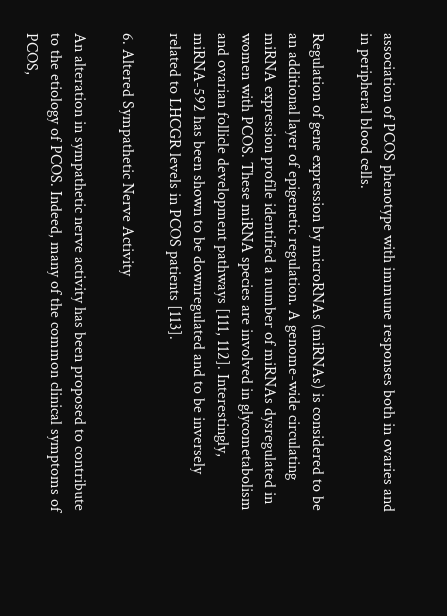association of PCOS phenotype with immune responses both in ovaries and in peripheral blood cells.

Regulation of gene expression by microRNAs (miRNAs) is considered to be an additional layer of epigenetic regulation. A genome-wide circulating miRNA expression profile identified a number of miRNAs dysregulated in women with PCOS. These miRNA species are involved in glycometabolism and ovarian follicle development pathways [111, 112]. Interestingly, miRNA-592 has been shown to be downregulated and to be inversely related to LHCGR levels in PCOS patients [113].

6. Altered Sympathetic Nerve Activity

An alteration in sympathetic nerve activity has been proposed to contribute to the etiology of PCOS. Indeed, many of the common clinical symptoms of PCOS,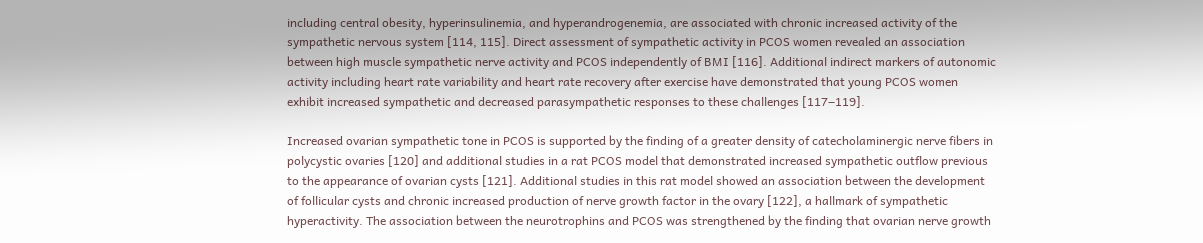including central obesity, hyperinsulinemia, and hyperandrogenemia, are associated with chronic increased activity of the sympathetic nervous system [114, 115]. Direct assessment of sympathetic activity in PCOS women revealed an association between high muscle sympathetic nerve activity and PCOS independently of BMI [116]. Additional indirect markers of autonomic activity including heart rate variability and heart rate recovery after exercise have demonstrated that young PCOS women exhibit increased sympathetic and decreased parasympathetic responses to these challenges [117‒119].

Increased ovarian sympathetic tone in PCOS is supported by the finding of a greater density of catecholaminergic nerve fibers in polycystic ovaries [120] and additional studies in a rat PCOS model that demonstrated increased sympathetic outflow previous to the appearance of ovarian cysts [121]. Additional studies in this rat model showed an association between the development of follicular cysts and chronic increased production of nerve growth factor in the ovary [122], a hallmark of sympathetic hyperactivity. The association between the neurotrophins and PCOS was strengthened by the finding that ovarian nerve growth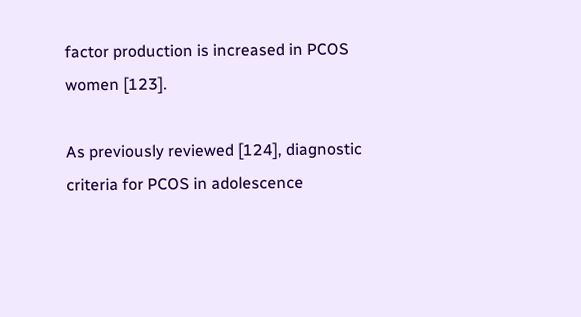factor production is increased in PCOS women [123].

As previously reviewed [124], diagnostic criteria for PCOS in adolescence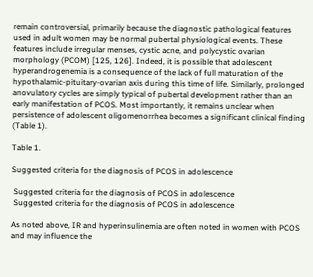remain controversial, primarily because the diagnostic pathological features used in adult women may be normal pubertal physiological events. These features include irregular menses, cystic acne, and polycystic ovarian morphology (PCOM) [125, 126]. Indeed, it is possible that adolescent hyperandrogenemia is a consequence of the lack of full maturation of the hypothalamic-pituitary-ovarian axis during this time of life. Similarly, prolonged anovulatory cycles are simply typical of pubertal development rather than an early manifestation of PCOS. Most importantly, it remains unclear when persistence of adolescent oligomenorrhea becomes a significant clinical finding (Table 1).

Table 1.

Suggested criteria for the diagnosis of PCOS in adolescence

 Suggested criteria for the diagnosis of PCOS in adolescence
 Suggested criteria for the diagnosis of PCOS in adolescence

As noted above, IR and hyperinsulinemia are often noted in women with PCOS and may influence the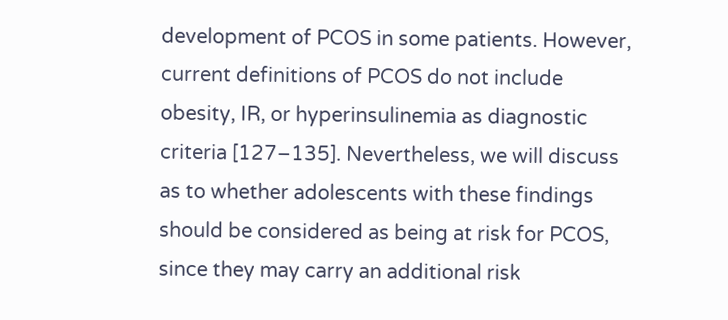development of PCOS in some patients. However, current definitions of PCOS do not include obesity, IR, or hyperinsulinemia as diagnostic criteria [127‒135]. Nevertheless, we will discuss as to whether adolescents with these findings should be considered as being at risk for PCOS, since they may carry an additional risk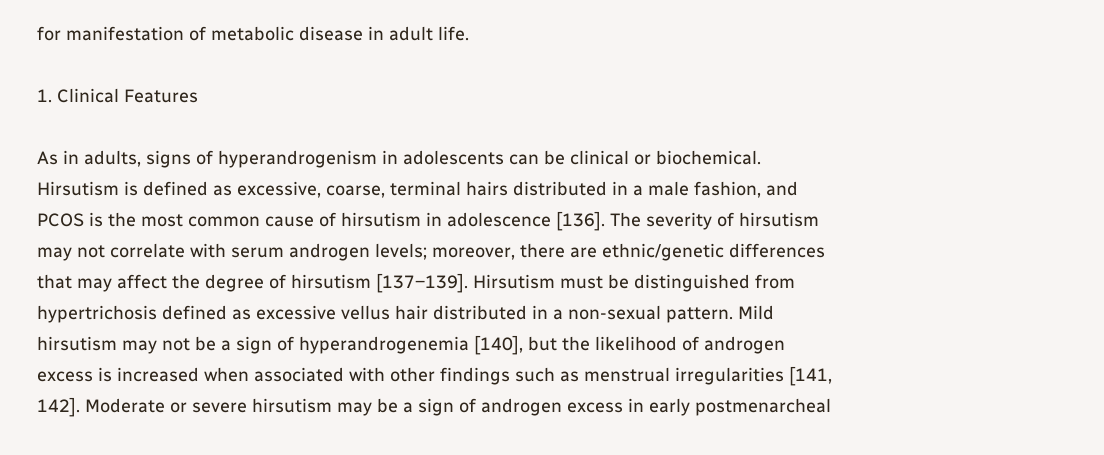for manifestation of metabolic disease in adult life.

1. Clinical Features

As in adults, signs of hyperandrogenism in adolescents can be clinical or biochemical. Hirsutism is defined as excessive, coarse, terminal hairs distributed in a male fashion, and PCOS is the most common cause of hirsutism in adolescence [136]. The severity of hirsutism may not correlate with serum androgen levels; moreover, there are ethnic/genetic differences that may affect the degree of hirsutism [137‒139]. Hirsutism must be distinguished from hypertrichosis defined as excessive vellus hair distributed in a non-sexual pattern. Mild hirsutism may not be a sign of hyperandrogenemia [140], but the likelihood of androgen excess is increased when associated with other findings such as menstrual irregularities [141, 142]. Moderate or severe hirsutism may be a sign of androgen excess in early postmenarcheal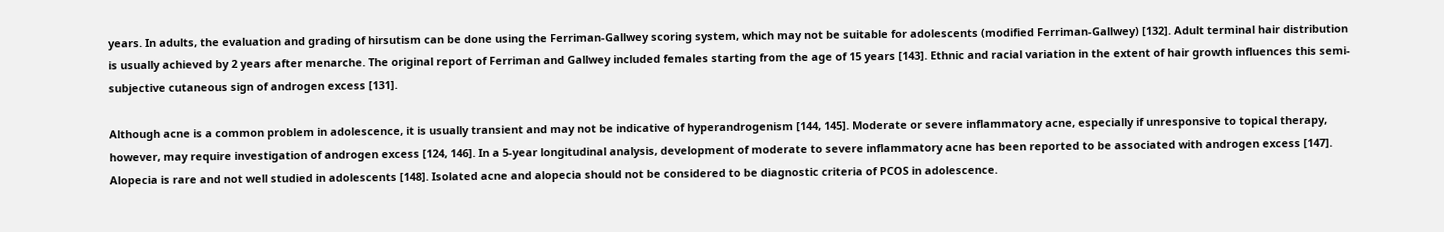years. In adults, the evaluation and grading of hirsutism can be done using the Ferriman-Gallwey scoring system, which may not be suitable for adolescents (modified Ferriman-Gallwey) [132]. Adult terminal hair distribution is usually achieved by 2 years after menarche. The original report of Ferriman and Gallwey included females starting from the age of 15 years [143]. Ethnic and racial variation in the extent of hair growth influences this semi-subjective cutaneous sign of androgen excess [131].

Although acne is a common problem in adolescence, it is usually transient and may not be indicative of hyperandrogenism [144, 145]. Moderate or severe inflammatory acne, especially if unresponsive to topical therapy, however, may require investigation of androgen excess [124, 146]. In a 5-year longitudinal analysis, development of moderate to severe inflammatory acne has been reported to be associated with androgen excess [147]. Alopecia is rare and not well studied in adolescents [148]. Isolated acne and alopecia should not be considered to be diagnostic criteria of PCOS in adolescence.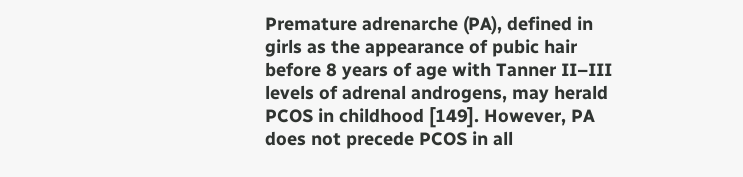Premature adrenarche (PA), defined in girls as the appearance of pubic hair before 8 years of age with Tanner II–III levels of adrenal androgens, may herald PCOS in childhood [149]. However, PA does not precede PCOS in all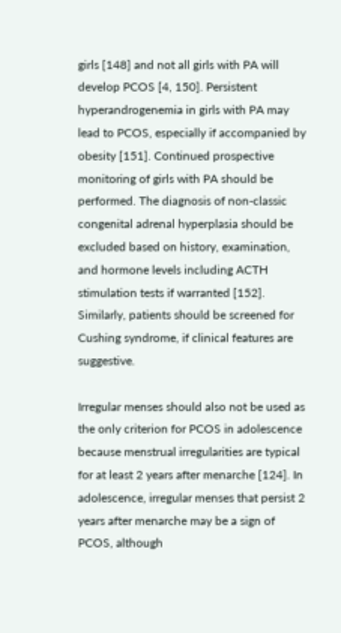girls [148] and not all girls with PA will develop PCOS [4, 150]. Persistent hyperandrogenemia in girls with PA may lead to PCOS, especially if accompanied by obesity [151]. Continued prospective monitoring of girls with PA should be performed. The diagnosis of non-classic congenital adrenal hyperplasia should be excluded based on history, examination, and hormone levels including ACTH stimulation tests if warranted [152]. Similarly, patients should be screened for Cushing syndrome, if clinical features are suggestive.

Irregular menses should also not be used as the only criterion for PCOS in adolescence because menstrual irregularities are typical for at least 2 years after menarche [124]. In adolescence, irregular menses that persist 2 years after menarche may be a sign of PCOS, although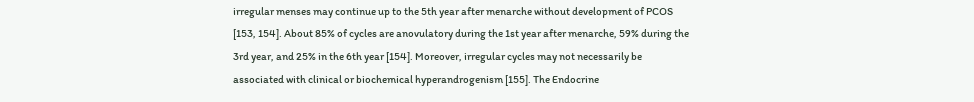irregular menses may continue up to the 5th year after menarche without development of PCOS [153, 154]. About 85% of cycles are anovulatory during the 1st year after menarche, 59% during the 3rd year, and 25% in the 6th year [154]. Moreover, irregular cycles may not necessarily be associated with clinical or biochemical hyperandrogenism [155]. The Endocrine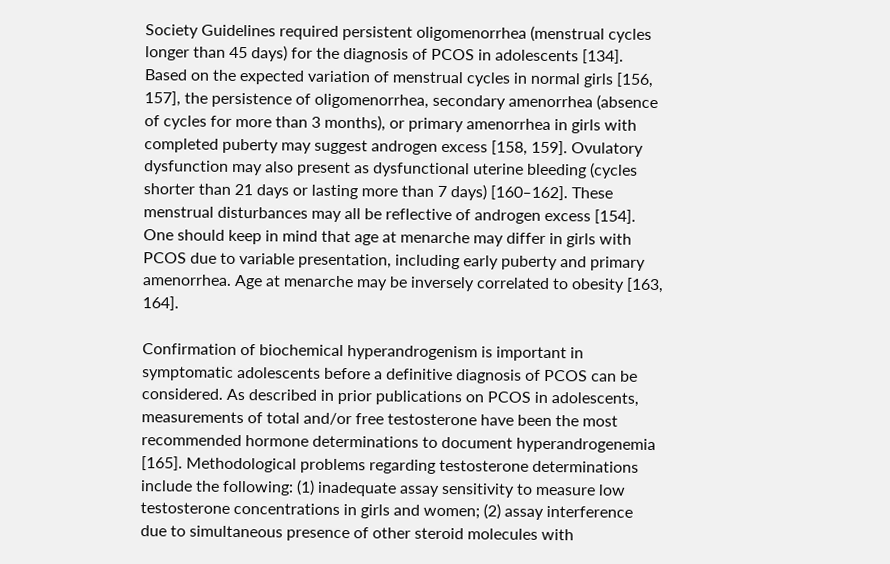Society Guidelines required persistent oligomenorrhea (menstrual cycles longer than 45 days) for the diagnosis of PCOS in adolescents [134]. Based on the expected variation of menstrual cycles in normal girls [156, 157], the persistence of oligomenorrhea, secondary amenorrhea (absence of cycles for more than 3 months), or primary amenorrhea in girls with completed puberty may suggest androgen excess [158, 159]. Ovulatory dysfunction may also present as dysfunctional uterine bleeding (cycles shorter than 21 days or lasting more than 7 days) [160‒162]. These menstrual disturbances may all be reflective of androgen excess [154]. One should keep in mind that age at menarche may differ in girls with PCOS due to variable presentation, including early puberty and primary amenorrhea. Age at menarche may be inversely correlated to obesity [163, 164].

Confirmation of biochemical hyperandrogenism is important in symptomatic adolescents before a definitive diagnosis of PCOS can be considered. As described in prior publications on PCOS in adolescents, measurements of total and/or free testosterone have been the most recommended hormone determinations to document hyperandrogenemia [165]. Methodological problems regarding testosterone determinations include the following: (1) inadequate assay sensitivity to measure low testosterone concentrations in girls and women; (2) assay interference due to simultaneous presence of other steroid molecules with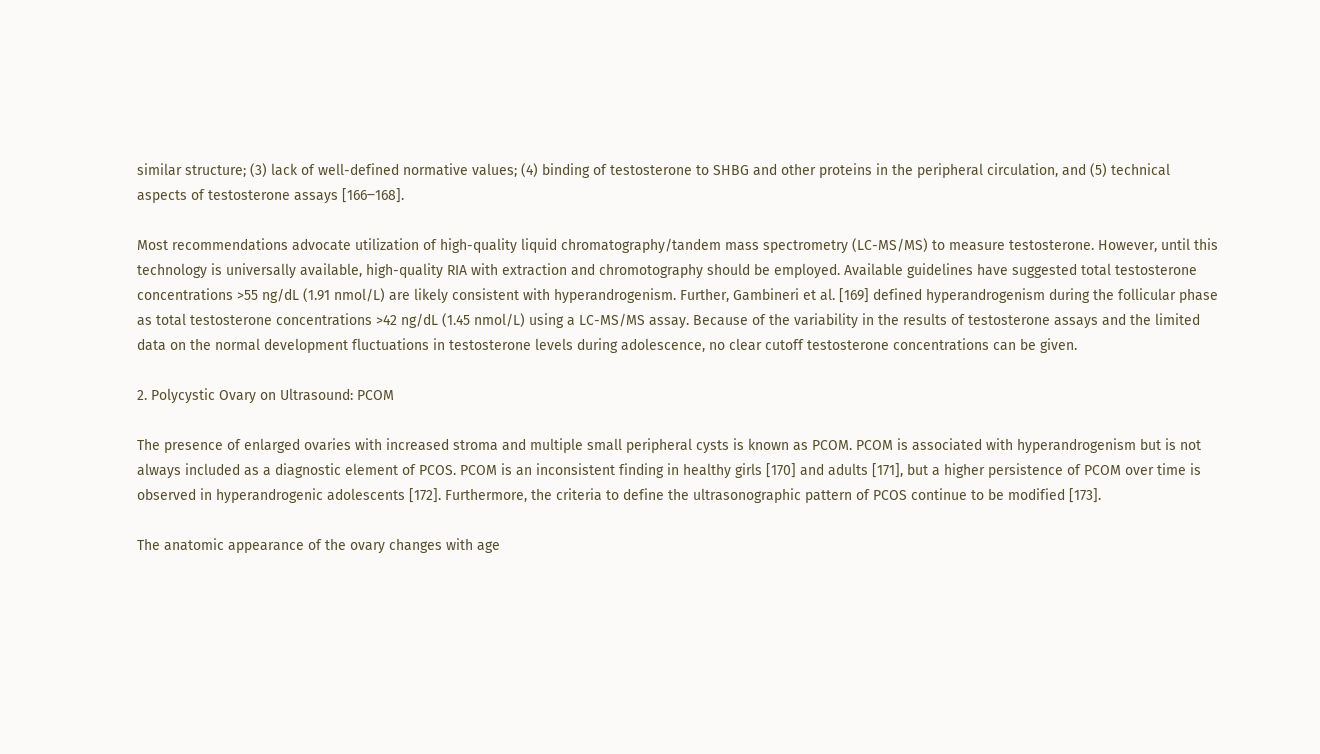similar structure; (3) lack of well-defined normative values; (4) binding of testosterone to SHBG and other proteins in the peripheral circulation, and (5) technical aspects of testosterone assays [166‒168].

Most recommendations advocate utilization of high-quality liquid chromatography/tandem mass spectrometry (LC-MS/MS) to measure testosterone. However, until this technology is universally available, high-quality RIA with extraction and chromotography should be employed. Available guidelines have suggested total testosterone concentrations >55 ng/dL (1.91 nmol/L) are likely consistent with hyperandrogenism. Further, Gambineri et al. [169] defined hyperandrogenism during the follicular phase as total testosterone concentrations >42 ng/dL (1.45 nmol/L) using a LC-MS/MS assay. Because of the variability in the results of testosterone assays and the limited data on the normal development fluctuations in testosterone levels during adolescence, no clear cutoff testosterone concentrations can be given.

2. Polycystic Ovary on Ultrasound: PCOM

The presence of enlarged ovaries with increased stroma and multiple small peripheral cysts is known as PCOM. PCOM is associated with hyperandrogenism but is not always included as a diagnostic element of PCOS. PCOM is an inconsistent finding in healthy girls [170] and adults [171], but a higher persistence of PCOM over time is observed in hyperandrogenic adolescents [172]. Furthermore, the criteria to define the ultrasonographic pattern of PCOS continue to be modified [173].

The anatomic appearance of the ovary changes with age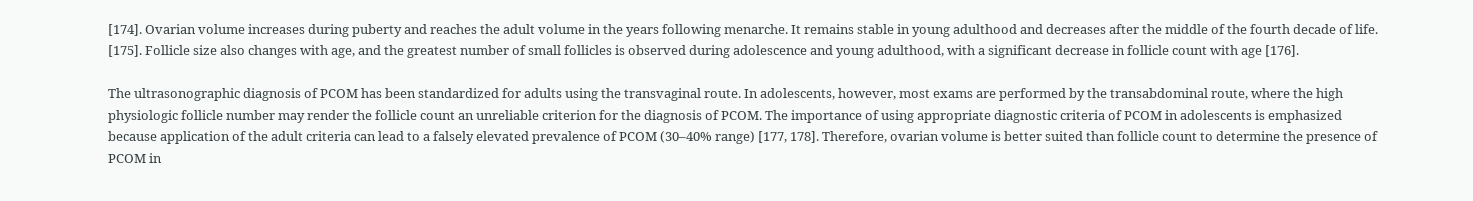[174]. Ovarian volume increases during puberty and reaches the adult volume in the years following menarche. It remains stable in young adulthood and decreases after the middle of the fourth decade of life. [175]. Follicle size also changes with age, and the greatest number of small follicles is observed during adolescence and young adulthood, with a significant decrease in follicle count with age [176].

The ultrasonographic diagnosis of PCOM has been standardized for adults using the transvaginal route. In adolescents, however, most exams are performed by the transabdominal route, where the high physiologic follicle number may render the follicle count an unreliable criterion for the diagnosis of PCOM. The importance of using appropriate diagnostic criteria of PCOM in adolescents is emphasized because application of the adult criteria can lead to a falsely elevated prevalence of PCOM (30–40% range) [177, 178]. Therefore, ovarian volume is better suited than follicle count to determine the presence of PCOM in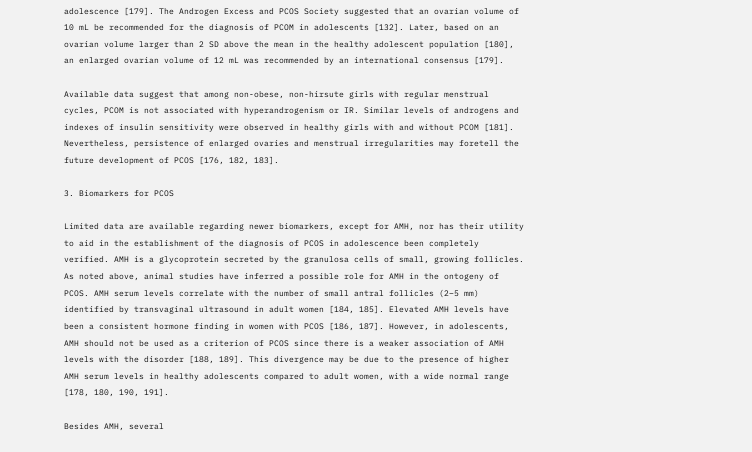adolescence [179]. The Androgen Excess and PCOS Society suggested that an ovarian volume of 10 mL be recommended for the diagnosis of PCOM in adolescents [132]. Later, based on an ovarian volume larger than 2 SD above the mean in the healthy adolescent population [180], an enlarged ovarian volume of 12 mL was recommended by an international consensus [179].

Available data suggest that among non-obese, non-hirsute girls with regular menstrual cycles, PCOM is not associated with hyperandrogenism or IR. Similar levels of androgens and indexes of insulin sensitivity were observed in healthy girls with and without PCOM [181]. Nevertheless, persistence of enlarged ovaries and menstrual irregularities may foretell the future development of PCOS [176, 182, 183].

3. Biomarkers for PCOS

Limited data are available regarding newer biomarkers, except for AMH, nor has their utility to aid in the establishment of the diagnosis of PCOS in adolescence been completely verified. AMH is a glycoprotein secreted by the granulosa cells of small, growing follicles. As noted above, animal studies have inferred a possible role for AMH in the ontogeny of PCOS. AMH serum levels correlate with the number of small antral follicles (2–5 mm) identified by transvaginal ultrasound in adult women [184, 185]. Elevated AMH levels have been a consistent hormone finding in women with PCOS [186, 187]. However, in adolescents, AMH should not be used as a criterion of PCOS since there is a weaker association of AMH levels with the disorder [188, 189]. This divergence may be due to the presence of higher AMH serum levels in healthy adolescents compared to adult women, with a wide normal range [178, 180, 190, 191].

Besides AMH, several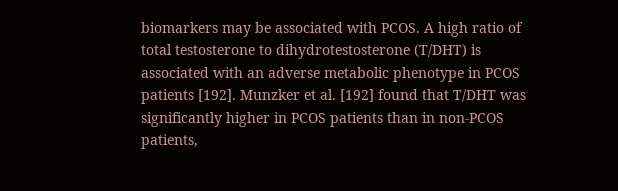biomarkers may be associated with PCOS. A high ratio of total testosterone to dihydrotestosterone (T/DHT) is associated with an adverse metabolic phenotype in PCOS patients [192]. Munzker et al. [192] found that T/DHT was significantly higher in PCOS patients than in non-PCOS patients,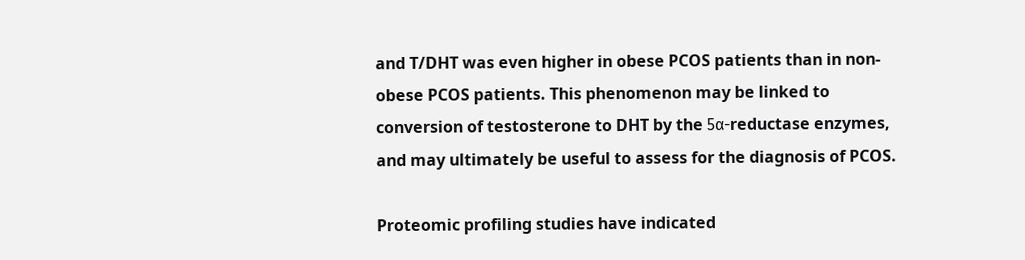and T/DHT was even higher in obese PCOS patients than in non-obese PCOS patients. This phenomenon may be linked to conversion of testosterone to DHT by the 5α-reductase enzymes, and may ultimately be useful to assess for the diagnosis of PCOS.

Proteomic profiling studies have indicated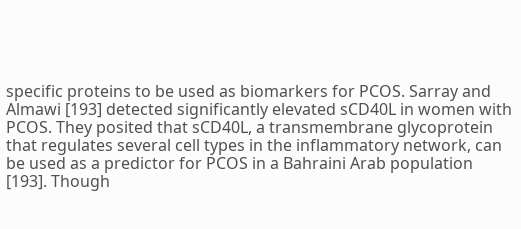specific proteins to be used as biomarkers for PCOS. Sarray and Almawi [193] detected significantly elevated sCD40L in women with PCOS. They posited that sCD40L, a transmembrane glycoprotein that regulates several cell types in the inflammatory network, can be used as a predictor for PCOS in a Bahraini Arab population [193]. Though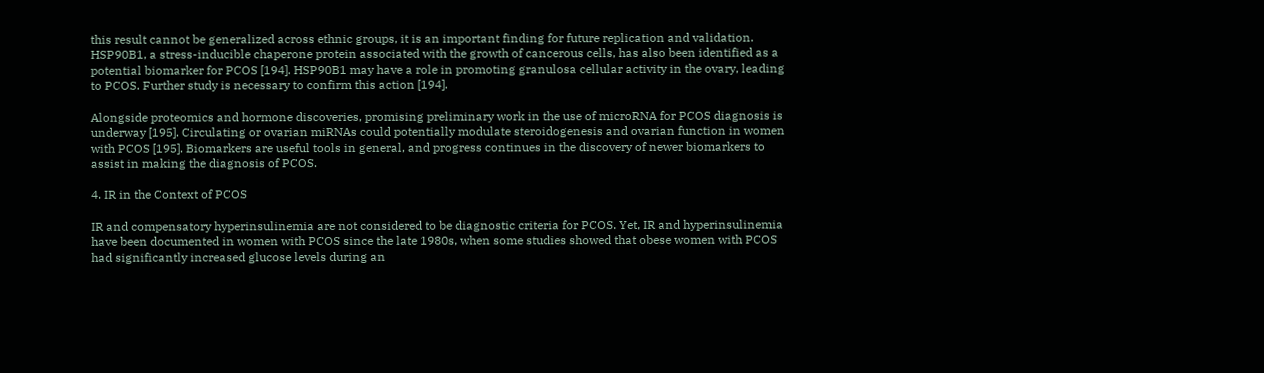this result cannot be generalized across ethnic groups, it is an important finding for future replication and validation. HSP90B1, a stress-inducible chaperone protein associated with the growth of cancerous cells, has also been identified as a potential biomarker for PCOS [194]. HSP90B1 may have a role in promoting granulosa cellular activity in the ovary, leading to PCOS. Further study is necessary to confirm this action [194].

Alongside proteomics and hormone discoveries, promising preliminary work in the use of microRNA for PCOS diagnosis is underway [195]. Circulating or ovarian miRNAs could potentially modulate steroidogenesis and ovarian function in women with PCOS [195]. Biomarkers are useful tools in general, and progress continues in the discovery of newer biomarkers to assist in making the diagnosis of PCOS.

4. IR in the Context of PCOS

IR and compensatory hyperinsulinemia are not considered to be diagnostic criteria for PCOS. Yet, IR and hyperinsulinemia have been documented in women with PCOS since the late 1980s, when some studies showed that obese women with PCOS had significantly increased glucose levels during an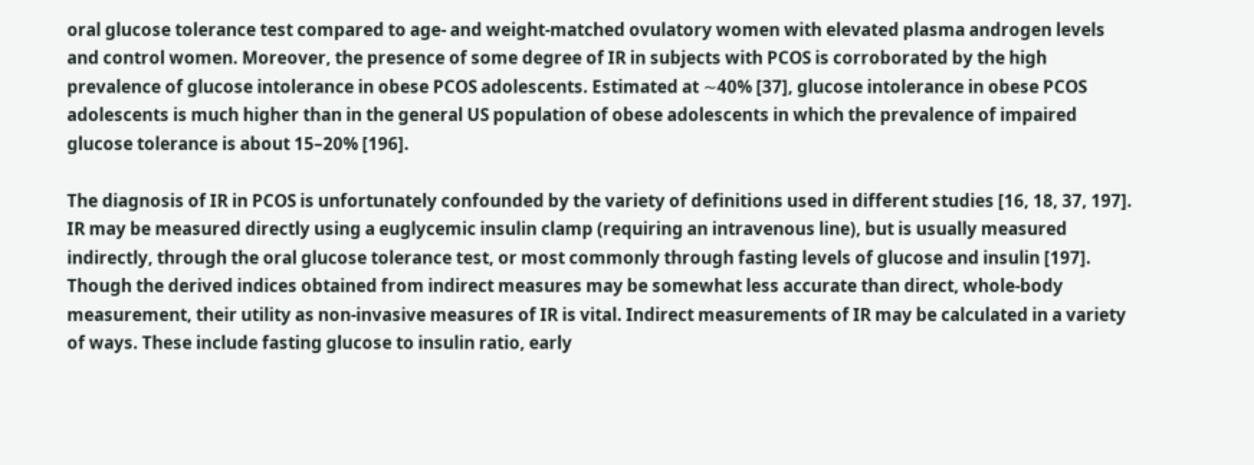oral glucose tolerance test compared to age- and weight-matched ovulatory women with elevated plasma androgen levels and control women. Moreover, the presence of some degree of IR in subjects with PCOS is corroborated by the high prevalence of glucose intolerance in obese PCOS adolescents. Estimated at ∼40% [37], glucose intolerance in obese PCOS adolescents is much higher than in the general US population of obese adolescents in which the prevalence of impaired glucose tolerance is about 15–20% [196].

The diagnosis of IR in PCOS is unfortunately confounded by the variety of definitions used in different studies [16, 18, 37, 197]. IR may be measured directly using a euglycemic insulin clamp (requiring an intravenous line), but is usually measured indirectly, through the oral glucose tolerance test, or most commonly through fasting levels of glucose and insulin [197]. Though the derived indices obtained from indirect measures may be somewhat less accurate than direct, whole-body measurement, their utility as non-invasive measures of IR is vital. Indirect measurements of IR may be calculated in a variety of ways. These include fasting glucose to insulin ratio, early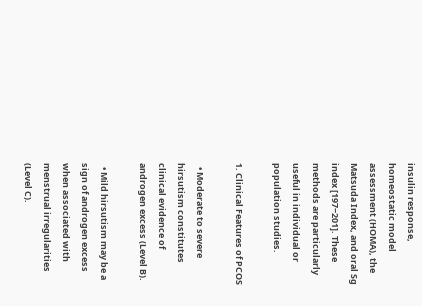insulin response, homeostatic model assessment (HOMA), the Matsuda Index, and oral Sg index [197‒201]. These methods are particularly useful in individual or population studies.

1. Clinical Features of PCOS

  • Moderate to severe hirsutism constitutes clinical evidence of androgen excess (Level B).

  • Mild hirsutism may be a sign of androgen excess when associated with menstrual irregularities (Level C).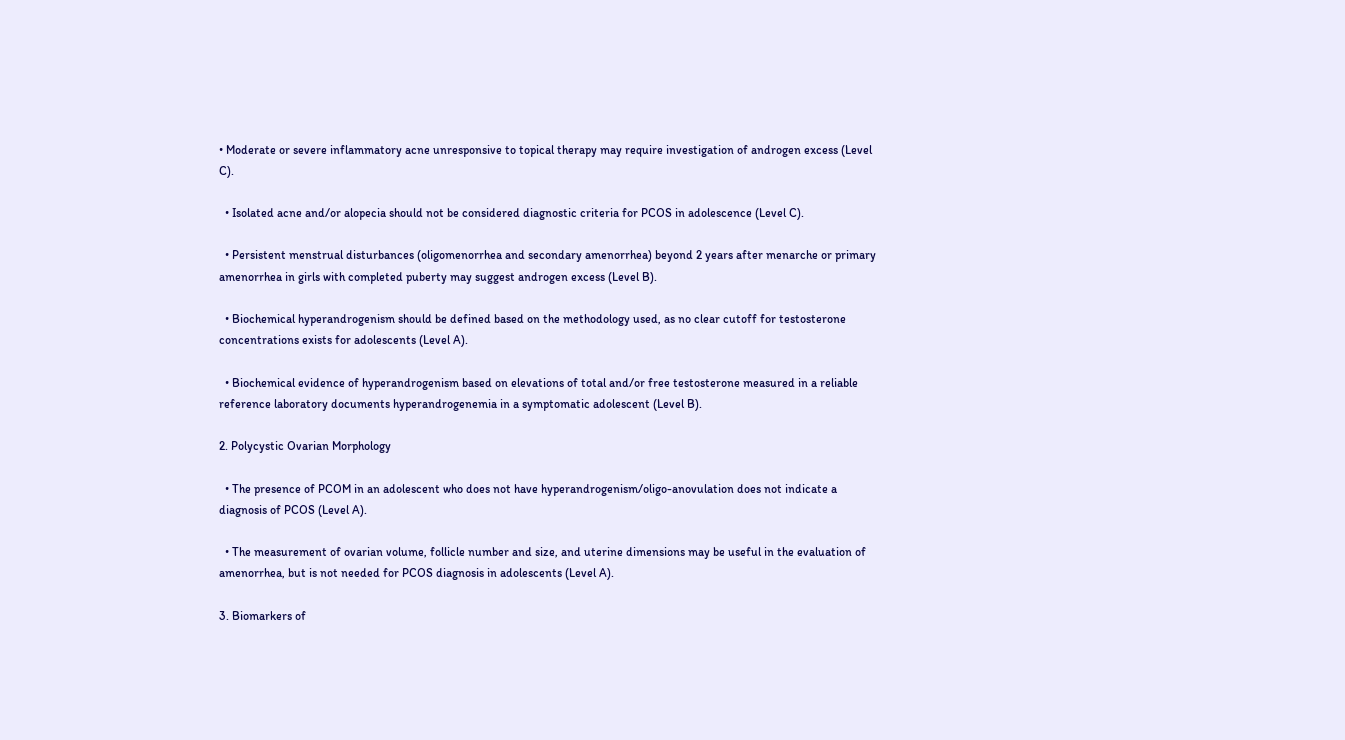• Moderate or severe inflammatory acne unresponsive to topical therapy may require investigation of androgen excess (Level C).

  • Isolated acne and/or alopecia should not be considered diagnostic criteria for PCOS in adolescence (Level C).

  • Persistent menstrual disturbances (oligomenorrhea and secondary amenorrhea) beyond 2 years after menarche or primary amenorrhea in girls with completed puberty may suggest androgen excess (Level B).

  • Biochemical hyperandrogenism should be defined based on the methodology used, as no clear cutoff for testosterone concentrations exists for adolescents (Level A).

  • Biochemical evidence of hyperandrogenism based on elevations of total and/or free testosterone measured in a reliable reference laboratory documents hyperandrogenemia in a symptomatic adolescent (Level B).

2. Polycystic Ovarian Morphology

  • The presence of PCOM in an adolescent who does not have hyperandrogenism/oligo-anovulation does not indicate a diagnosis of PCOS (Level A).

  • The measurement of ovarian volume, follicle number and size, and uterine dimensions may be useful in the evaluation of amenorrhea, but is not needed for PCOS diagnosis in adolescents (Level A).

3. Biomarkers of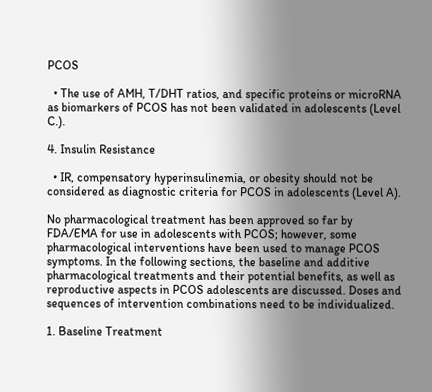PCOS

  • The use of AMH, T/DHT ratios, and specific proteins or microRNA as biomarkers of PCOS has not been validated in adolescents (Level C.).

4. Insulin Resistance

  • IR, compensatory hyperinsulinemia, or obesity should not be considered as diagnostic criteria for PCOS in adolescents (Level A).

No pharmacological treatment has been approved so far by FDA/EMA for use in adolescents with PCOS; however, some pharmacological interventions have been used to manage PCOS symptoms. In the following sections, the baseline and additive pharmacological treatments and their potential benefits, as well as reproductive aspects in PCOS adolescents are discussed. Doses and sequences of intervention combinations need to be individualized.

1. Baseline Treatment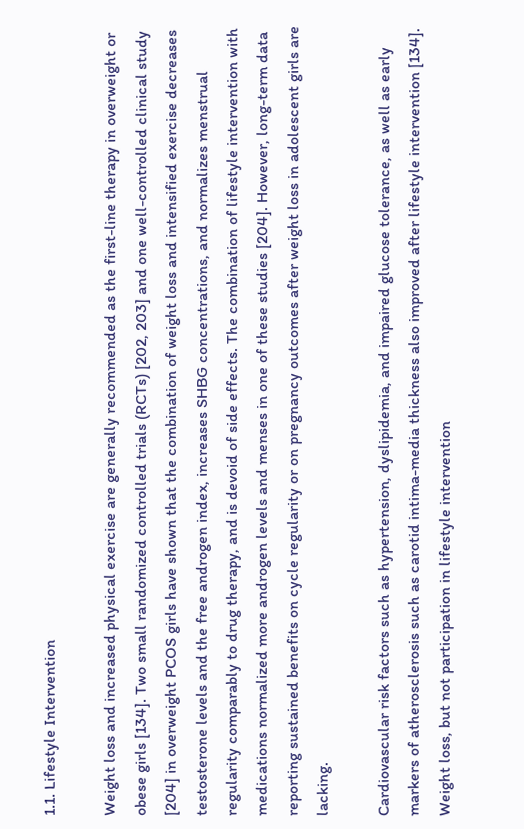1.1. Lifestyle Intervention

Weight loss and increased physical exercise are generally recommended as the first-line therapy in overweight or obese girls [134]. Two small randomized controlled trials (RCTs) [202, 203] and one well-controlled clinical study [204] in overweight PCOS girls have shown that the combination of weight loss and intensified exercise decreases testosterone levels and the free androgen index, increases SHBG concentrations, and normalizes menstrual regularity comparably to drug therapy, and is devoid of side effects. The combination of lifestyle intervention with medications normalized more androgen levels and menses in one of these studies [204]. However, long-term data reporting sustained benefits on cycle regularity or on pregnancy outcomes after weight loss in adolescent girls are lacking.

Cardiovascular risk factors such as hypertension, dyslipidemia, and impaired glucose tolerance, as well as early markers of atherosclerosis such as carotid intima-media thickness also improved after lifestyle intervention [134]. Weight loss, but not participation in lifestyle intervention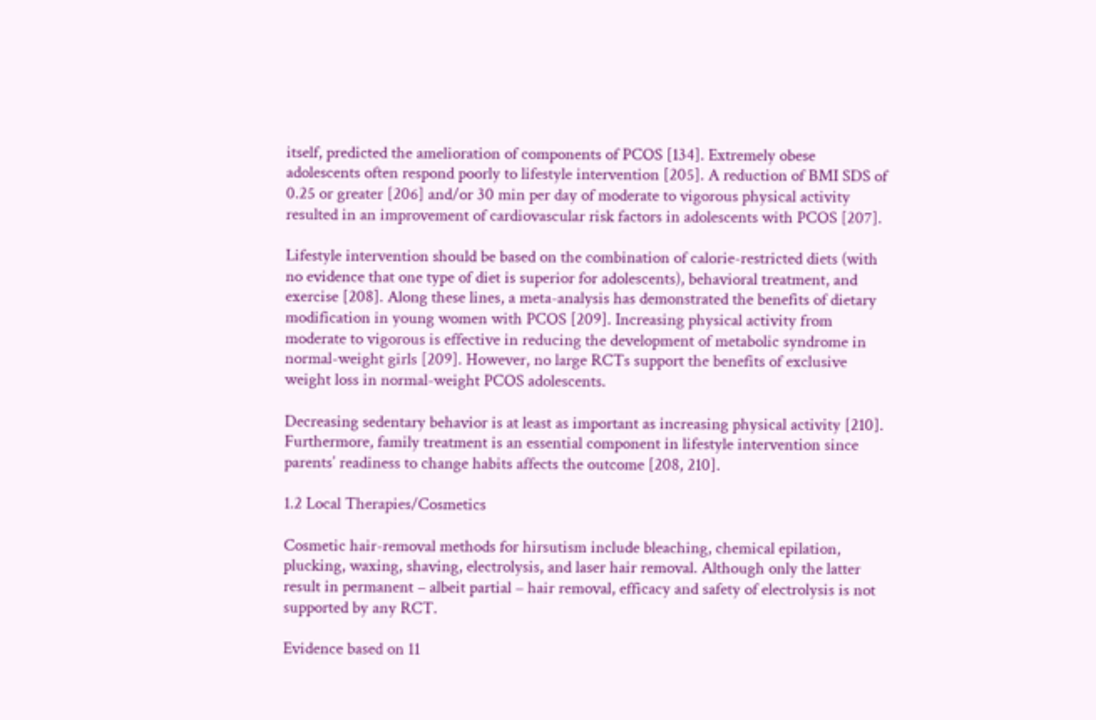itself, predicted the amelioration of components of PCOS [134]. Extremely obese adolescents often respond poorly to lifestyle intervention [205]. A reduction of BMI SDS of 0.25 or greater [206] and/or 30 min per day of moderate to vigorous physical activity resulted in an improvement of cardiovascular risk factors in adolescents with PCOS [207].

Lifestyle intervention should be based on the combination of calorie-restricted diets (with no evidence that one type of diet is superior for adolescents), behavioral treatment, and exercise [208]. Along these lines, a meta-analysis has demonstrated the benefits of dietary modification in young women with PCOS [209]. Increasing physical activity from moderate to vigorous is effective in reducing the development of metabolic syndrome in normal-weight girls [209]. However, no large RCTs support the benefits of exclusive weight loss in normal-weight PCOS adolescents.

Decreasing sedentary behavior is at least as important as increasing physical activity [210]. Furthermore, family treatment is an essential component in lifestyle intervention since parents’ readiness to change habits affects the outcome [208, 210].

1.2 Local Therapies/Cosmetics

Cosmetic hair-removal methods for hirsutism include bleaching, chemical epilation, plucking, waxing, shaving, electrolysis, and laser hair removal. Although only the latter result in permanent – albeit partial – hair removal, efficacy and safety of electrolysis is not supported by any RCT.

Evidence based on 11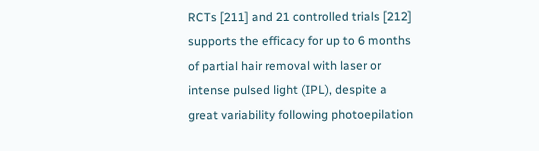RCTs [211] and 21 controlled trials [212] supports the efficacy for up to 6 months of partial hair removal with laser or intense pulsed light (IPL), despite a great variability following photoepilation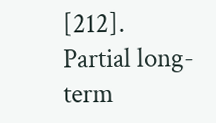[212]. Partial long-term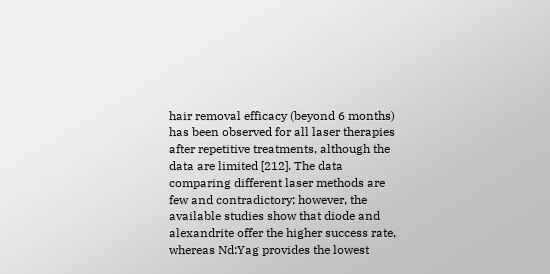hair removal efficacy (beyond 6 months) has been observed for all laser therapies after repetitive treatments, although the data are limited [212]. The data comparing different laser methods are few and contradictory; however, the available studies show that diode and alexandrite offer the higher success rate, whereas Nd:Yag provides the lowest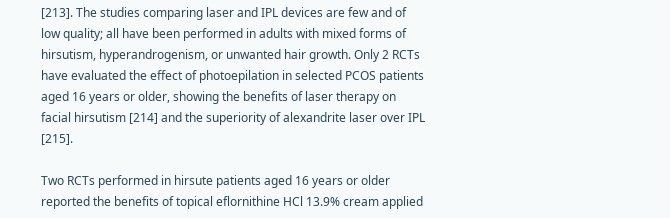[213]. The studies comparing laser and IPL devices are few and of low quality; all have been performed in adults with mixed forms of hirsutism, hyperandrogenism, or unwanted hair growth. Only 2 RCTs have evaluated the effect of photoepilation in selected PCOS patients aged 16 years or older, showing the benefits of laser therapy on facial hirsutism [214] and the superiority of alexandrite laser over IPL [215].

Two RCTs performed in hirsute patients aged 16 years or older reported the benefits of topical eflornithine HCl 13.9% cream applied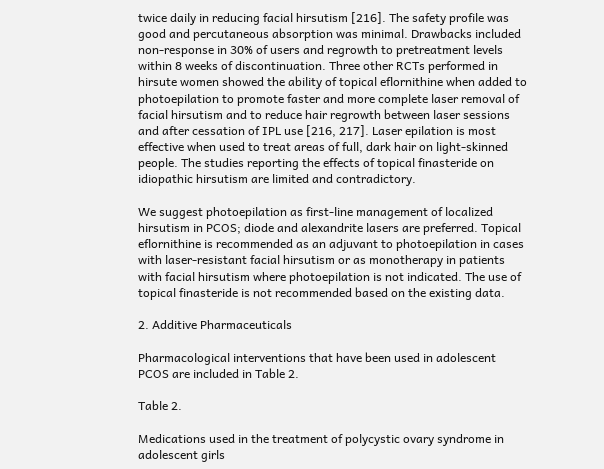twice daily in reducing facial hirsutism [216]. The safety profile was good and percutaneous absorption was minimal. Drawbacks included non-response in 30% of users and regrowth to pretreatment levels within 8 weeks of discontinuation. Three other RCTs performed in hirsute women showed the ability of topical eflornithine when added to photoepilation to promote faster and more complete laser removal of facial hirsutism and to reduce hair regrowth between laser sessions and after cessation of IPL use [216, 217]. Laser epilation is most effective when used to treat areas of full, dark hair on light-skinned people. The studies reporting the effects of topical finasteride on idiopathic hirsutism are limited and contradictory.

We suggest photoepilation as first-line management of localized hirsutism in PCOS; diode and alexandrite lasers are preferred. Topical eflornithine is recommended as an adjuvant to photoepilation in cases with laser-resistant facial hirsutism or as monotherapy in patients with facial hirsutism where photoepilation is not indicated. The use of topical finasteride is not recommended based on the existing data.

2. Additive Pharmaceuticals

Pharmacological interventions that have been used in adolescent PCOS are included in Table 2.

Table 2.

Medications used in the treatment of polycystic ovary syndrome in adolescent girls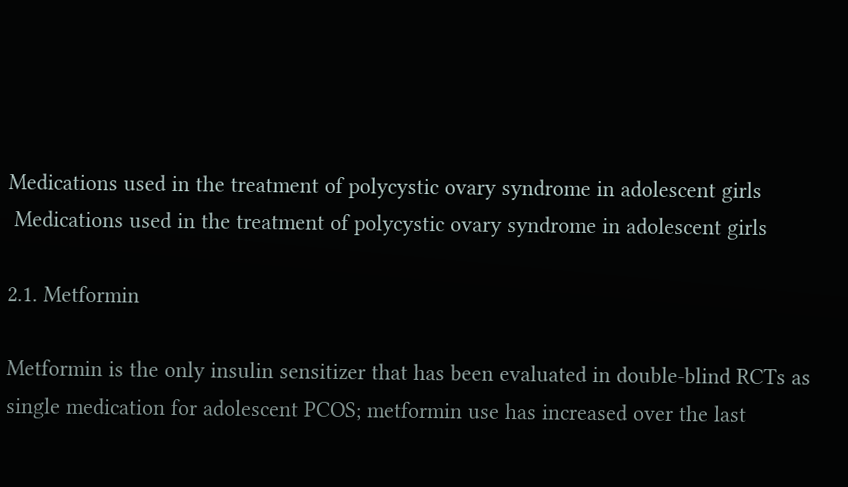Medications used in the treatment of polycystic ovary syndrome in adolescent girls
 Medications used in the treatment of polycystic ovary syndrome in adolescent girls

2.1. Metformin

Metformin is the only insulin sensitizer that has been evaluated in double-blind RCTs as single medication for adolescent PCOS; metformin use has increased over the last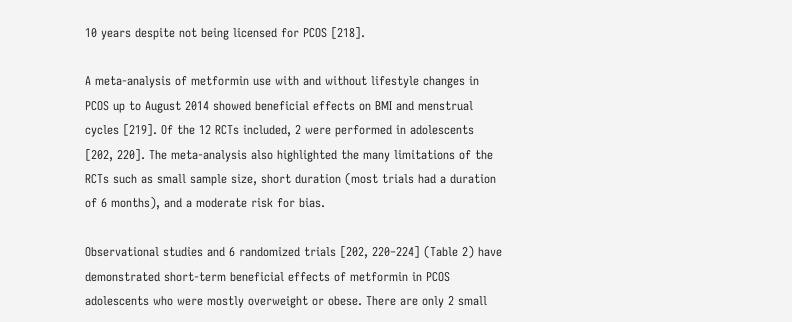10 years despite not being licensed for PCOS [218].

A meta-analysis of metformin use with and without lifestyle changes in PCOS up to August 2014 showed beneficial effects on BMI and menstrual cycles [219]. Of the 12 RCTs included, 2 were performed in adolescents [202, 220]. The meta-analysis also highlighted the many limitations of the RCTs such as small sample size, short duration (most trials had a duration of 6 months), and a moderate risk for bias.

Observational studies and 6 randomized trials [202, 220‒224] (Table 2) have demonstrated short-term beneficial effects of metformin in PCOS adolescents who were mostly overweight or obese. There are only 2 small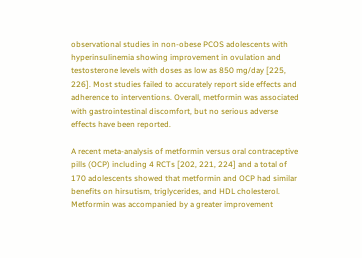observational studies in non-obese PCOS adolescents with hyperinsulinemia showing improvement in ovulation and testosterone levels with doses as low as 850 mg/day [225, 226]. Most studies failed to accurately report side effects and adherence to interventions. Overall, metformin was associated with gastrointestinal discomfort, but no serious adverse effects have been reported.

A recent meta-analysis of metformin versus oral contraceptive pills (OCP) including 4 RCTs [202, 221, 224] and a total of 170 adolescents showed that metformin and OCP had similar benefits on hirsutism, triglycerides, and HDL cholesterol. Metformin was accompanied by a greater improvement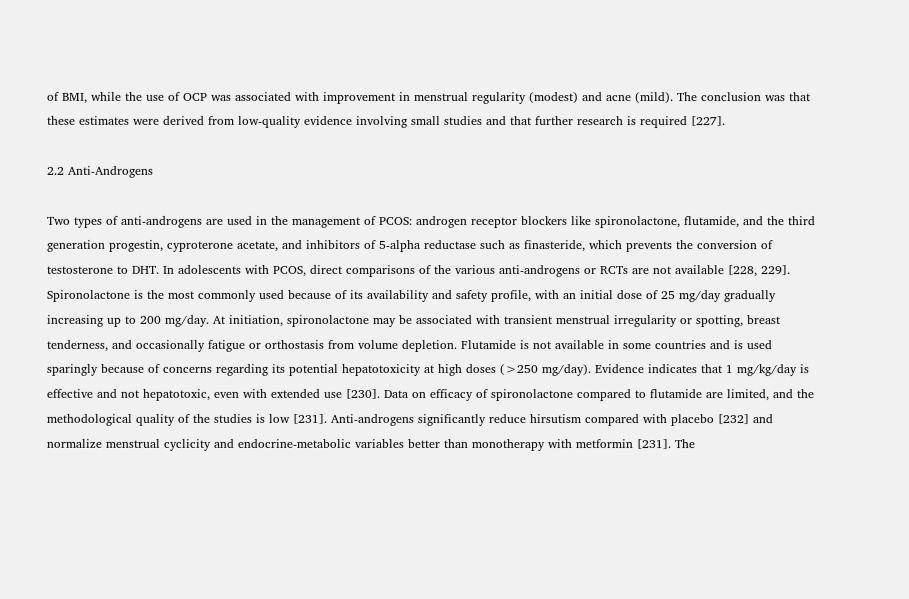of BMI, while the use of OCP was associated with improvement in menstrual regularity (modest) and acne (mild). The conclusion was that these estimates were derived from low-quality evidence involving small studies and that further research is required [227].

2.2 Anti-Androgens

Two types of anti-androgens are used in the management of PCOS: androgen receptor blockers like spironolactone, flutamide, and the third generation progestin, cyproterone acetate, and inhibitors of 5-alpha reductase such as finasteride, which prevents the conversion of testosterone to DHT. In adolescents with PCOS, direct comparisons of the various anti-androgens or RCTs are not available [228, 229]. Spironolactone is the most commonly used because of its availability and safety profile, with an initial dose of 25 mg/day gradually increasing up to 200 mg/day. At initiation, spironolactone may be associated with transient menstrual irregularity or spotting, breast tenderness, and occasionally fatigue or orthostasis from volume depletion. Flutamide is not available in some countries and is used sparingly because of concerns regarding its potential hepatotoxicity at high doses (>250 mg/day). Evidence indicates that 1 mg/kg/day is effective and not hepatotoxic, even with extended use [230]. Data on efficacy of spironolactone compared to flutamide are limited, and the methodological quality of the studies is low [231]. Anti-androgens significantly reduce hirsutism compared with placebo [232] and normalize menstrual cyclicity and endocrine-metabolic variables better than monotherapy with metformin [231]. The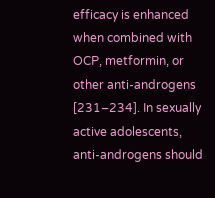efficacy is enhanced when combined with OCP, metformin, or other anti-androgens [231‒234]. In sexually active adolescents, anti-androgens should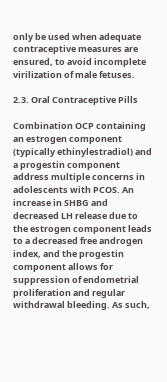only be used when adequate contraceptive measures are ensured, to avoid incomplete virilization of male fetuses.

2.3. Oral Contraceptive Pills

Combination OCP containing an estrogen component (typically ethinylestradiol) and a progestin component address multiple concerns in adolescents with PCOS. An increase in SHBG and decreased LH release due to the estrogen component leads to a decreased free androgen index, and the progestin component allows for suppression of endometrial proliferation and regular withdrawal bleeding. As such,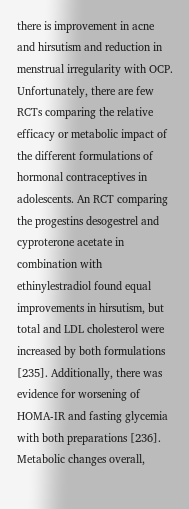there is improvement in acne and hirsutism and reduction in menstrual irregularity with OCP. Unfortunately, there are few RCTs comparing the relative efficacy or metabolic impact of the different formulations of hormonal contraceptives in adolescents. An RCT comparing the progestins desogestrel and cyproterone acetate in combination with ethinylestradiol found equal improvements in hirsutism, but total and LDL cholesterol were increased by both formulations [235]. Additionally, there was evidence for worsening of HOMA-IR and fasting glycemia with both preparations [236]. Metabolic changes overall,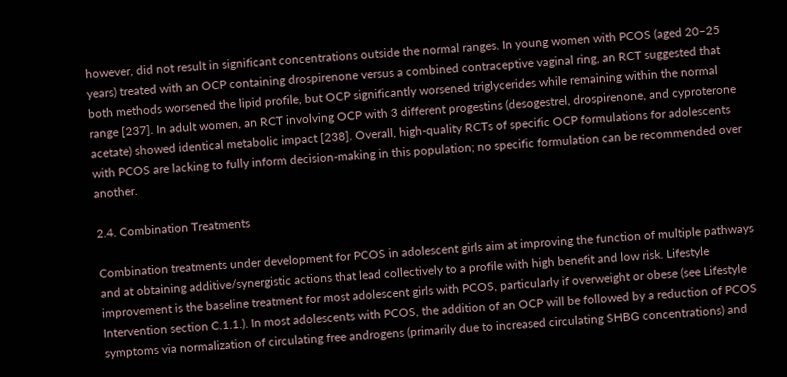however, did not result in significant concentrations outside the normal ranges. In young women with PCOS (aged 20–25 years) treated with an OCP containing drospirenone versus a combined contraceptive vaginal ring, an RCT suggested that both methods worsened the lipid profile, but OCP significantly worsened triglycerides while remaining within the normal range [237]. In adult women, an RCT involving OCP with 3 different progestins (desogestrel, drospirenone, and cyproterone acetate) showed identical metabolic impact [238]. Overall, high-quality RCTs of specific OCP formulations for adolescents with PCOS are lacking to fully inform decision-making in this population; no specific formulation can be recommended over another.

2.4. Combination Treatments

Combination treatments under development for PCOS in adolescent girls aim at improving the function of multiple pathways and at obtaining additive/synergistic actions that lead collectively to a profile with high benefit and low risk. Lifestyle improvement is the baseline treatment for most adolescent girls with PCOS, particularly if overweight or obese (see Lifestyle Intervention section C.1.1.). In most adolescents with PCOS, the addition of an OCP will be followed by a reduction of PCOS symptoms via normalization of circulating free androgens (primarily due to increased circulating SHBG concentrations) and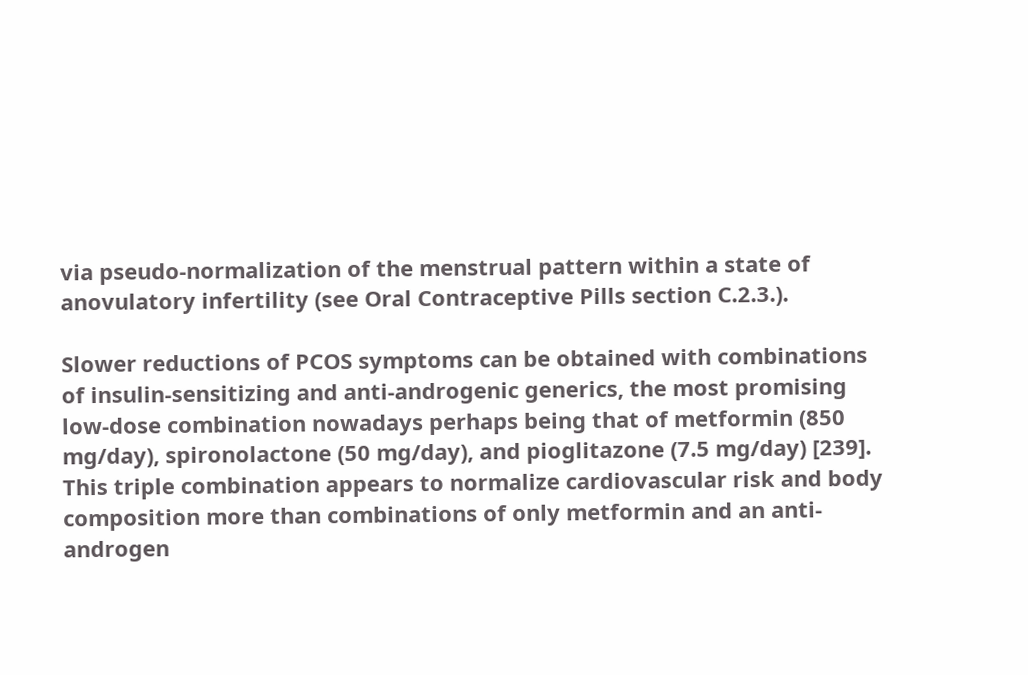via pseudo-normalization of the menstrual pattern within a state of anovulatory infertility (see Oral Contraceptive Pills section C.2.3.).

Slower reductions of PCOS symptoms can be obtained with combinations of insulin-sensitizing and anti-androgenic generics, the most promising low-dose combination nowadays perhaps being that of metformin (850 mg/day), spironolactone (50 mg/day), and pioglitazone (7.5 mg/day) [239]. This triple combination appears to normalize cardiovascular risk and body composition more than combinations of only metformin and an anti-androgen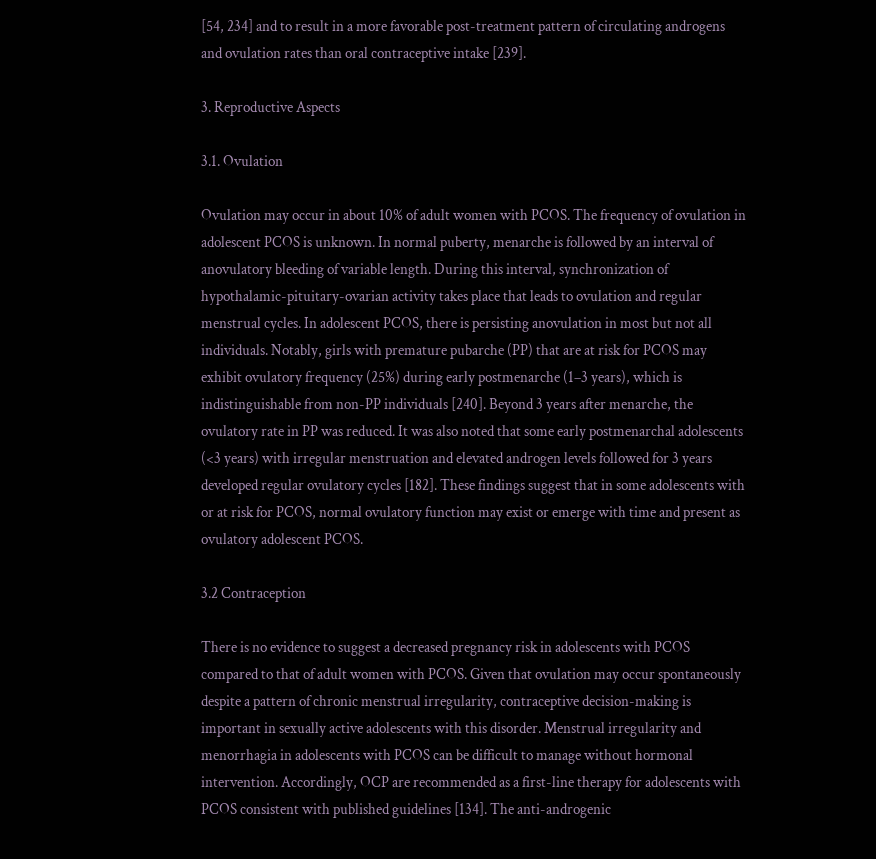[54, 234] and to result in a more favorable post-treatment pattern of circulating androgens and ovulation rates than oral contraceptive intake [239].

3. Reproductive Aspects

3.1. Ovulation

Ovulation may occur in about 10% of adult women with PCOS. The frequency of ovulation in adolescent PCOS is unknown. In normal puberty, menarche is followed by an interval of anovulatory bleeding of variable length. During this interval, synchronization of hypothalamic-pituitary-ovarian activity takes place that leads to ovulation and regular menstrual cycles. In adolescent PCOS, there is persisting anovulation in most but not all individuals. Notably, girls with premature pubarche (PP) that are at risk for PCOS may exhibit ovulatory frequency (25%) during early postmenarche (1–3 years), which is indistinguishable from non-PP individuals [240]. Beyond 3 years after menarche, the ovulatory rate in PP was reduced. It was also noted that some early postmenarchal adolescents (<3 years) with irregular menstruation and elevated androgen levels followed for 3 years developed regular ovulatory cycles [182]. These findings suggest that in some adolescents with or at risk for PCOS, normal ovulatory function may exist or emerge with time and present as ovulatory adolescent PCOS.

3.2 Contraception

There is no evidence to suggest a decreased pregnancy risk in adolescents with PCOS compared to that of adult women with PCOS. Given that ovulation may occur spontaneously despite a pattern of chronic menstrual irregularity, contraceptive decision-making is important in sexually active adolescents with this disorder. Menstrual irregularity and menorrhagia in adolescents with PCOS can be difficult to manage without hormonal intervention. Accordingly, OCP are recommended as a first-line therapy for adolescents with PCOS consistent with published guidelines [134]. The anti-androgenic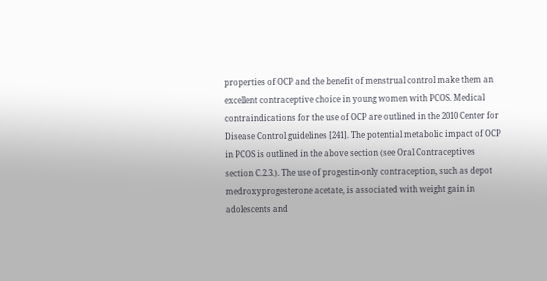properties of OCP and the benefit of menstrual control make them an excellent contraceptive choice in young women with PCOS. Medical contraindications for the use of OCP are outlined in the 2010 Center for Disease Control guidelines [241]. The potential metabolic impact of OCP in PCOS is outlined in the above section (see Oral Contraceptives section C.2.3.). The use of progestin-only contraception, such as depot medroxyprogesterone acetate, is associated with weight gain in adolescents and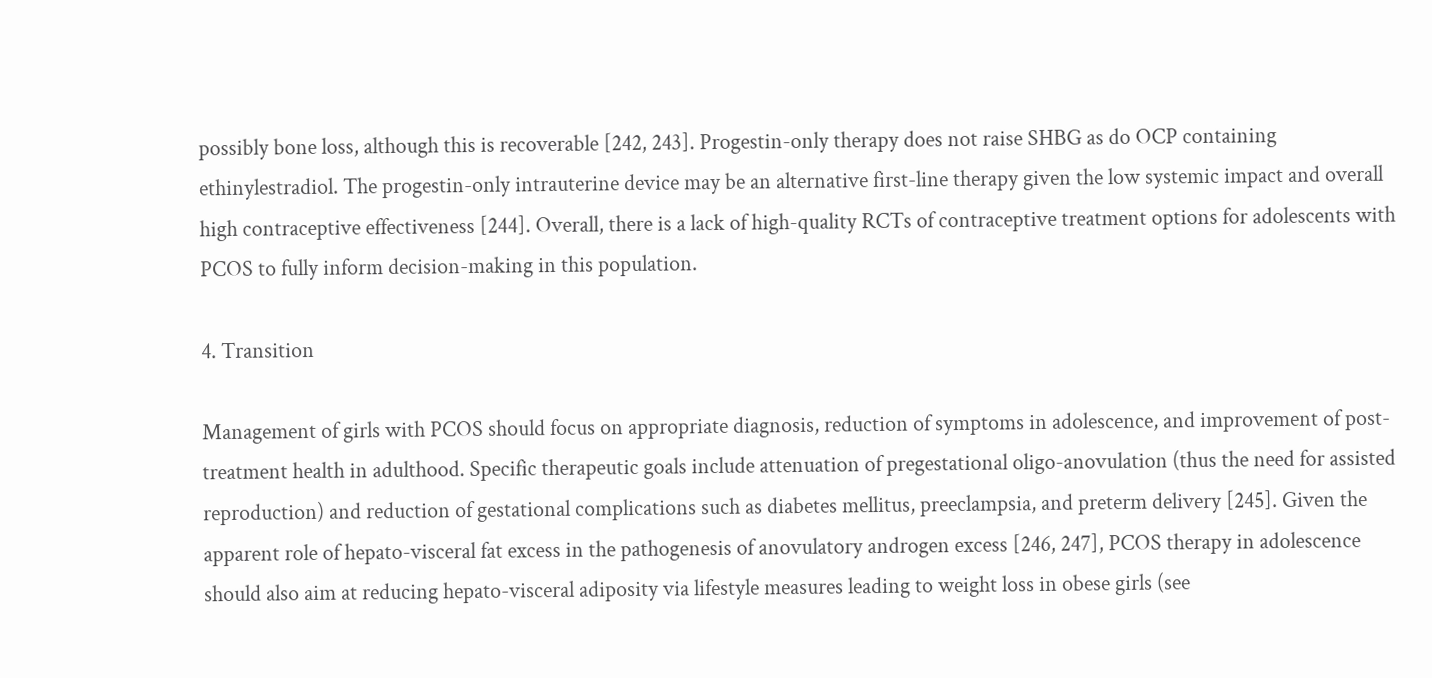possibly bone loss, although this is recoverable [242, 243]. Progestin-only therapy does not raise SHBG as do OCP containing ethinylestradiol. The progestin-only intrauterine device may be an alternative first-line therapy given the low systemic impact and overall high contraceptive effectiveness [244]. Overall, there is a lack of high-quality RCTs of contraceptive treatment options for adolescents with PCOS to fully inform decision-making in this population.

4. Transition

Management of girls with PCOS should focus on appropriate diagnosis, reduction of symptoms in adolescence, and improvement of post-treatment health in adulthood. Specific therapeutic goals include attenuation of pregestational oligo-anovulation (thus the need for assisted reproduction) and reduction of gestational complications such as diabetes mellitus, preeclampsia, and preterm delivery [245]. Given the apparent role of hepato-visceral fat excess in the pathogenesis of anovulatory androgen excess [246, 247], PCOS therapy in adolescence should also aim at reducing hepato-visceral adiposity via lifestyle measures leading to weight loss in obese girls (see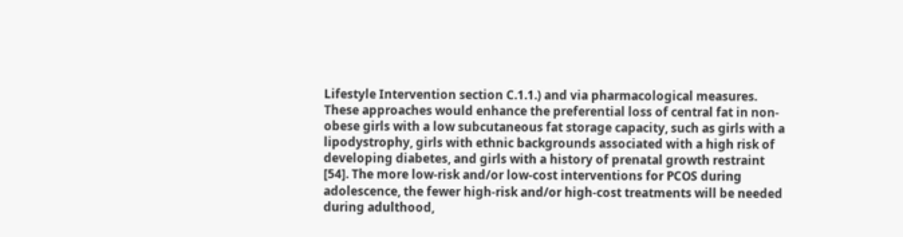Lifestyle Intervention section C.1.1.) and via pharmacological measures. These approaches would enhance the preferential loss of central fat in non-obese girls with a low subcutaneous fat storage capacity, such as girls with a lipodystrophy, girls with ethnic backgrounds associated with a high risk of developing diabetes, and girls with a history of prenatal growth restraint [54]. The more low-risk and/or low-cost interventions for PCOS during adolescence, the fewer high-risk and/or high-cost treatments will be needed during adulthood,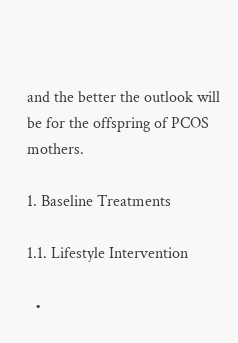and the better the outlook will be for the offspring of PCOS mothers.

1. Baseline Treatments

1.1. Lifestyle Intervention

  •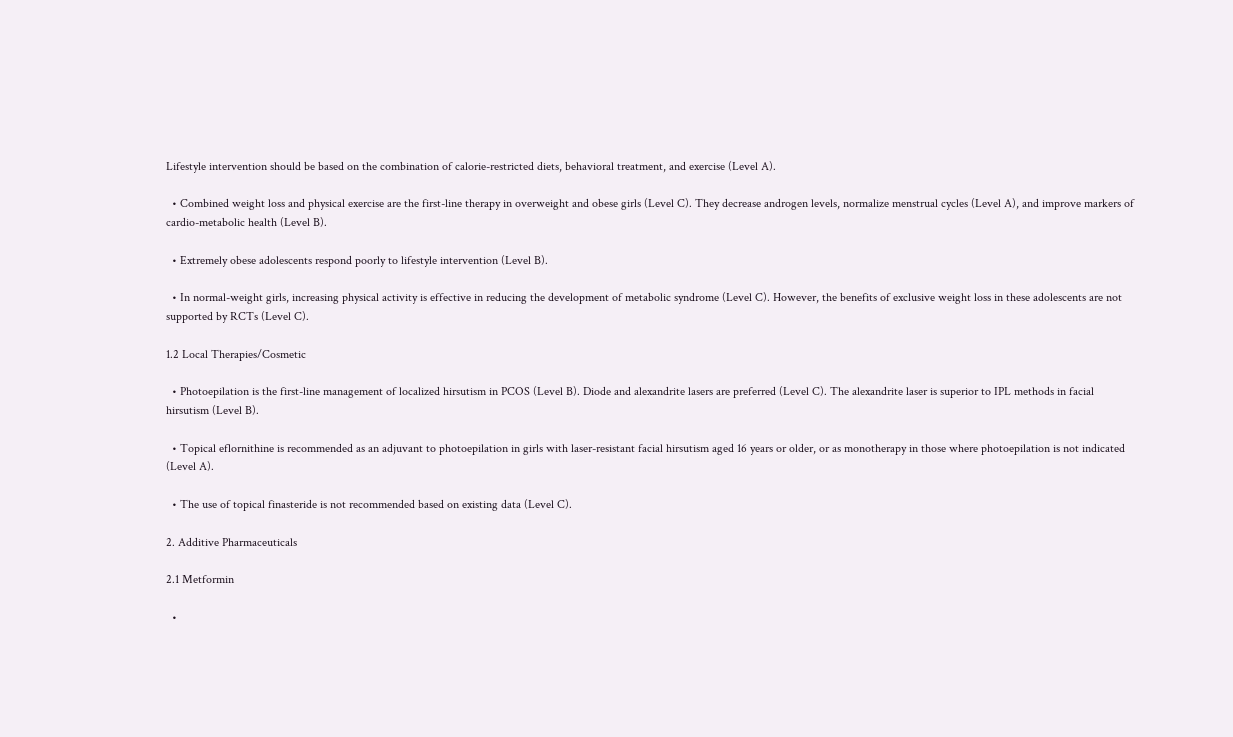Lifestyle intervention should be based on the combination of calorie-restricted diets, behavioral treatment, and exercise (Level A).

  • Combined weight loss and physical exercise are the first-line therapy in overweight and obese girls (Level C). They decrease androgen levels, normalize menstrual cycles (Level A), and improve markers of cardio-metabolic health (Level B).

  • Extremely obese adolescents respond poorly to lifestyle intervention (Level B).

  • In normal-weight girls, increasing physical activity is effective in reducing the development of metabolic syndrome (Level C). However, the benefits of exclusive weight loss in these adolescents are not supported by RCTs (Level C).

1.2 Local Therapies/Cosmetic

  • Photoepilation is the first-line management of localized hirsutism in PCOS (Level B). Diode and alexandrite lasers are preferred (Level C). The alexandrite laser is superior to IPL methods in facial hirsutism (Level B).

  • Topical eflornithine is recommended as an adjuvant to photoepilation in girls with laser-resistant facial hirsutism aged 16 years or older, or as monotherapy in those where photoepilation is not indicated (Level A).

  • The use of topical finasteride is not recommended based on existing data (Level C).

2. Additive Pharmaceuticals

2.1 Metformin

  •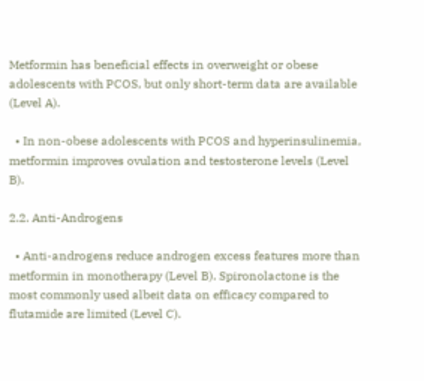Metformin has beneficial effects in overweight or obese adolescents with PCOS, but only short-term data are available (Level A).

  • In non-obese adolescents with PCOS and hyperinsulinemia, metformin improves ovulation and testosterone levels (Level B).

2.2. Anti-Androgens

  • Anti-androgens reduce androgen excess features more than metformin in monotherapy (Level B). Spironolactone is the most commonly used albeit data on efficacy compared to flutamide are limited (Level C).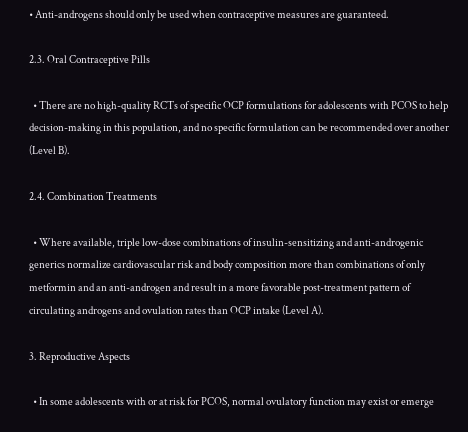• Anti-androgens should only be used when contraceptive measures are guaranteed.

2.3. Oral Contraceptive Pills

  • There are no high-quality RCTs of specific OCP formulations for adolescents with PCOS to help decision-making in this population, and no specific formulation can be recommended over another (Level B).

2.4. Combination Treatments

  • Where available, triple low-dose combinations of insulin-sensitizing and anti-androgenic generics normalize cardiovascular risk and body composition more than combinations of only metformin and an anti-androgen and result in a more favorable post-treatment pattern of circulating androgens and ovulation rates than OCP intake (Level A).

3. Reproductive Aspects

  • In some adolescents with or at risk for PCOS, normal ovulatory function may exist or emerge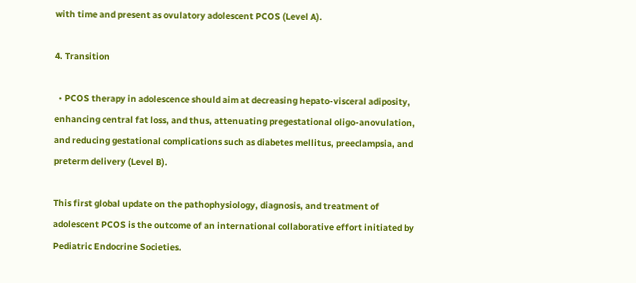with time and present as ovulatory adolescent PCOS (Level A).

4. Transition

  • PCOS therapy in adolescence should aim at decreasing hepato-visceral adiposity, enhancing central fat loss, and thus, attenuating pregestational oligo-anovulation, and reducing gestational complications such as diabetes mellitus, preeclampsia, and preterm delivery (Level B).

This first global update on the pathophysiology, diagnosis, and treatment of adolescent PCOS is the outcome of an international collaborative effort initiated by Pediatric Endocrine Societies.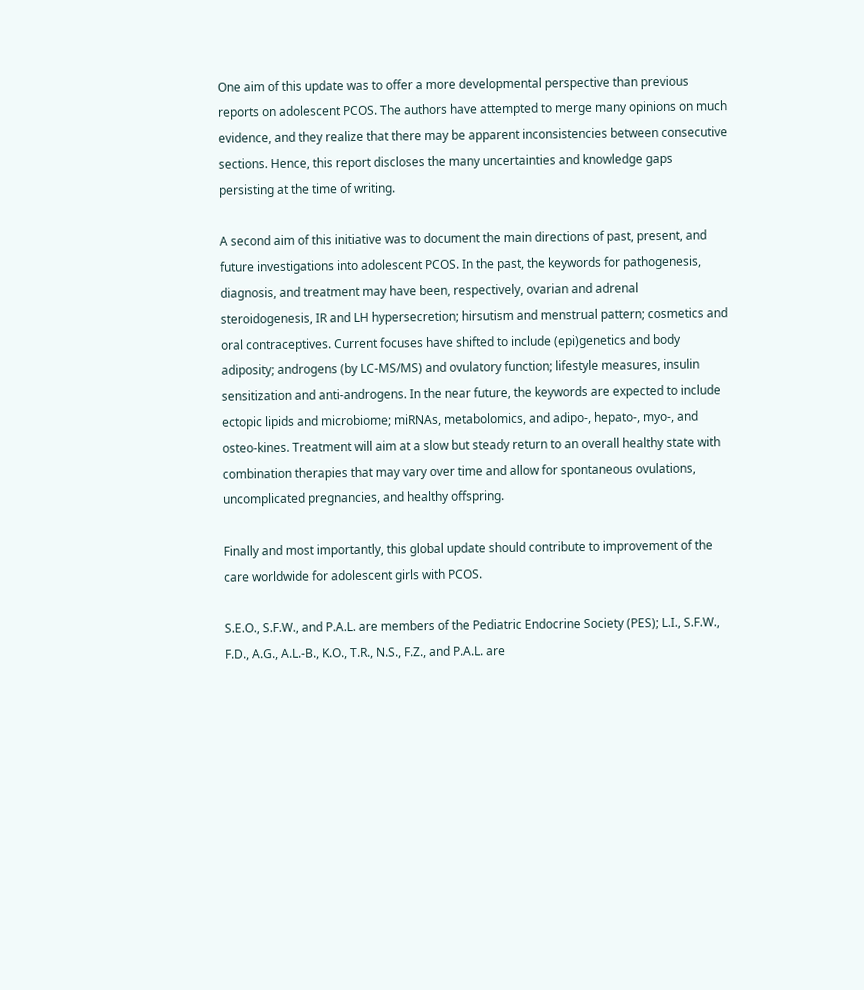One aim of this update was to offer a more developmental perspective than previous reports on adolescent PCOS. The authors have attempted to merge many opinions on much evidence, and they realize that there may be apparent inconsistencies between consecutive sections. Hence, this report discloses the many uncertainties and knowledge gaps persisting at the time of writing.

A second aim of this initiative was to document the main directions of past, present, and future investigations into adolescent PCOS. In the past, the keywords for pathogenesis, diagnosis, and treatment may have been, respectively, ovarian and adrenal steroidogenesis, IR and LH hypersecretion; hirsutism and menstrual pattern; cosmetics and oral contraceptives. Current focuses have shifted to include (epi)genetics and body adiposity; androgens (by LC-MS/MS) and ovulatory function; lifestyle measures, insulin sensitization and anti-androgens. In the near future, the keywords are expected to include ectopic lipids and microbiome; miRNAs, metabolomics, and adipo-, hepato-, myo-, and osteo-kines. Treatment will aim at a slow but steady return to an overall healthy state with combination therapies that may vary over time and allow for spontaneous ovulations, uncomplicated pregnancies, and healthy offspring.

Finally and most importantly, this global update should contribute to improvement of the care worldwide for adolescent girls with PCOS.

S.E.O., S.F.W., and P.A.L. are members of the Pediatric Endocrine Society (PES); L.I., S.F.W., F.D., A.G., A.L.-B., K.O., T.R., N.S., F.Z., and P.A.L. are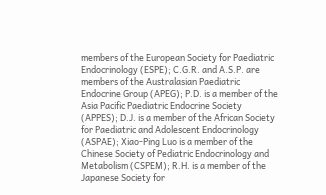members of the European Society for Paediatric Endocrinology (ESPE); C.G.R. and A.S.P. are members of the Australasian Paediatric Endocrine Group (APEG); P.D. is a member of the Asia Pacific Paediatric Endocrine Society (APPES); D.J. is a member of the African Society for Paediatric and Adolescent Endocrinology (ASPAE); Xiao-Ping Luo is a member of the Chinese Society of Pediatric Endocrinology and Metabolism (CSPEM); R.H. is a member of the Japanese Society for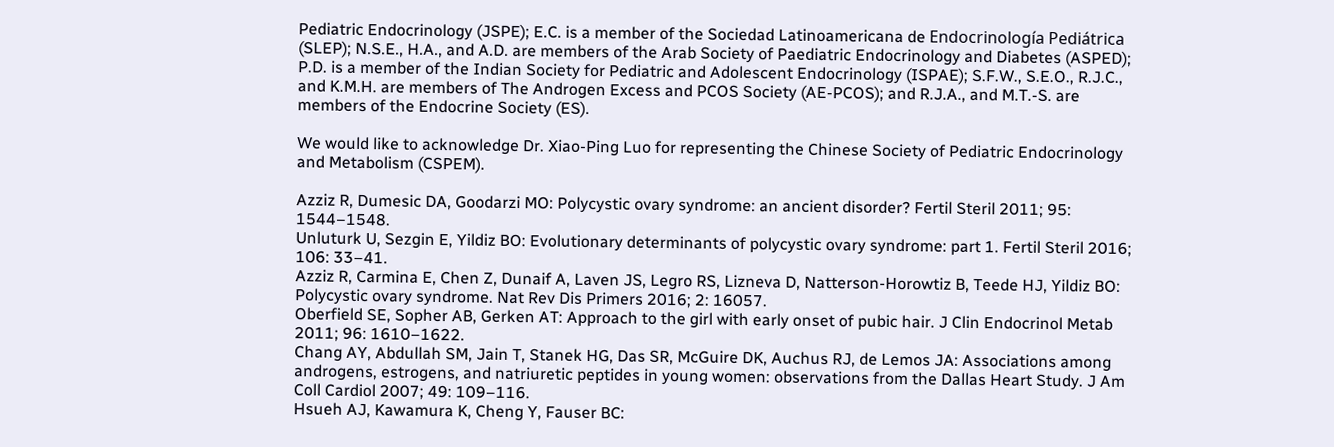Pediatric Endocrinology (JSPE); E.C. is a member of the Sociedad Latinoamericana de Endocrinología Pediátrica (SLEP); N.S.E., H.A., and A.D. are members of the Arab Society of Paediatric Endocrinology and Diabetes (ASPED); P.D. is a member of the Indian Society for Pediatric and Adolescent Endocrinology (ISPAE); S.F.W., S.E.O., R.J.C., and K.M.H. are members of The Androgen Excess and PCOS Society (AE-PCOS); and R.J.A., and M.T.-S. are members of the Endocrine Society (ES).

We would like to acknowledge Dr. Xiao-Ping Luo for representing the Chinese Society of Pediatric Endocrinology and Metabolism (CSPEM).

Azziz R, Dumesic DA, Goodarzi MO: Polycystic ovary syndrome: an ancient disorder? Fertil Steril 2011; 95: 1544–1548.
Unluturk U, Sezgin E, Yildiz BO: Evolutionary determinants of polycystic ovary syndrome: part 1. Fertil Steril 2016; 106: 33–41.
Azziz R, Carmina E, Chen Z, Dunaif A, Laven JS, Legro RS, Lizneva D, Natterson-Horowtiz B, Teede HJ, Yildiz BO: Polycystic ovary syndrome. Nat Rev Dis Primers 2016; 2: 16057.
Oberfield SE, Sopher AB, Gerken AT: Approach to the girl with early onset of pubic hair. J Clin Endocrinol Metab 2011; 96: 1610–1622.
Chang AY, Abdullah SM, Jain T, Stanek HG, Das SR, McGuire DK, Auchus RJ, de Lemos JA: Associations among androgens, estrogens, and natriuretic peptides in young women: observations from the Dallas Heart Study. J Am Coll Cardiol 2007; 49: 109–116.
Hsueh AJ, Kawamura K, Cheng Y, Fauser BC: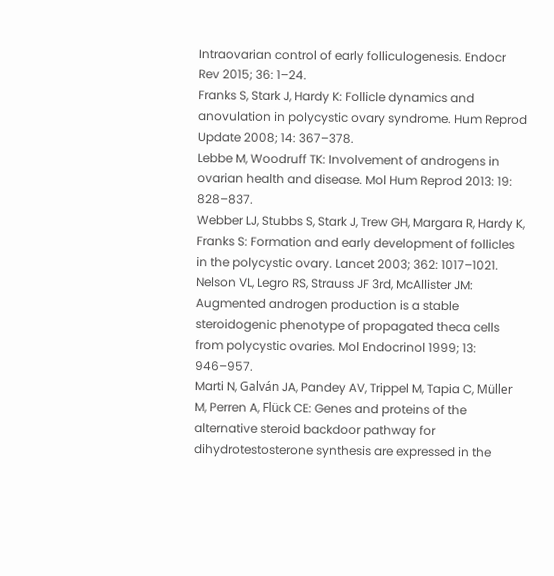Intraovarian control of early folliculogenesis. Endocr Rev 2015; 36: 1–24.
Franks S, Stark J, Hardy K: Follicle dynamics and anovulation in polycystic ovary syndrome. Hum Reprod Update 2008; 14: 367–378.
Lebbe M, Woodruff TK: Involvement of androgens in ovarian health and disease. Mol Hum Reprod 2013: 19: 828–837.
Webber LJ, Stubbs S, Stark J, Trew GH, Margara R, Hardy K, Franks S: Formation and early development of follicles in the polycystic ovary. Lancet 2003; 362: 1017–1021.
Nelson VL, Legro RS, Strauss JF 3rd, McAllister JM: Augmented androgen production is a stable steroidogenic phenotype of propagated theca cells from polycystic ovaries. Mol Endocrinol 1999; 13: 946–957.
Marti N, Galván JA, Pandey AV, Trippel M, Tapia C, Müller M, Perren A, Flück CE: Genes and proteins of the alternative steroid backdoor pathway for dihydrotestosterone synthesis are expressed in the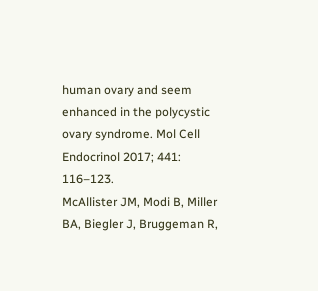human ovary and seem enhanced in the polycystic ovary syndrome. Mol Cell Endocrinol 2017; 441: 116–123.
McAllister JM, Modi B, Miller BA, Biegler J, Bruggeman R,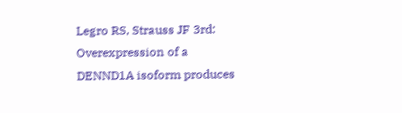Legro RS, Strauss JF 3rd: Overexpression of a DENND1A isoform produces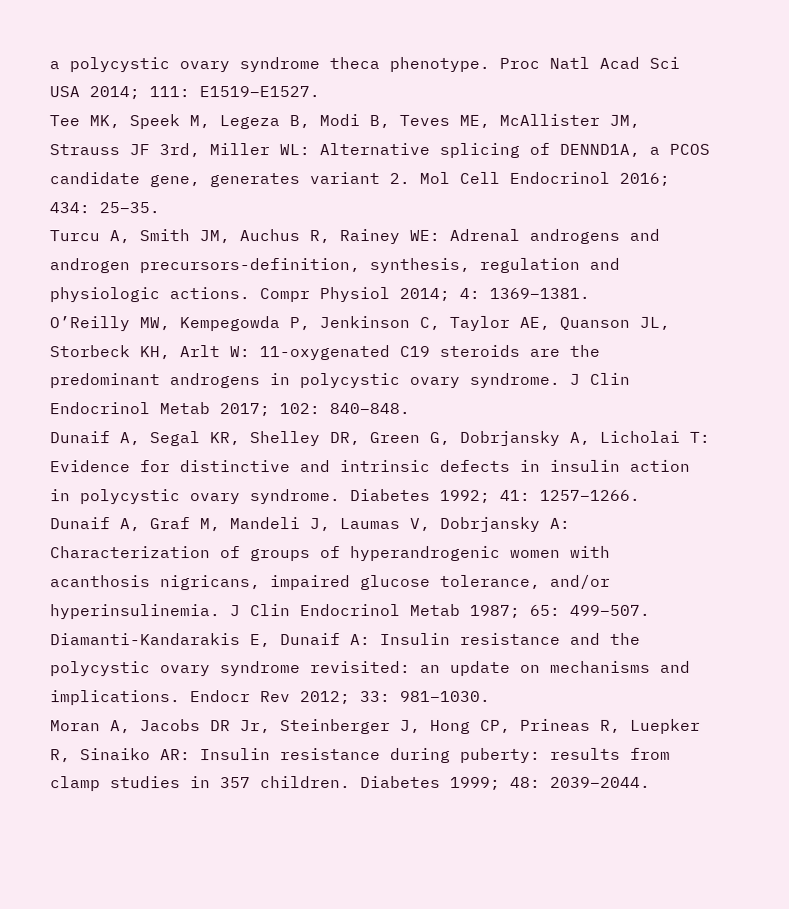a polycystic ovary syndrome theca phenotype. Proc Natl Acad Sci USA 2014; 111: E1519–E1527.
Tee MK, Speek M, Legeza B, Modi B, Teves ME, McAllister JM, Strauss JF 3rd, Miller WL: Alternative splicing of DENND1A, a PCOS candidate gene, generates variant 2. Mol Cell Endocrinol 2016; 434: 25–35.
Turcu A, Smith JM, Auchus R, Rainey WE: Adrenal androgens and androgen precursors-definition, synthesis, regulation and physiologic actions. Compr Physiol 2014; 4: 1369–1381.
O’Reilly MW, Kempegowda P, Jenkinson C, Taylor AE, Quanson JL, Storbeck KH, Arlt W: 11-oxygenated C19 steroids are the predominant androgens in polycystic ovary syndrome. J Clin Endocrinol Metab 2017; 102: 840–848.
Dunaif A, Segal KR, Shelley DR, Green G, Dobrjansky A, Licholai T: Evidence for distinctive and intrinsic defects in insulin action in polycystic ovary syndrome. Diabetes 1992; 41: 1257–1266.
Dunaif A, Graf M, Mandeli J, Laumas V, Dobrjansky A: Characterization of groups of hyperandrogenic women with acanthosis nigricans, impaired glucose tolerance, and/or hyperinsulinemia. J Clin Endocrinol Metab 1987; 65: 499–507.
Diamanti-Kandarakis E, Dunaif A: Insulin resistance and the polycystic ovary syndrome revisited: an update on mechanisms and implications. Endocr Rev 2012; 33: 981–1030.
Moran A, Jacobs DR Jr, Steinberger J, Hong CP, Prineas R, Luepker R, Sinaiko AR: Insulin resistance during puberty: results from clamp studies in 357 children. Diabetes 1999; 48: 2039–2044.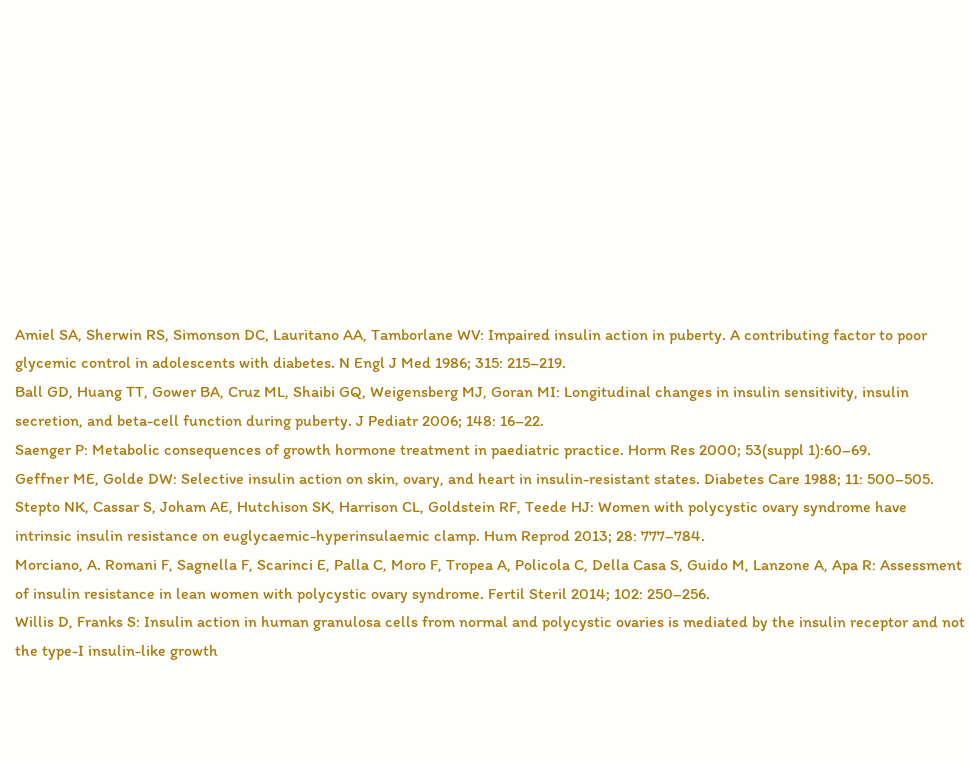Amiel SA, Sherwin RS, Simonson DC, Lauritano AA, Tamborlane WV: Impaired insulin action in puberty. A contributing factor to poor glycemic control in adolescents with diabetes. N Engl J Med 1986; 315: 215–219.
Ball GD, Huang TT, Gower BA, Cruz ML, Shaibi GQ, Weigensberg MJ, Goran MI: Longitudinal changes in insulin sensitivity, insulin secretion, and beta-cell function during puberty. J Pediatr 2006; 148: 16–22.
Saenger P: Metabolic consequences of growth hormone treatment in paediatric practice. Horm Res 2000; 53(suppl 1):60–69.
Geffner ME, Golde DW: Selective insulin action on skin, ovary, and heart in insulin-resistant states. Diabetes Care 1988; 11: 500–505.
Stepto NK, Cassar S, Joham AE, Hutchison SK, Harrison CL, Goldstein RF, Teede HJ: Women with polycystic ovary syndrome have intrinsic insulin resistance on euglycaemic-hyperinsulaemic clamp. Hum Reprod 2013; 28: 777–784.
Morciano, A. Romani F, Sagnella F, Scarinci E, Palla C, Moro F, Tropea A, Policola C, Della Casa S, Guido M, Lanzone A, Apa R: Assessment of insulin resistance in lean women with polycystic ovary syndrome. Fertil Steril 2014; 102: 250–256.
Willis D, Franks S: Insulin action in human granulosa cells from normal and polycystic ovaries is mediated by the insulin receptor and not the type-I insulin-like growth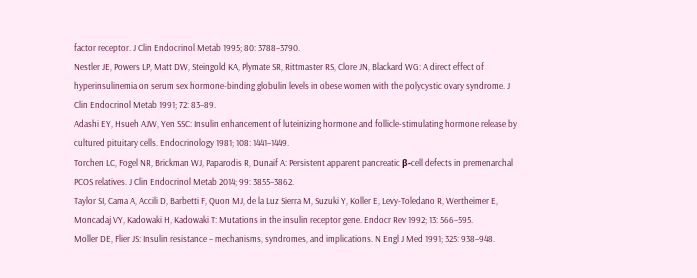factor receptor. J Clin Endocrinol Metab 1995; 80: 3788–3790.
Nestler JE, Powers LP, Matt DW, Steingold KA, Plymate SR, Rittmaster RS, Clore JN, Blackard WG: A direct effect of hyperinsulinemia on serum sex hormone-binding globulin levels in obese women with the polycystic ovary syndrome. J Clin Endocrinol Metab 1991; 72: 83–89.
Adashi EY, Hsueh AJW, Yen SSC: Insulin enhancement of luteinizing hormone and follicle-stimulating hormone release by cultured pituitary cells. Endocrinology 1981; 108: 1441–1449.
Torchen LC, Fogel NR, Brickman WJ, Paparodis R, Dunaif A: Persistent apparent pancreatic β-cell defects in premenarchal PCOS relatives. J Clin Endocrinol Metab 2014; 99: 3855–3862.
Taylor SI, Cama A, Accili D, Barbetti F, Quon MJ, de la Luz Sierra M, Suzuki Y, Koller E, Levy-Toledano R, Wertheimer E, Moncadaj VY, Kadowaki H, Kadowaki T: Mutations in the insulin receptor gene. Endocr Rev 1992; 13: 566–595.
Moller DE, Flier JS: Insulin resistance – mechanisms, syndromes, and implications. N Engl J Med 1991; 325: 938–948.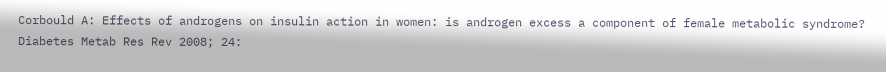Corbould A: Effects of androgens on insulin action in women: is androgen excess a component of female metabolic syndrome? Diabetes Metab Res Rev 2008; 24: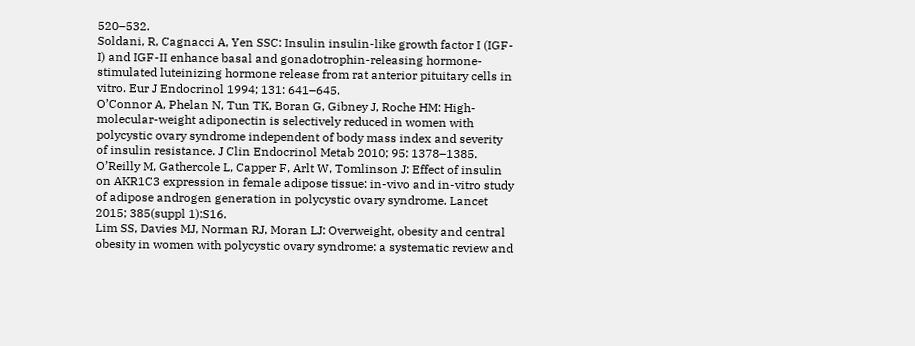520–532.
Soldani, R, Cagnacci A, Yen SSC: Insulin insulin-like growth factor I (IGF-I) and IGF-II enhance basal and gonadotrophin-releasing hormone-stimulated luteinizing hormone release from rat anterior pituitary cells in vitro. Eur J Endocrinol 1994; 131: 641–645.
O’Connor A, Phelan N, Tun TK, Boran G, Gibney J, Roche HM: High-molecular-weight adiponectin is selectively reduced in women with polycystic ovary syndrome independent of body mass index and severity of insulin resistance. J Clin Endocrinol Metab 2010; 95: 1378–1385.
O’Reilly M, Gathercole L, Capper F, Arlt W, Tomlinson J: Effect of insulin on AKR1C3 expression in female adipose tissue: in-vivo and in-vitro study of adipose androgen generation in polycystic ovary syndrome. Lancet 2015; 385(suppl 1):S16.
Lim SS, Davies MJ, Norman RJ, Moran LJ: Overweight, obesity and central obesity in women with polycystic ovary syndrome: a systematic review and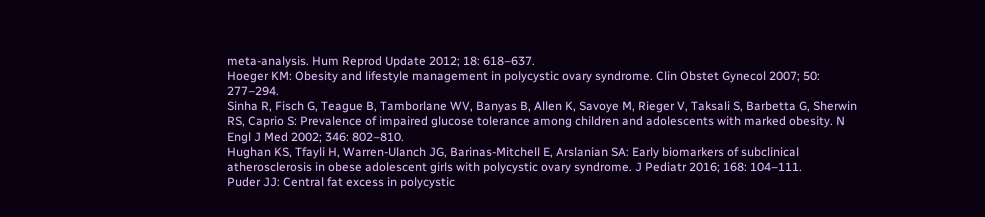meta-analysis. Hum Reprod Update 2012; 18: 618–637.
Hoeger KM: Obesity and lifestyle management in polycystic ovary syndrome. Clin Obstet Gynecol 2007; 50: 277–294.
Sinha R, Fisch G, Teague B, Tamborlane WV, Banyas B, Allen K, Savoye M, Rieger V, Taksali S, Barbetta G, Sherwin RS, Caprio S: Prevalence of impaired glucose tolerance among children and adolescents with marked obesity. N Engl J Med 2002; 346: 802–810.
Hughan KS, Tfayli H, Warren-Ulanch JG, Barinas-Mitchell E, Arslanian SA: Early biomarkers of subclinical atherosclerosis in obese adolescent girls with polycystic ovary syndrome. J Pediatr 2016; 168: 104–111.
Puder JJ: Central fat excess in polycystic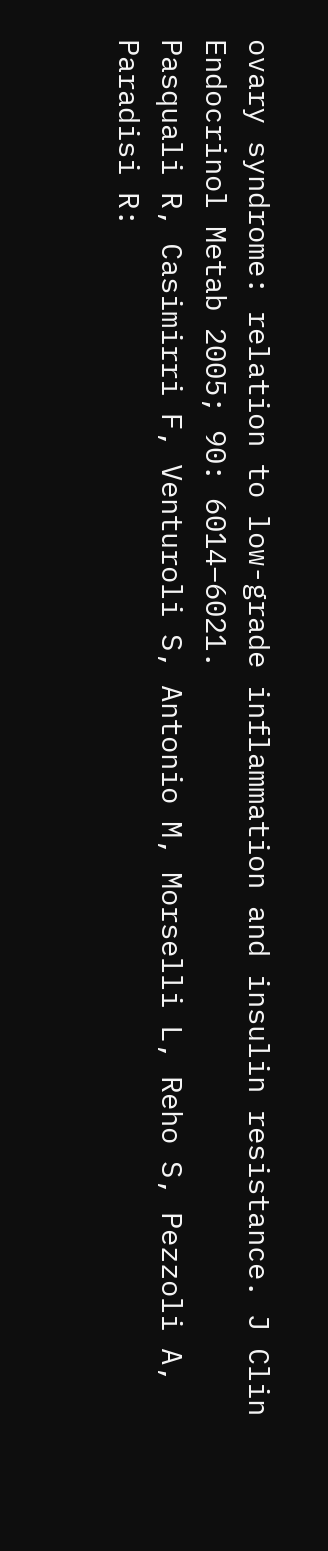ovary syndrome: relation to low-grade inflammation and insulin resistance. J Clin Endocrinol Metab 2005; 90: 6014–6021.
Pasquali R, Casimirri F, Venturoli S, Antonio M, Morselli L, Reho S, Pezzoli A, Paradisi R: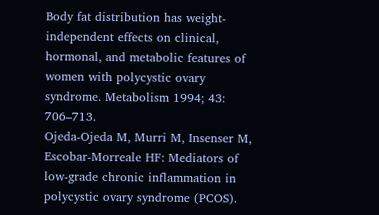Body fat distribution has weight-independent effects on clinical, hormonal, and metabolic features of women with polycystic ovary syndrome. Metabolism 1994; 43: 706–713.
Ojeda-Ojeda M, Murri M, Insenser M, Escobar-Morreale HF: Mediators of low-grade chronic inflammation in polycystic ovary syndrome (PCOS).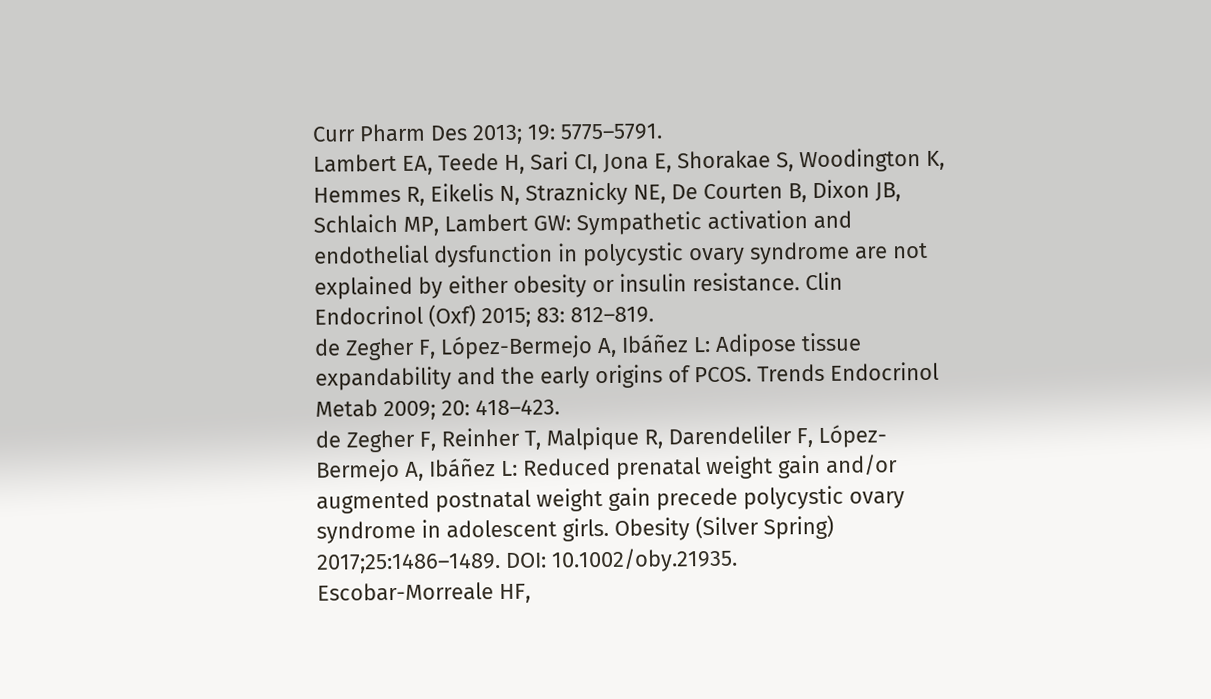Curr Pharm Des 2013; 19: 5775–5791.
Lambert EA, Teede H, Sari CI, Jona E, Shorakae S, Woodington K, Hemmes R, Eikelis N, Straznicky NE, De Courten B, Dixon JB, Schlaich MP, Lambert GW: Sympathetic activation and endothelial dysfunction in polycystic ovary syndrome are not explained by either obesity or insulin resistance. Clin Endocrinol (Oxf) 2015; 83: 812–819.
de Zegher F, López-Bermejo A, Ibáñez L: Adipose tissue expandability and the early origins of PCOS. Trends Endocrinol Metab 2009; 20: 418–423.
de Zegher F, Reinher T, Malpique R, Darendeliler F, López-Bermejo A, Ibáñez L: Reduced prenatal weight gain and/or augmented postnatal weight gain precede polycystic ovary syndrome in adolescent girls. Obesity (Silver Spring) 2017;25:1486–1489. DOI: 10.1002/oby.21935.
Escobar-Morreale HF,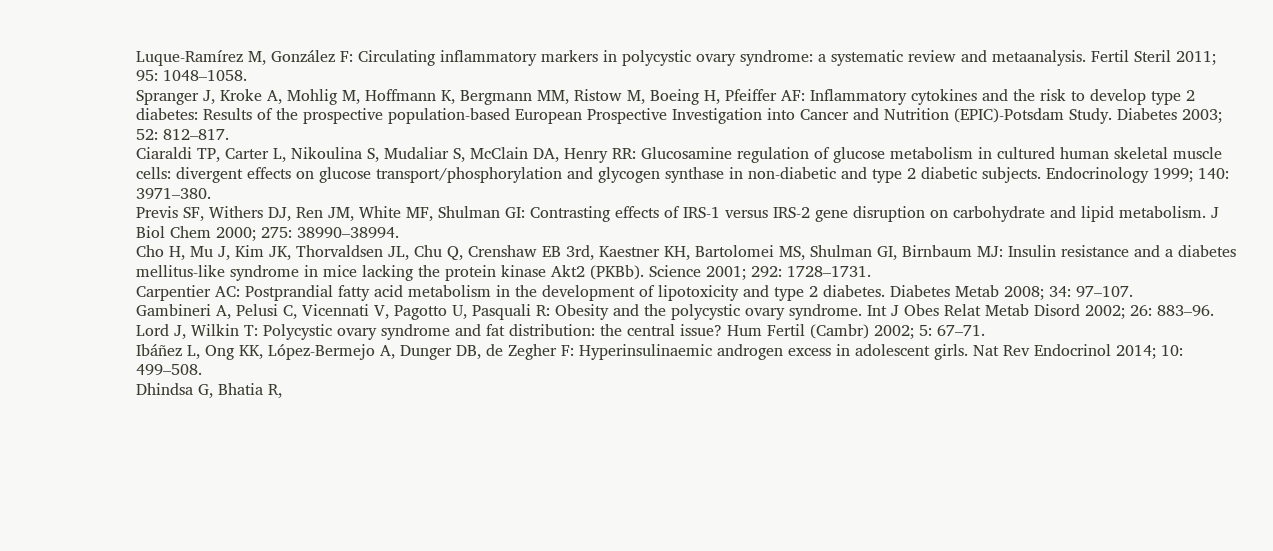Luque-Ramírez M, González F: Circulating inflammatory markers in polycystic ovary syndrome: a systematic review and metaanalysis. Fertil Steril 2011; 95: 1048–1058.
Spranger J, Kroke A, Mohlig M, Hoffmann K, Bergmann MM, Ristow M, Boeing H, Pfeiffer AF: Inflammatory cytokines and the risk to develop type 2 diabetes: Results of the prospective population-based European Prospective Investigation into Cancer and Nutrition (EPIC)-Potsdam Study. Diabetes 2003; 52: 812–817.
Ciaraldi TP, Carter L, Nikoulina S, Mudaliar S, McClain DA, Henry RR: Glucosamine regulation of glucose metabolism in cultured human skeletal muscle cells: divergent effects on glucose transport/phosphorylation and glycogen synthase in non-diabetic and type 2 diabetic subjects. Endocrinology 1999; 140: 3971–380.
Previs SF, Withers DJ, Ren JM, White MF, Shulman GI: Contrasting effects of IRS-1 versus IRS-2 gene disruption on carbohydrate and lipid metabolism. J Biol Chem 2000; 275: 38990–38994.
Cho H, Mu J, Kim JK, Thorvaldsen JL, Chu Q, Crenshaw EB 3rd, Kaestner KH, Bartolomei MS, Shulman GI, Birnbaum MJ: Insulin resistance and a diabetes mellitus-like syndrome in mice lacking the protein kinase Akt2 (PKBb). Science 2001; 292: 1728–1731.
Carpentier AC: Postprandial fatty acid metabolism in the development of lipotoxicity and type 2 diabetes. Diabetes Metab 2008; 34: 97–107.
Gambineri A, Pelusi C, Vicennati V, Pagotto U, Pasquali R: Obesity and the polycystic ovary syndrome. Int J Obes Relat Metab Disord 2002; 26: 883–96.
Lord J, Wilkin T: Polycystic ovary syndrome and fat distribution: the central issue? Hum Fertil (Cambr) 2002; 5: 67–71.
Ibáñez L, Ong KK, López-Bermejo A, Dunger DB, de Zegher F: Hyperinsulinaemic androgen excess in adolescent girls. Nat Rev Endocrinol 2014; 10: 499–508.
Dhindsa G, Bhatia R,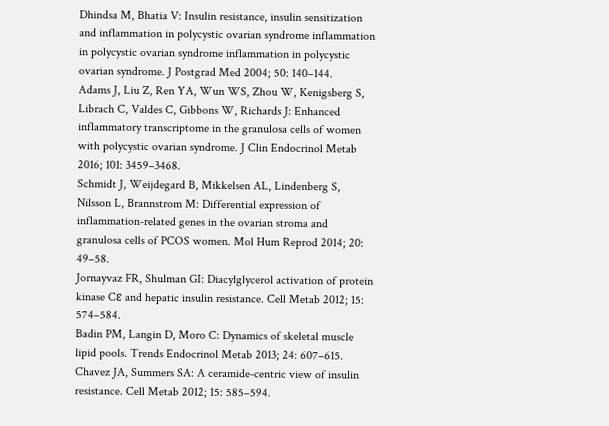Dhindsa M, Bhatia V: Insulin resistance, insulin sensitization and inflammation in polycystic ovarian syndrome inflammation in polycystic ovarian syndrome inflammation in polycystic ovarian syndrome. J Postgrad Med 2004; 50: 140–144.
Adams J, Liu Z, Ren YA, Wun WS, Zhou W, Kenigsberg S, Librach C, Valdes C, Gibbons W, Richards J: Enhanced inflammatory transcriptome in the granulosa cells of women with polycystic ovarian syndrome. J Clin Endocrinol Metab 2016; 101: 3459–3468.
Schmidt J, Weijdegard B, Mikkelsen AL, Lindenberg S, Nilsson L, Brannstrom M: Differential expression of inflammation-related genes in the ovarian stroma and granulosa cells of PCOS women. Mol Hum Reprod 2014; 20: 49–58.
Jornayvaz FR, Shulman GI: Diacylglycerol activation of protein kinase Cε and hepatic insulin resistance. Cell Metab 2012; 15: 574–584.
Badin PM, Langin D, Moro C: Dynamics of skeletal muscle lipid pools. Trends Endocrinol Metab 2013; 24: 607–615.
Chavez JA, Summers SA: A ceramide-centric view of insulin resistance. Cell Metab 2012; 15: 585–594.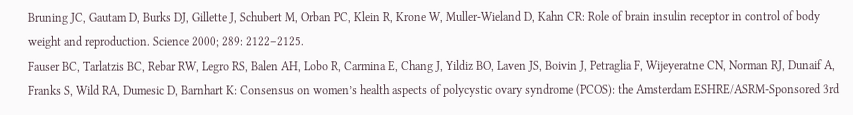Bruning JC, Gautam D, Burks DJ, Gillette J, Schubert M, Orban PC, Klein R, Krone W, Muller-Wieland D, Kahn CR: Role of brain insulin receptor in control of body weight and reproduction. Science 2000; 289: 2122–2125.
Fauser BC, Tarlatzis BC, Rebar RW, Legro RS, Balen AH, Lobo R, Carmina E, Chang J, Yildiz BO, Laven JS, Boivin J, Petraglia F, Wijeyeratne CN, Norman RJ, Dunaif A, Franks S, Wild RA, Dumesic D, Barnhart K: Consensus on women’s health aspects of polycystic ovary syndrome (PCOS): the Amsterdam ESHRE/ASRM-Sponsored 3rd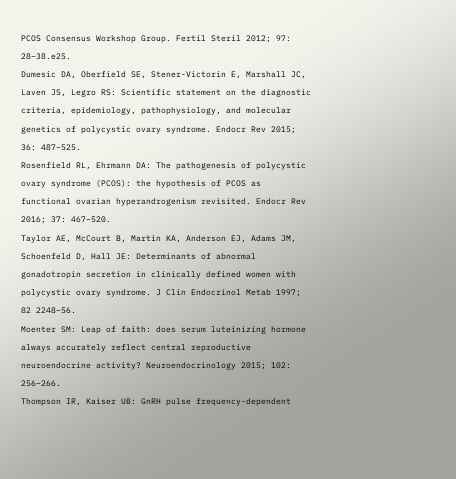PCOS Consensus Workshop Group. Fertil Steril 2012; 97: 28–38.e25.
Dumesic DA, Oberfield SE, Stener-Victorin E, Marshall JC, Laven JS, Legro RS: Scientific statement on the diagnostic criteria, epidemiology, pathophysiology, and molecular genetics of polycystic ovary syndrome. Endocr Rev 2015; 36: 487–525.
Rosenfield RL, Ehrmann DA: The pathogenesis of polycystic ovary syndrome (PCOS): the hypothesis of PCOS as functional ovarian hyperandrogenism revisited. Endocr Rev 2016; 37: 467–520.
Taylor AE, McCourt B, Martin KA, Anderson EJ, Adams JM, Schoenfeld D, Hall JE: Determinants of abnormal gonadotropin secretion in clinically defined women with polycystic ovary syndrome. J Clin Endocrinol Metab 1997; 82 2248–56.
Moenter SM: Leap of faith: does serum luteinizing hormone always accurately reflect central reproductive neuroendocrine activity? Neuroendocrinology 2015; 102: 256–266.
Thompson IR, Kaiser UB: GnRH pulse frequency-dependent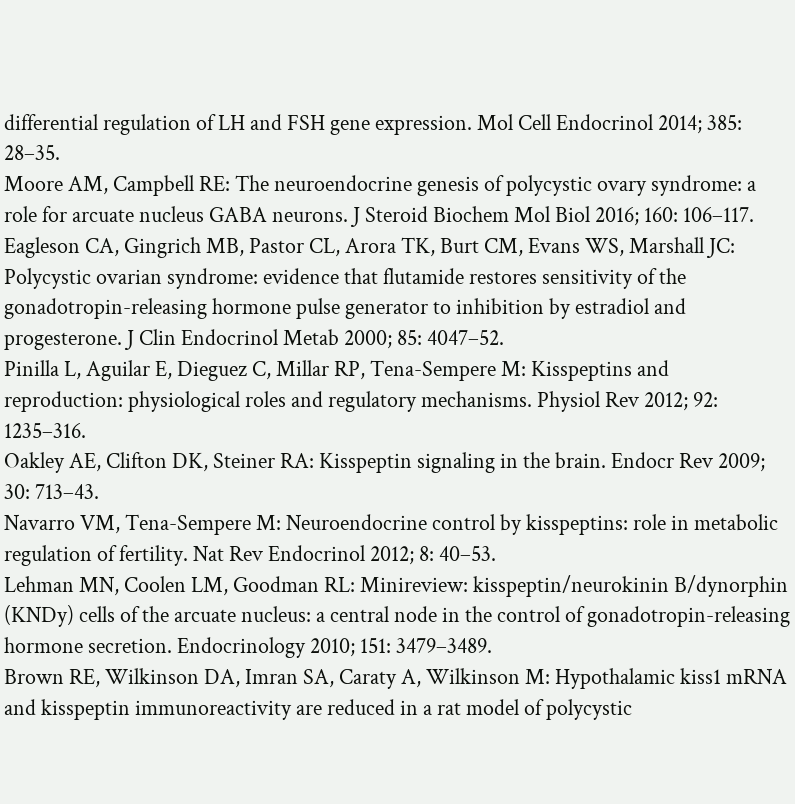differential regulation of LH and FSH gene expression. Mol Cell Endocrinol 2014; 385: 28–35.
Moore AM, Campbell RE: The neuroendocrine genesis of polycystic ovary syndrome: a role for arcuate nucleus GABA neurons. J Steroid Biochem Mol Biol 2016; 160: 106–117.
Eagleson CA, Gingrich MB, Pastor CL, Arora TK, Burt CM, Evans WS, Marshall JC: Polycystic ovarian syndrome: evidence that flutamide restores sensitivity of the gonadotropin-releasing hormone pulse generator to inhibition by estradiol and progesterone. J Clin Endocrinol Metab 2000; 85: 4047–52.
Pinilla L, Aguilar E, Dieguez C, Millar RP, Tena-Sempere M: Kisspeptins and reproduction: physiological roles and regulatory mechanisms. Physiol Rev 2012; 92: 1235–316.
Oakley AE, Clifton DK, Steiner RA: Kisspeptin signaling in the brain. Endocr Rev 2009; 30: 713–43.
Navarro VM, Tena-Sempere M: Neuroendocrine control by kisspeptins: role in metabolic regulation of fertility. Nat Rev Endocrinol 2012; 8: 40–53.
Lehman MN, Coolen LM, Goodman RL: Minireview: kisspeptin/neurokinin B/dynorphin (KNDy) cells of the arcuate nucleus: a central node in the control of gonadotropin-releasing hormone secretion. Endocrinology 2010; 151: 3479–3489.
Brown RE, Wilkinson DA, Imran SA, Caraty A, Wilkinson M: Hypothalamic kiss1 mRNA and kisspeptin immunoreactivity are reduced in a rat model of polycystic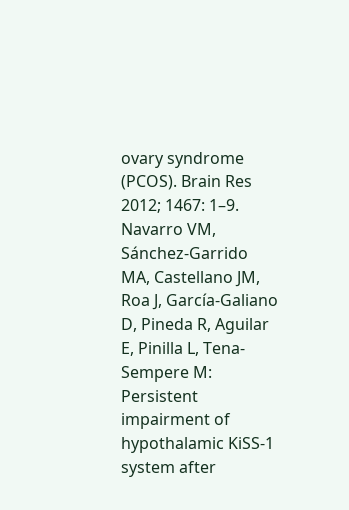ovary syndrome (PCOS). Brain Res 2012; 1467: 1–9.
Navarro VM, Sánchez-Garrido MA, Castellano JM, Roa J, García-Galiano D, Pineda R, Aguilar E, Pinilla L, Tena-Sempere M: Persistent impairment of hypothalamic KiSS-1 system after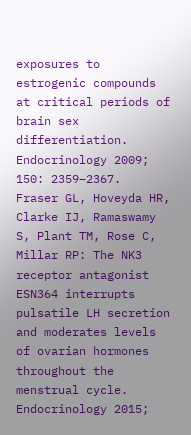exposures to estrogenic compounds at critical periods of brain sex differentiation. Endocrinology 2009; 150: 2359–2367.
Fraser GL, Hoveyda HR, Clarke IJ, Ramaswamy S, Plant TM, Rose C, Millar RP: The NK3 receptor antagonist ESN364 interrupts pulsatile LH secretion and moderates levels of ovarian hormones throughout the menstrual cycle. Endocrinology 2015;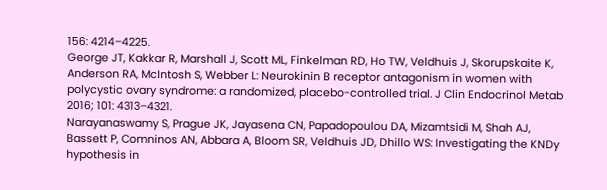156: 4214–4225.
George JT, Kakkar R, Marshall J, Scott ML, Finkelman RD, Ho TW, Veldhuis J, Skorupskaite K, Anderson RA, McIntosh S, Webber L: Neurokinin B receptor antagonism in women with polycystic ovary syndrome: a randomized, placebo-controlled trial. J Clin Endocrinol Metab 2016; 101: 4313–4321.
Narayanaswamy S, Prague JK, Jayasena CN, Papadopoulou DA, Mizamtsidi M, Shah AJ, Bassett P, Comninos AN, Abbara A, Bloom SR, Veldhuis JD, Dhillo WS: Investigating the KNDy hypothesis in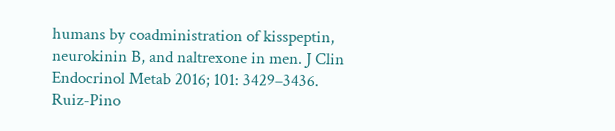humans by coadministration of kisspeptin, neurokinin B, and naltrexone in men. J Clin Endocrinol Metab 2016; 101: 3429–3436.
Ruiz-Pino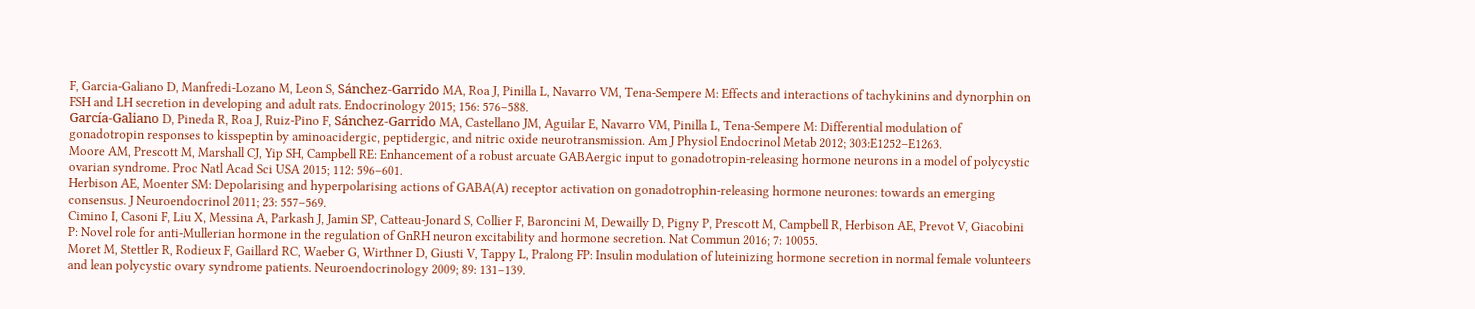F, Garcia-Galiano D, Manfredi-Lozano M, Leon S, Sánchez-Garrido MA, Roa J, Pinilla L, Navarro VM, Tena-Sempere M: Effects and interactions of tachykinins and dynorphin on FSH and LH secretion in developing and adult rats. Endocrinology 2015; 156: 576–588.
García-Galiano D, Pineda R, Roa J, Ruiz-Pino F, Sánchez-Garrido MA, Castellano JM, Aguilar E, Navarro VM, Pinilla L, Tena-Sempere M: Differential modulation of gonadotropin responses to kisspeptin by aminoacidergic, peptidergic, and nitric oxide neurotransmission. Am J Physiol Endocrinol Metab 2012; 303:E1252–E1263.
Moore AM, Prescott M, Marshall CJ, Yip SH, Campbell RE: Enhancement of a robust arcuate GABAergic input to gonadotropin-releasing hormone neurons in a model of polycystic ovarian syndrome. Proc Natl Acad Sci USA 2015; 112: 596–601.
Herbison AE, Moenter SM: Depolarising and hyperpolarising actions of GABA(A) receptor activation on gonadotrophin-releasing hormone neurones: towards an emerging consensus. J Neuroendocrinol 2011; 23: 557–569.
Cimino I, Casoni F, Liu X, Messina A, Parkash J, Jamin SP, Catteau-Jonard S, Collier F, Baroncini M, Dewailly D, Pigny P, Prescott M, Campbell R, Herbison AE, Prevot V, Giacobini P: Novel role for anti-Mullerian hormone in the regulation of GnRH neuron excitability and hormone secretion. Nat Commun 2016; 7: 10055.
Moret M, Stettler R, Rodieux F, Gaillard RC, Waeber G, Wirthner D, Giusti V, Tappy L, Pralong FP: Insulin modulation of luteinizing hormone secretion in normal female volunteers and lean polycystic ovary syndrome patients. Neuroendocrinology 2009; 89: 131–139.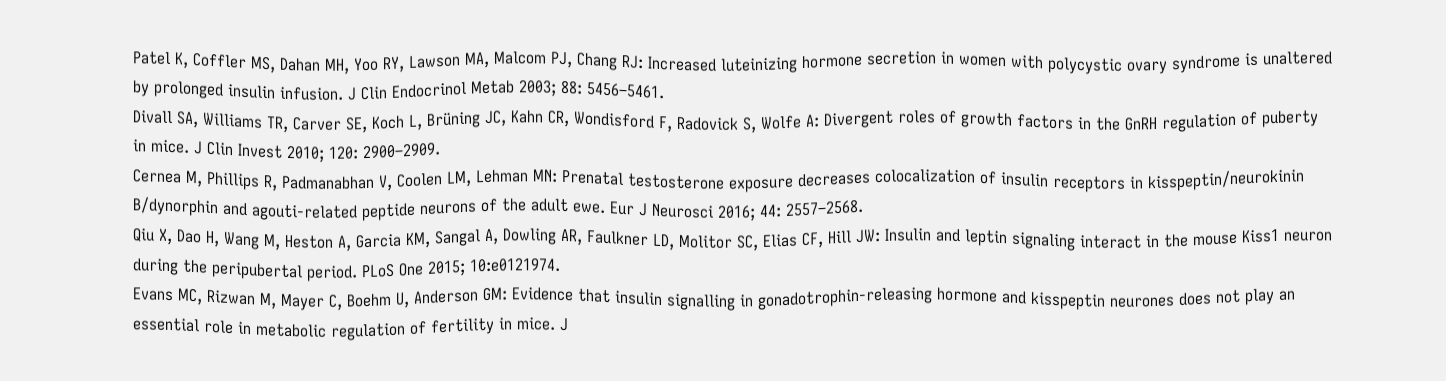Patel K, Coffler MS, Dahan MH, Yoo RY, Lawson MA, Malcom PJ, Chang RJ: Increased luteinizing hormone secretion in women with polycystic ovary syndrome is unaltered by prolonged insulin infusion. J Clin Endocrinol Metab 2003; 88: 5456–5461.
Divall SA, Williams TR, Carver SE, Koch L, Brüning JC, Kahn CR, Wondisford F, Radovick S, Wolfe A: Divergent roles of growth factors in the GnRH regulation of puberty in mice. J Clin Invest 2010; 120: 2900–2909.
Cernea M, Phillips R, Padmanabhan V, Coolen LM, Lehman MN: Prenatal testosterone exposure decreases colocalization of insulin receptors in kisspeptin/neurokinin B/dynorphin and agouti-related peptide neurons of the adult ewe. Eur J Neurosci 2016; 44: 2557–2568.
Qiu X, Dao H, Wang M, Heston A, Garcia KM, Sangal A, Dowling AR, Faulkner LD, Molitor SC, Elias CF, Hill JW: Insulin and leptin signaling interact in the mouse Kiss1 neuron during the peripubertal period. PLoS One 2015; 10:e0121974.
Evans MC, Rizwan M, Mayer C, Boehm U, Anderson GM: Evidence that insulin signalling in gonadotrophin-releasing hormone and kisspeptin neurones does not play an essential role in metabolic regulation of fertility in mice. J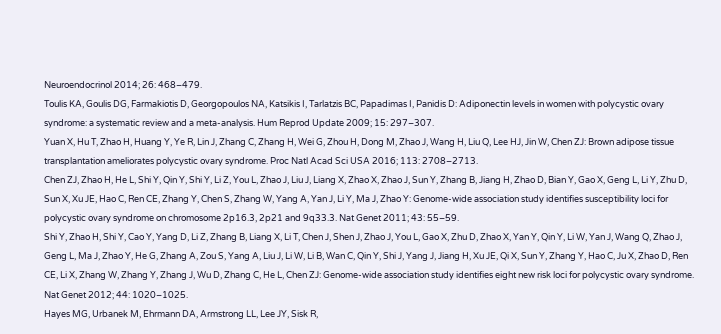Neuroendocrinol 2014; 26: 468–479.
Toulis KA, Goulis DG, Farmakiotis D, Georgopoulos NA, Katsikis I, Tarlatzis BC, Papadimas I, Panidis D: Adiponectin levels in women with polycystic ovary syndrome: a systematic review and a meta-analysis. Hum Reprod Update 2009; 15: 297–307.
Yuan X, Hu T, Zhao H, Huang Y, Ye R, Lin J, Zhang C, Zhang H, Wei G, Zhou H, Dong M, Zhao J, Wang H, Liu Q, Lee HJ, Jin W, Chen ZJ: Brown adipose tissue transplantation ameliorates polycystic ovary syndrome. Proc Natl Acad Sci USA 2016; 113: 2708–2713.
Chen ZJ, Zhao H, He L, Shi Y, Qin Y, Shi Y, Li Z, You L, Zhao J, Liu J, Liang X, Zhao X, Zhao J, Sun Y, Zhang B, Jiang H, Zhao D, Bian Y, Gao X, Geng L, Li Y, Zhu D, Sun X, Xu JE, Hao C, Ren CE, Zhang Y, Chen S, Zhang W, Yang A, Yan J, Li Y, Ma J, Zhao Y: Genome-wide association study identifies susceptibility loci for polycystic ovary syndrome on chromosome 2p16.3, 2p21 and 9q33.3. Nat Genet 2011; 43: 55–59.
Shi Y, Zhao H, Shi Y, Cao Y, Yang D, Li Z, Zhang B, Liang X, Li T, Chen J, Shen J, Zhao J, You L, Gao X, Zhu D, Zhao X, Yan Y, Qin Y, Li W, Yan J, Wang Q, Zhao J, Geng L, Ma J, Zhao Y, He G, Zhang A, Zou S, Yang A, Liu J, Li W, Li B, Wan C, Qin Y, Shi J, Yang J, Jiang H, Xu JE, Qi X, Sun Y, Zhang Y, Hao C, Ju X, Zhao D, Ren CE, Li X, Zhang W, Zhang Y, Zhang J, Wu D, Zhang C, He L, Chen ZJ: Genome-wide association study identifies eight new risk loci for polycystic ovary syndrome. Nat Genet 2012; 44: 1020–1025.
Hayes MG, Urbanek M, Ehrmann DA, Armstrong LL, Lee JY, Sisk R,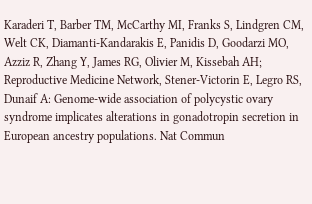Karaderi T, Barber TM, McCarthy MI, Franks S, Lindgren CM, Welt CK, Diamanti-Kandarakis E, Panidis D, Goodarzi MO, Azziz R, Zhang Y, James RG, Olivier M, Kissebah AH; Reproductive Medicine Network, Stener-Victorin E, Legro RS, Dunaif A: Genome-wide association of polycystic ovary syndrome implicates alterations in gonadotropin secretion in European ancestry populations. Nat Commun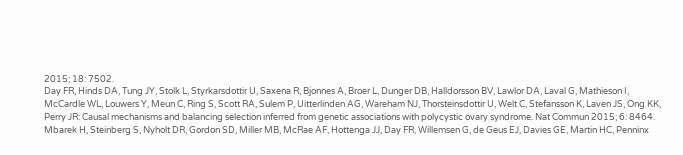2015; 18: 7502.
Day FR, Hinds DA, Tung JY, Stolk L, Styrkarsdottir U, Saxena R, Bjonnes A, Broer L, Dunger DB, Halldorsson BV, Lawlor DA, Laval G, Mathieson I, McCardle WL, Louwers Y, Meun C, Ring S, Scott RA, Sulem P, Uitterlinden AG, Wareham NJ, Thorsteinsdottir U, Welt C, Stefansson K, Laven JS, Ong KK, Perry JR: Causal mechanisms and balancing selection inferred from genetic associations with polycystic ovary syndrome. Nat Commun 2015; 6: 8464.
Mbarek H, Steinberg S, Nyholt DR, Gordon SD, Miller MB, McRae AF, Hottenga JJ, Day FR, Willemsen G, de Geus EJ, Davies GE, Martin HC, Penninx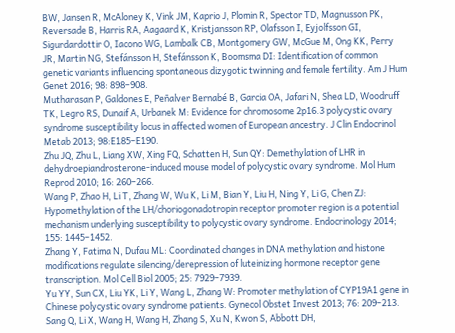BW, Jansen R, McAloney K, Vink JM, Kaprio J, Plomin R, Spector TD, Magnusson PK, Reversade B, Harris RA, Aagaard K, Kristjansson RP, Olafsson I, Eyjolfsson GI, Sigurdardottir O, Iacono WG, Lambalk CB, Montgomery GW, McGue M, Ong KK, Perry JR, Martin NG, Stefánsson H, Stefánsson K, Boomsma DI: Identification of common genetic variants influencing spontaneous dizygotic twinning and female fertility. Am J Hum Genet 2016; 98: 898–908.
Mutharasan P, Galdones E, Peñalver Bernabé B, Garcia OA, Jafari N, Shea LD, Woodruff TK, Legro RS, Dunaif A, Urbanek M: Evidence for chromosome 2p16.3 polycystic ovary syndrome susceptibility locus in affected women of European ancestry. J Clin Endocrinol Metab 2013; 98:E185–E190.
Zhu JQ, Zhu L, Liang XW, Xing FQ, Schatten H, Sun QY: Demethylation of LHR in dehydroepiandrosterone-induced mouse model of polycystic ovary syndrome. Mol Hum Reprod 2010; 16: 260–266.
Wang P, Zhao H, Li T, Zhang W, Wu K, Li M, Bian Y, Liu H, Ning Y, Li G, Chen ZJ: Hypomethylation of the LH/choriogonadotropin receptor promoter region is a potential mechanism underlying susceptibility to polycystic ovary syndrome. Endocrinology 2014; 155: 1445–1452.
Zhang Y, Fatima N, Dufau ML: Coordinated changes in DNA methylation and histone modifications regulate silencing/derepression of luteinizing hormone receptor gene transcription. Mol Cell Biol 2005; 25: 7929–7939.
Yu YY, Sun CX, Liu YK, Li Y, Wang L, Zhang W: Promoter methylation of CYP19A1 gene in Chinese polycystic ovary syndrome patients. Gynecol Obstet Invest 2013; 76: 209–213.
Sang Q, Li X, Wang H, Wang H, Zhang S, Xu N, Kwon S, Abbott DH,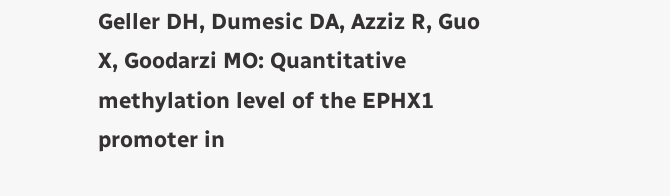Geller DH, Dumesic DA, Azziz R, Guo X, Goodarzi MO: Quantitative methylation level of the EPHX1 promoter in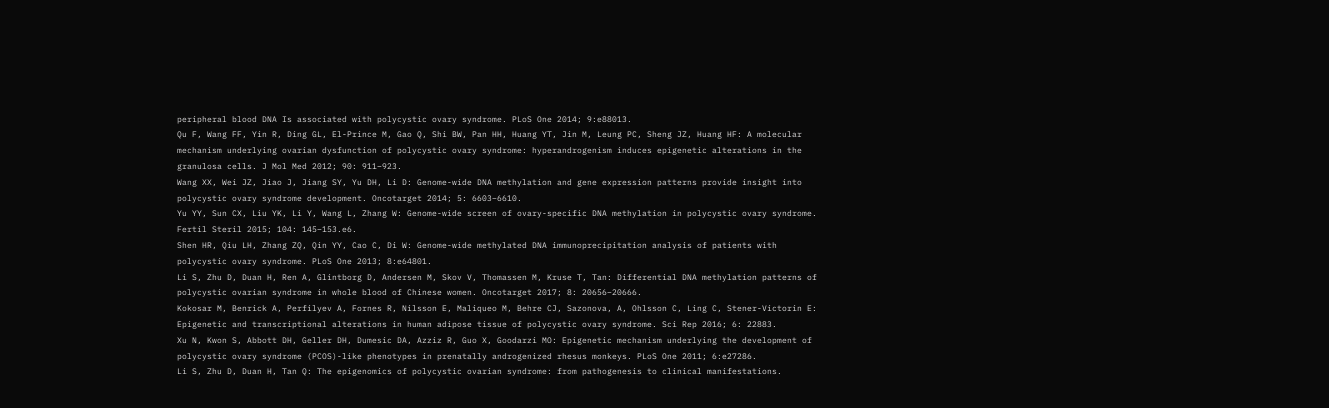peripheral blood DNA Is associated with polycystic ovary syndrome. PLoS One 2014; 9:e88013.
Qu F, Wang FF, Yin R, Ding GL, El-Prince M, Gao Q, Shi BW, Pan HH, Huang YT, Jin M, Leung PC, Sheng JZ, Huang HF: A molecular mechanism underlying ovarian dysfunction of polycystic ovary syndrome: hyperandrogenism induces epigenetic alterations in the granulosa cells. J Mol Med 2012; 90: 911–923.
Wang XX, Wei JZ, Jiao J, Jiang SY, Yu DH, Li D: Genome-wide DNA methylation and gene expression patterns provide insight into polycystic ovary syndrome development. Oncotarget 2014; 5: 6603–6610.
Yu YY, Sun CX, Liu YK, Li Y, Wang L, Zhang W: Genome-wide screen of ovary-specific DNA methylation in polycystic ovary syndrome. Fertil Steril 2015; 104: 145–153.e6.
Shen HR, Qiu LH, Zhang ZQ, Qin YY, Cao C, Di W: Genome-wide methylated DNA immunoprecipitation analysis of patients with polycystic ovary syndrome. PLoS One 2013; 8:e64801.
Li S, Zhu D, Duan H, Ren A, Glintborg D, Andersen M, Skov V, Thomassen M, Kruse T, Tan: Differential DNA methylation patterns of polycystic ovarian syndrome in whole blood of Chinese women. Oncotarget 2017; 8: 20656–20666.
Kokosar M, Benrick A, Perfilyev A, Fornes R, Nilsson E, Maliqueo M, Behre CJ, Sazonova, A, Ohlsson C, Ling C, Stener-Victorin E: Epigenetic and transcriptional alterations in human adipose tissue of polycystic ovary syndrome. Sci Rep 2016; 6: 22883.
Xu N, Kwon S, Abbott DH, Geller DH, Dumesic DA, Azziz R, Guo X, Goodarzi MO: Epigenetic mechanism underlying the development of polycystic ovary syndrome (PCOS)-like phenotypes in prenatally androgenized rhesus monkeys. PLoS One 2011; 6:e27286.
Li S, Zhu D, Duan H, Tan Q: The epigenomics of polycystic ovarian syndrome: from pathogenesis to clinical manifestations.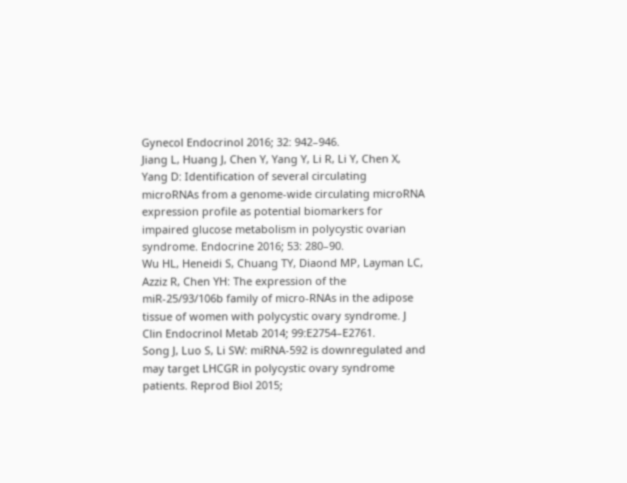Gynecol Endocrinol 2016; 32: 942–946.
Jiang L, Huang J, Chen Y, Yang Y, Li R, Li Y, Chen X, Yang D: Identification of several circulating microRNAs from a genome-wide circulating microRNA expression profile as potential biomarkers for impaired glucose metabolism in polycystic ovarian syndrome. Endocrine 2016; 53: 280–90.
Wu HL, Heneidi S, Chuang TY, Diaond MP, Layman LC, Azziz R, Chen YH: The expression of the miR-25/93/106b family of micro-RNAs in the adipose tissue of women with polycystic ovary syndrome. J Clin Endocrinol Metab 2014; 99:E2754–E2761.
Song J, Luo S, Li SW: miRNA-592 is downregulated and may target LHCGR in polycystic ovary syndrome patients. Reprod Biol 2015;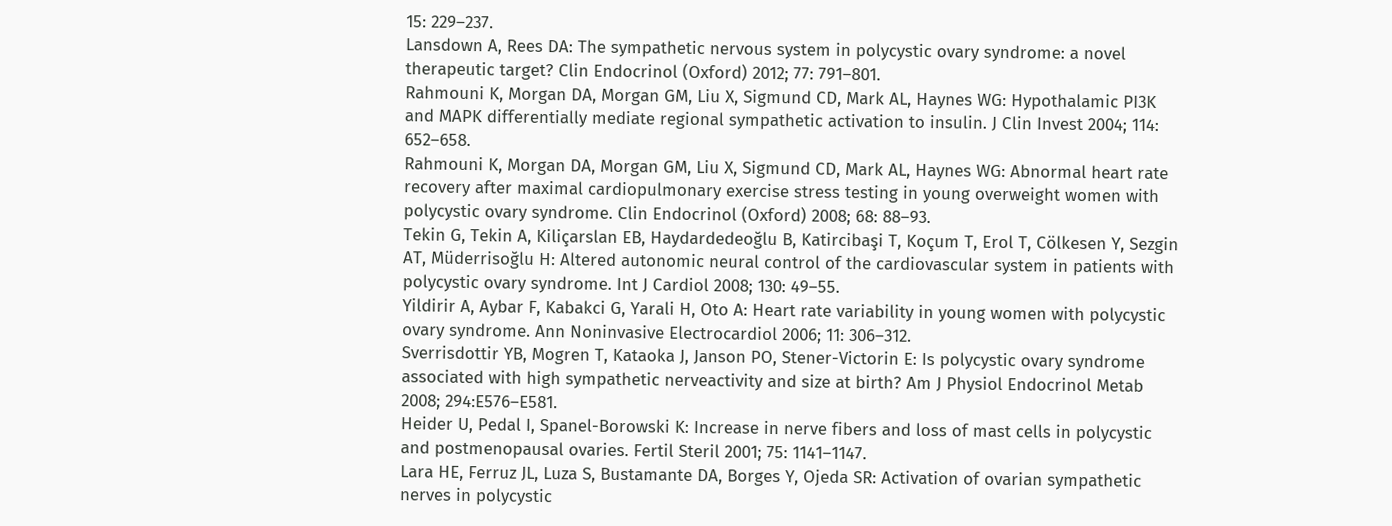15: 229–237.
Lansdown A, Rees DA: The sympathetic nervous system in polycystic ovary syndrome: a novel therapeutic target? Clin Endocrinol (Oxford) 2012; 77: 791–801.
Rahmouni K, Morgan DA, Morgan GM, Liu X, Sigmund CD, Mark AL, Haynes WG: Hypothalamic PI3K and MAPK differentially mediate regional sympathetic activation to insulin. J Clin Invest 2004; 114: 652–658.
Rahmouni K, Morgan DA, Morgan GM, Liu X, Sigmund CD, Mark AL, Haynes WG: Abnormal heart rate recovery after maximal cardiopulmonary exercise stress testing in young overweight women with polycystic ovary syndrome. Clin Endocrinol (Oxford) 2008; 68: 88–93.
Tekin G, Tekin A, Kiliçarslan EB, Haydardedeoğlu B, Katircibaşi T, Koçum T, Erol T, Cölkesen Y, Sezgin AT, Müderrisoğlu H: Altered autonomic neural control of the cardiovascular system in patients with polycystic ovary syndrome. Int J Cardiol 2008; 130: 49–55.
Yildirir A, Aybar F, Kabakci G, Yarali H, Oto A: Heart rate variability in young women with polycystic ovary syndrome. Ann Noninvasive Electrocardiol 2006; 11: 306–312.
Sverrisdottir YB, Mogren T, Kataoka J, Janson PO, Stener-Victorin E: Is polycystic ovary syndrome associated with high sympathetic nerveactivity and size at birth? Am J Physiol Endocrinol Metab 2008; 294:E576–E581.
Heider U, Pedal I, Spanel-Borowski K: Increase in nerve fibers and loss of mast cells in polycystic and postmenopausal ovaries. Fertil Steril 2001; 75: 1141–1147.
Lara HE, Ferruz JL, Luza S, Bustamante DA, Borges Y, Ojeda SR: Activation of ovarian sympathetic nerves in polycystic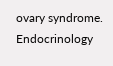ovary syndrome. Endocrinology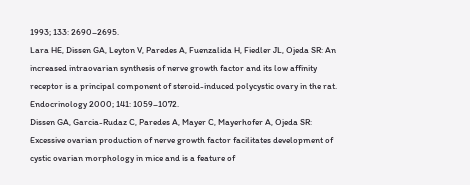1993; 133: 2690–2695.
Lara HE, Dissen GA, Leyton V, Paredes A, Fuenzalida H, Fiedler JL, Ojeda SR: An increased intraovarian synthesis of nerve growth factor and its low affinity receptor is a principal component of steroid-induced polycystic ovary in the rat. Endocrinology 2000; 141: 1059–1072.
Dissen GA, Garcia-Rudaz C, Paredes A, Mayer C, Mayerhofer A, Ojeda SR: Excessive ovarian production of nerve growth factor facilitates development of cystic ovarian morphology in mice and is a feature of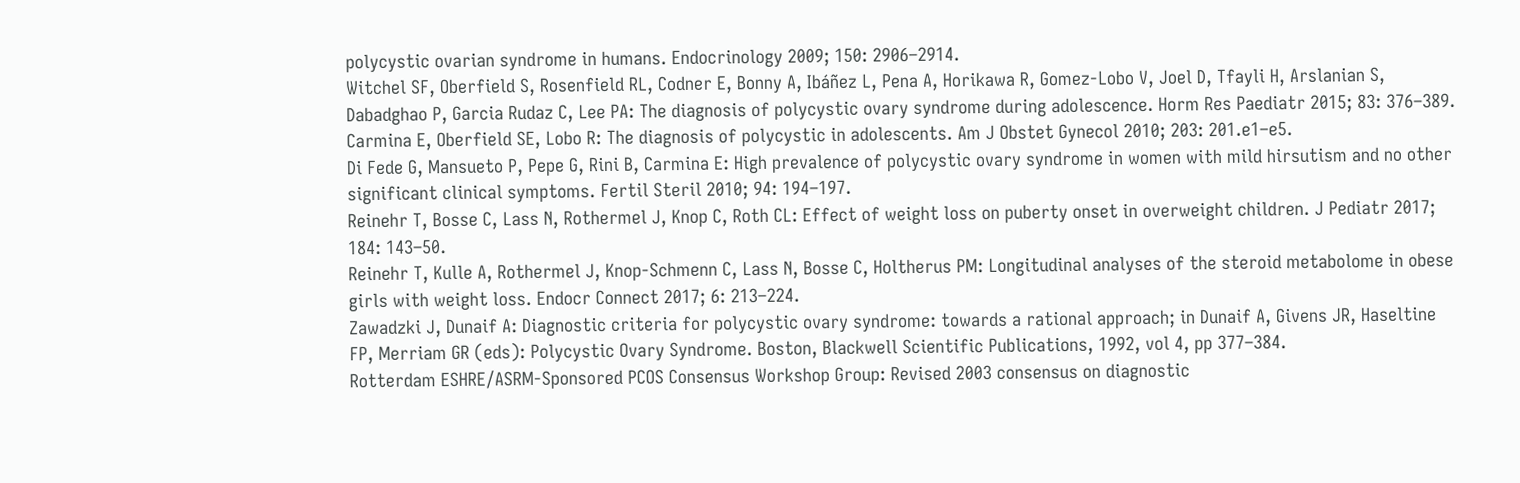polycystic ovarian syndrome in humans. Endocrinology 2009; 150: 2906–2914.
Witchel SF, Oberfield S, Rosenfield RL, Codner E, Bonny A, Ibáñez L, Pena A, Horikawa R, Gomez-Lobo V, Joel D, Tfayli H, Arslanian S, Dabadghao P, Garcia Rudaz C, Lee PA: The diagnosis of polycystic ovary syndrome during adolescence. Horm Res Paediatr 2015; 83: 376–389.
Carmina E, Oberfield SE, Lobo R: The diagnosis of polycystic in adolescents. Am J Obstet Gynecol 2010; 203: 201.e1–e5.
Di Fede G, Mansueto P, Pepe G, Rini B, Carmina E: High prevalence of polycystic ovary syndrome in women with mild hirsutism and no other significant clinical symptoms. Fertil Steril 2010; 94: 194–197.
Reinehr T, Bosse C, Lass N, Rothermel J, Knop C, Roth CL: Effect of weight loss on puberty onset in overweight children. J Pediatr 2017; 184: 143–50.
Reinehr T, Kulle A, Rothermel J, Knop-Schmenn C, Lass N, Bosse C, Holtherus PM: Longitudinal analyses of the steroid metabolome in obese girls with weight loss. Endocr Connect 2017; 6: 213–224.
Zawadzki J, Dunaif A: Diagnostic criteria for polycystic ovary syndrome: towards a rational approach; in Dunaif A, Givens JR, Haseltine FP, Merriam GR (eds): Polycystic Ovary Syndrome. Boston, Blackwell Scientific Publications, 1992, vol 4, pp 377–384.
Rotterdam ESHRE/ASRM-Sponsored PCOS Consensus Workshop Group: Revised 2003 consensus on diagnostic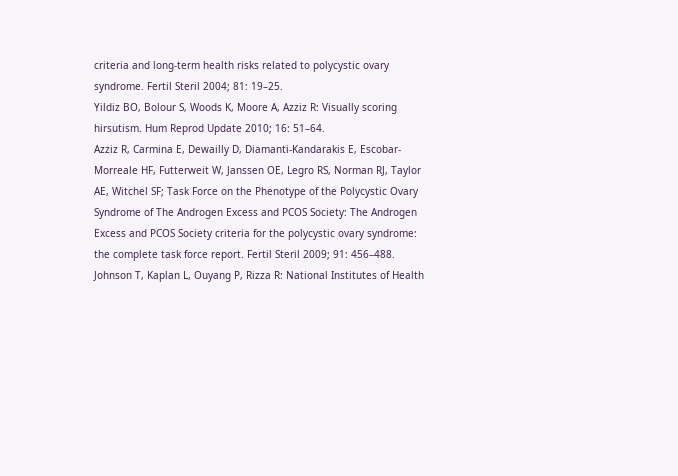criteria and long-term health risks related to polycystic ovary syndrome. Fertil Steril 2004; 81: 19–25.
Yildiz BO, Bolour S, Woods K, Moore A, Azziz R: Visually scoring hirsutism. Hum Reprod Update 2010; 16: 51–64.
Azziz R, Carmina E, Dewailly D, Diamanti-Kandarakis E, Escobar-Morreale HF, Futterweit W, Janssen OE, Legro RS, Norman RJ, Taylor AE, Witchel SF; Task Force on the Phenotype of the Polycystic Ovary Syndrome of The Androgen Excess and PCOS Society: The Androgen Excess and PCOS Society criteria for the polycystic ovary syndrome: the complete task force report. Fertil Steril 2009; 91: 456–488.
Johnson T, Kaplan L, Ouyang P, Rizza R: National Institutes of Health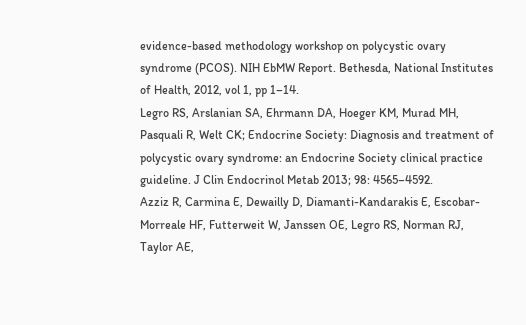evidence-based methodology workshop on polycystic ovary syndrome (PCOS). NIH EbMW Report. Bethesda, National Institutes of Health, 2012, vol 1, pp 1–14.
Legro RS, Arslanian SA, Ehrmann DA, Hoeger KM, Murad MH, Pasquali R, Welt CK; Endocrine Society: Diagnosis and treatment of polycystic ovary syndrome: an Endocrine Society clinical practice guideline. J Clin Endocrinol Metab 2013; 98: 4565–4592.
Azziz R, Carmina E, Dewailly D, Diamanti-Kandarakis E, Escobar-Morreale HF, Futterweit W, Janssen OE, Legro RS, Norman RJ, Taylor AE,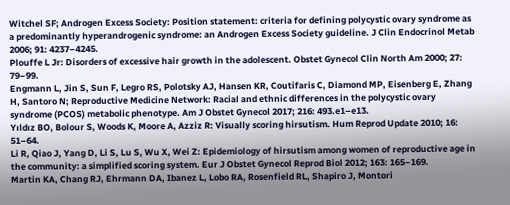Witchel SF; Androgen Excess Society: Position statement: criteria for defining polycystic ovary syndrome as a predominantly hyperandrogenic syndrome: an Androgen Excess Society guideline. J Clin Endocrinol Metab 2006; 91: 4237–4245.
Plouffe L Jr: Disorders of excessive hair growth in the adolescent. Obstet Gynecol Clin North Am 2000; 27: 79–99.
Engmann L, Jin S, Sun F, Legro RS, Polotsky AJ, Hansen KR, Coutifaris C, Diamond MP, Eisenberg E, Zhang H, Santoro N; Reproductive Medicine Network: Racial and ethnic differences in the polycystic ovary syndrome (PCOS) metabolic phenotype. Am J Obstet Gynecol 2017; 216: 493.e1–e13.
Yıldız BO, Bolour S, Woods K, Moore A, Azziz R: Visually scoring hirsutism. Hum Reprod Update 2010; 16: 51–64.
Li R, Qiao J, Yang D, Li S, Lu S, Wu X, Wei Z: Epidemiology of hirsutism among women of reproductive age in the community: a simplified scoring system. Eur J Obstet Gynecol Reprod Biol 2012; 163: 165–169.
Martin KA, Chang RJ, Ehrmann DA, Ibanez L, Lobo RA, Rosenfield RL, Shapiro J, Montori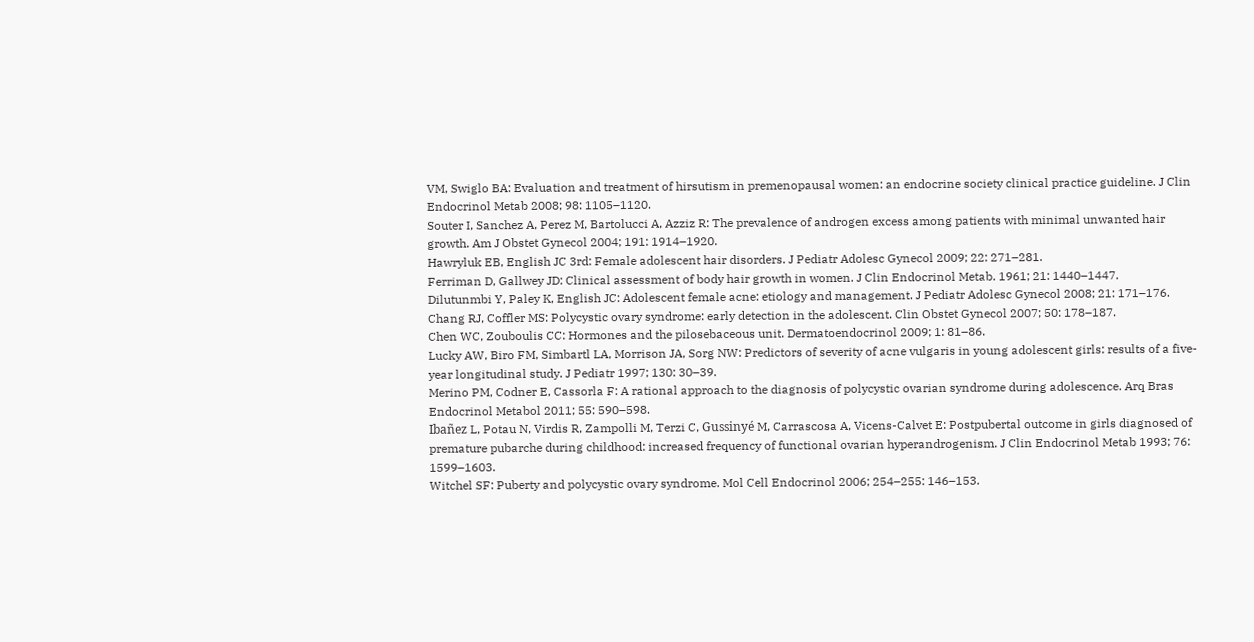VM, Swiglo BA: Evaluation and treatment of hirsutism in premenopausal women: an endocrine society clinical practice guideline. J Clin Endocrinol Metab 2008; 98: 1105–1120.
Souter I, Sanchez A, Perez M, Bartolucci A, Azziz R: The prevalence of androgen excess among patients with minimal unwanted hair growth. Am J Obstet Gynecol 2004; 191: 1914–1920.
Hawryluk EB, English JC 3rd: Female adolescent hair disorders. J Pediatr Adolesc Gynecol 2009; 22: 271–281.
Ferriman D, Gallwey JD: Clinical assessment of body hair growth in women. J Clin Endocrinol Metab. 1961; 21: 1440–1447.
Dilutunmbi Y, Paley K, English JC: Adolescent female acne: etiology and management. J Pediatr Adolesc Gynecol 2008; 21: 171–176.
Chang RJ, Coffler MS: Polycystic ovary syndrome: early detection in the adolescent. Clin Obstet Gynecol 2007; 50: 178–187.
Chen WC, Zouboulis CC: Hormones and the pilosebaceous unit. Dermatoendocrinol 2009; 1: 81–86.
Lucky AW, Biro FM, Simbartl LA, Morrison JA, Sorg NW: Predictors of severity of acne vulgaris in young adolescent girls: results of a five-year longitudinal study. J Pediatr 1997; 130: 30–39.
Merino PM, Codner E, Cassorla F: A rational approach to the diagnosis of polycystic ovarian syndrome during adolescence. Arq Bras Endocrinol Metabol 2011; 55: 590–598.
Ibañez L, Potau N, Virdis R, Zampolli M, Terzi C, Gussinyé M, Carrascosa A, Vicens-Calvet E: Postpubertal outcome in girls diagnosed of premature pubarche during childhood: increased frequency of functional ovarian hyperandrogenism. J Clin Endocrinol Metab 1993; 76: 1599–1603.
Witchel SF: Puberty and polycystic ovary syndrome. Mol Cell Endocrinol 2006; 254–255: 146–153.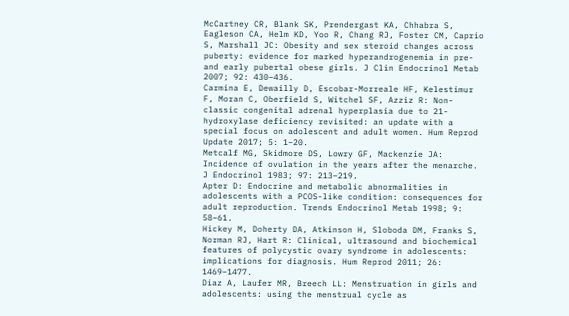McCartney CR, Blank SK, Prendergast KA, Chhabra S, Eagleson CA, Helm KD, Yoo R, Chang RJ, Foster CM, Caprio S, Marshall JC: Obesity and sex steroid changes across puberty: evidence for marked hyperandrogenemia in pre- and early pubertal obese girls. J Clin Endocrinol Metab 2007; 92: 430–436.
Carmina E, Dewailly D, Escobar-Morreale HF, Kelestimur F, Moran C, Oberfield S, Witchel SF, Azziz R: Non-classic congenital adrenal hyperplasia due to 21-hydroxylase deficiency revisited: an update with a special focus on adolescent and adult women. Hum Reprod Update 2017; 5: 1–20.
Metcalf MG, Skidmore DS, Lowry GF, Mackenzie JA: Incidence of ovulation in the years after the menarche. J Endocrinol 1983; 97: 213–219.
Apter D: Endocrine and metabolic abnormalities in adolescents with a PCOS-like condition: consequences for adult reproduction. Trends Endocrinol Metab 1998; 9: 58–61.
Hickey M, Doherty DA, Atkinson H, Sloboda DM, Franks S, Norman RJ, Hart R: Clinical, ultrasound and biochemical features of polycystic ovary syndrome in adolescents: implications for diagnosis. Hum Reprod 2011; 26: 1469–1477.
Diaz A, Laufer MR, Breech LL: Menstruation in girls and adolescents: using the menstrual cycle as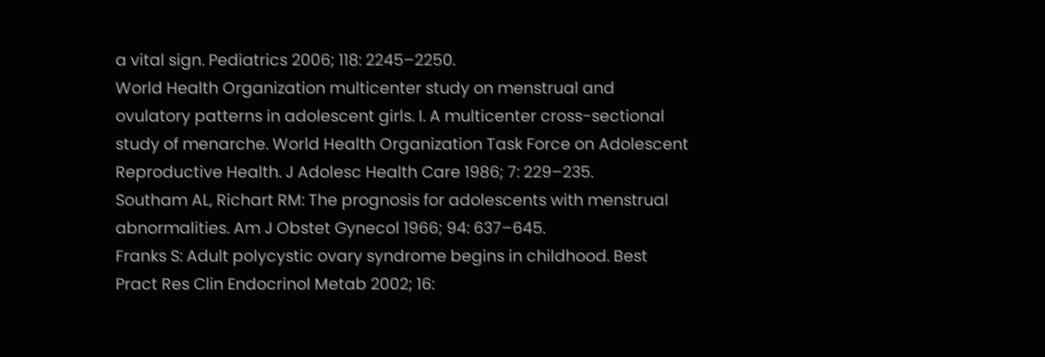a vital sign. Pediatrics 2006; 118: 2245–2250.
World Health Organization multicenter study on menstrual and ovulatory patterns in adolescent girls. I. A multicenter cross-sectional study of menarche. World Health Organization Task Force on Adolescent Reproductive Health. J Adolesc Health Care 1986; 7: 229–235.
Southam AL, Richart RM: The prognosis for adolescents with menstrual abnormalities. Am J Obstet Gynecol 1966; 94: 637–645.
Franks S: Adult polycystic ovary syndrome begins in childhood. Best Pract Res Clin Endocrinol Metab 2002; 16: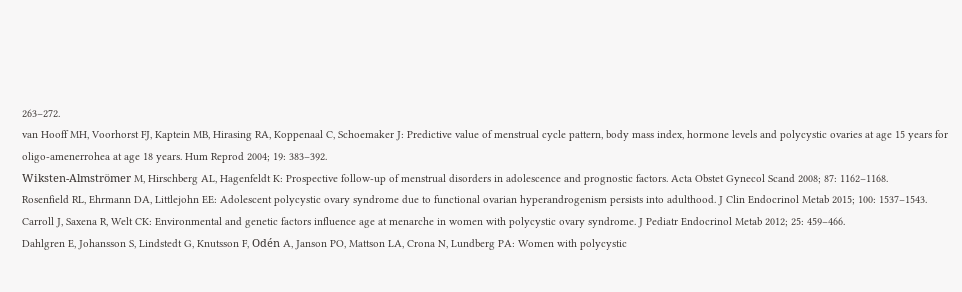263–272.
van Hooff MH, Voorhorst FJ, Kaptein MB, Hirasing RA, Koppenaal C, Schoemaker J: Predictive value of menstrual cycle pattern, body mass index, hormone levels and polycystic ovaries at age 15 years for oligo-amenerrohea at age 18 years. Hum Reprod 2004; 19: 383–392.
Wiksten-Almströmer M, Hirschberg AL, Hagenfeldt K: Prospective follow-up of menstrual disorders in adolescence and prognostic factors. Acta Obstet Gynecol Scand 2008; 87: 1162–1168.
Rosenfield RL, Ehrmann DA, Littlejohn EE: Adolescent polycystic ovary syndrome due to functional ovarian hyperandrogenism persists into adulthood. J Clin Endocrinol Metab 2015; 100: 1537–1543.
Carroll J, Saxena R, Welt CK: Environmental and genetic factors influence age at menarche in women with polycystic ovary syndrome. J Pediatr Endocrinol Metab 2012; 25: 459–466.
Dahlgren E, Johansson S, Lindstedt G, Knutsson F, Odén A, Janson PO, Mattson LA, Crona N, Lundberg PA: Women with polycystic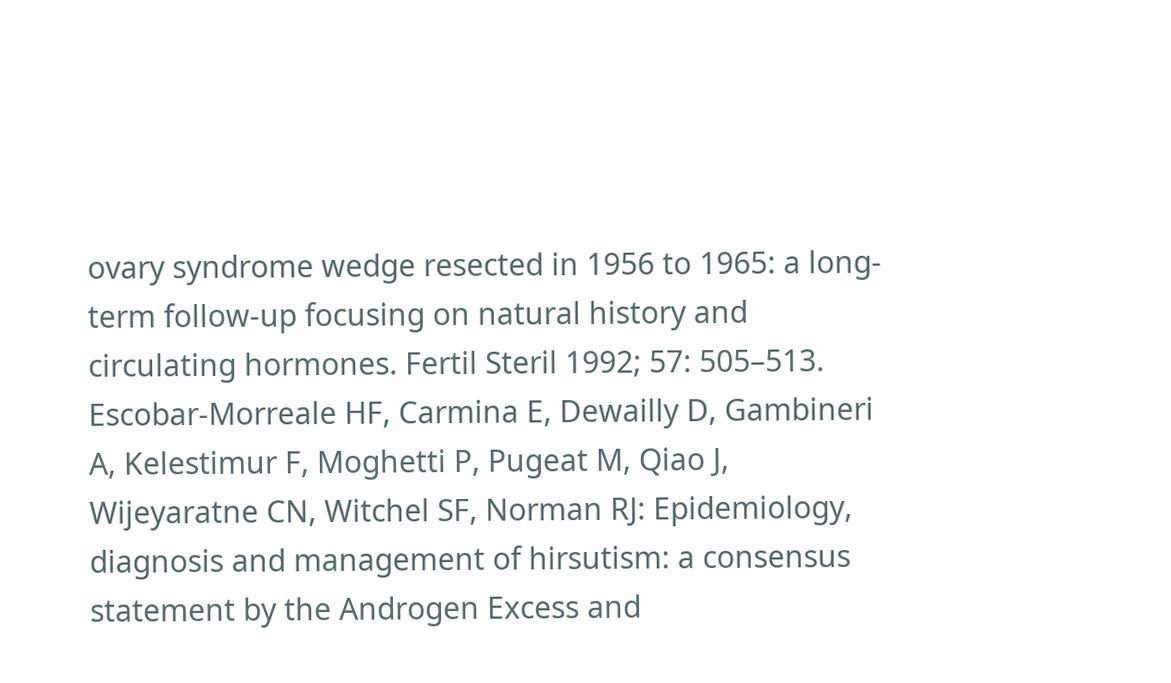ovary syndrome wedge resected in 1956 to 1965: a long-term follow-up focusing on natural history and circulating hormones. Fertil Steril 1992; 57: 505–513.
Escobar-Morreale HF, Carmina E, Dewailly D, Gambineri A, Kelestimur F, Moghetti P, Pugeat M, Qiao J, Wijeyaratne CN, Witchel SF, Norman RJ: Epidemiology, diagnosis and management of hirsutism: a consensus statement by the Androgen Excess and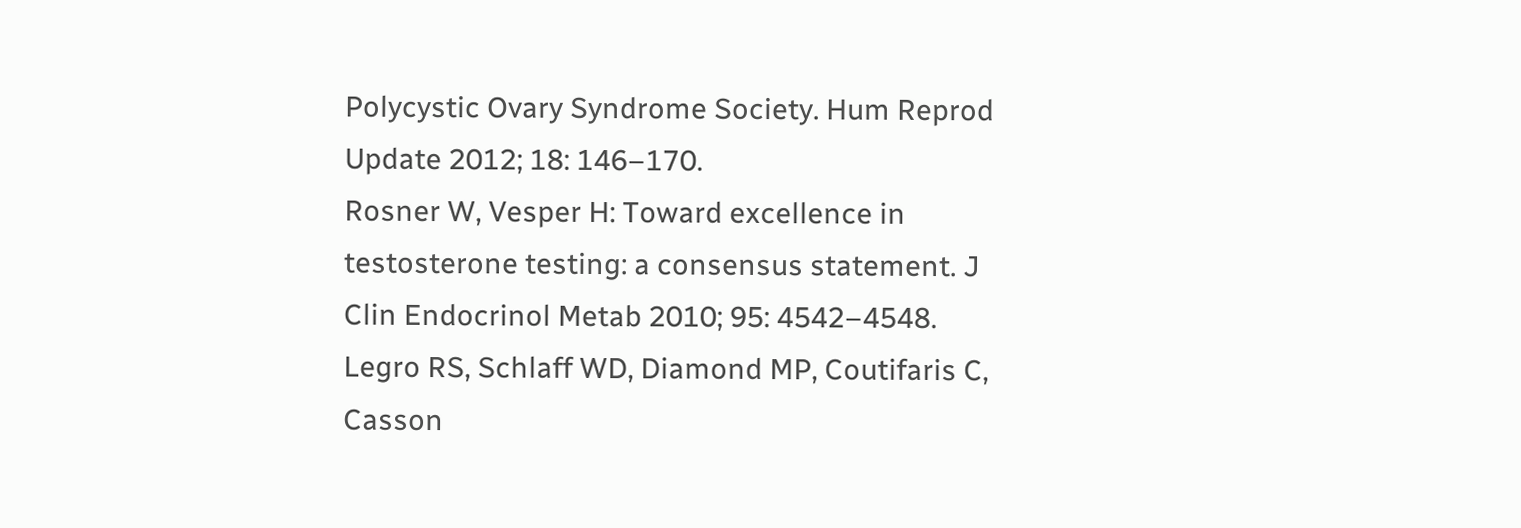Polycystic Ovary Syndrome Society. Hum Reprod Update 2012; 18: 146–170.
Rosner W, Vesper H: Toward excellence in testosterone testing: a consensus statement. J Clin Endocrinol Metab 2010; 95: 4542–4548.
Legro RS, Schlaff WD, Diamond MP, Coutifaris C, Casson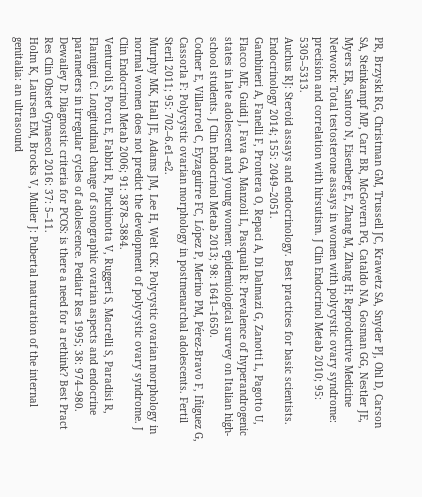PR, Brzyski RG, Christman GM, Trussell JC, Krawetz SA, Snyder PJ, Ohl D, Carson SA, Steinkampf MP, Carr BR, McGovern PG, Cataldo NA, Gosman GG, Nestler JE, Myers ER, Santoro N, Eisenberg E, Zhang M, Zhang H; Reproductive Medicine Network: Total testosterone assays in women with polycystic ovary syndrome: precision and correlation with hirsutism. J Clin Endocrinol Metab 2010; 95: 5305–5313.
Auchus RJ: Steroid assays and endocrinology. Best practices for basic scientists. Endocrinology 2014; 155: 2049–2051.
Gambineri A, Fanelli F, Prontera O, Repaci A, Di Dalmazi G, Zanotti L, Pagotto U, Flacco ME, Guidi J, Fava GA, Manzoli L, Pasquali R: Prevalence of hyperandrogenic states in late adolescent and young women: epidemiological survey on Italian high-school students. J Clin Endocrinol Metab 2013; 98: 1641–1650.
Codner E, Villarroel C, Eyzaguirre FC, López P, Merino PM, Pérez-Bravo F, Iñiguez G, Cassorla F: Polycystic ovarian morphology in postmenarchal adolescents. Fertil Steril 2011; 95: 702–6.e1–e2.
Murphy MK, Hall JE, Adams JM, Lee H, Welt CK: Polycystic ovarian morphology in normal women does not predict the development of polycystic ovary syndrome. J Clin Endocrinol Metab 2006; 91: 3878–3884.
Venturoli S, Porcu E, Fabbri R, Pluchinotta V, Ruggeri S, Macrelli S, Paradisi R, Flamigni C: Longitudinal change of sonographic ovarian aspects and endocrine parameters in irregular cycles of adolescence. Pediatr Res 1995; 38: 974–980.
Dewailey D: Diagnostic criteria for PCOS: is there a need for a rethink? Best Pract Res Clin Obstet Gynaecol 2016: 37: 5–11.
Holm K, Laursen EM, Brocks V, Muller J: Pubertal maturation of the internal genitalia: an ultrasound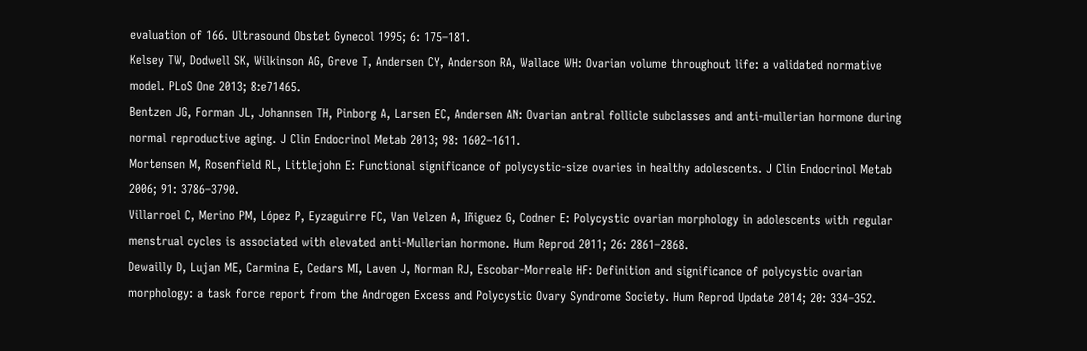evaluation of 166. Ultrasound Obstet Gynecol 1995; 6: 175–181.
Kelsey TW, Dodwell SK, Wilkinson AG, Greve T, Andersen CY, Anderson RA, Wallace WH: Ovarian volume throughout life: a validated normative model. PLoS One 2013; 8:e71465.
Bentzen JG, Forman JL, Johannsen TH, Pinborg A, Larsen EC, Andersen AN: Ovarian antral follicle subclasses and anti-mullerian hormone during normal reproductive aging. J Clin Endocrinol Metab 2013; 98: 1602–1611.
Mortensen M, Rosenfield RL, Littlejohn E: Functional significance of polycystic-size ovaries in healthy adolescents. J Clin Endocrinol Metab 2006; 91: 3786–3790.
Villarroel C, Merino PM, López P, Eyzaguirre FC, Van Velzen A, Iñiguez G, Codner E: Polycystic ovarian morphology in adolescents with regular menstrual cycles is associated with elevated anti-Mullerian hormone. Hum Reprod 2011; 26: 2861–2868.
Dewailly D, Lujan ME, Carmina E, Cedars MI, Laven J, Norman RJ, Escobar-Morreale HF: Definition and significance of polycystic ovarian morphology: a task force report from the Androgen Excess and Polycystic Ovary Syndrome Society. Hum Reprod Update 2014; 20: 334–352.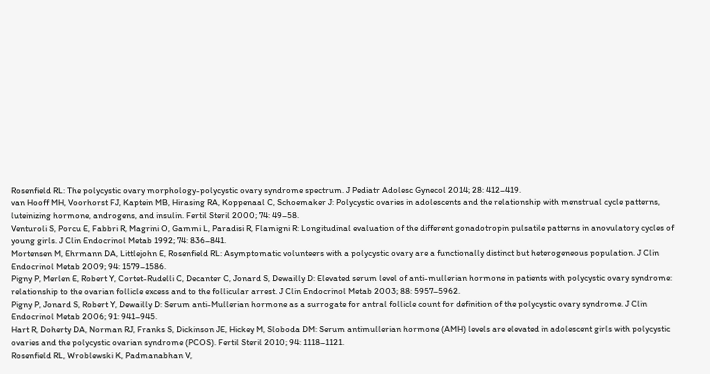Rosenfield RL: The polycystic ovary morphology-polycystic ovary syndrome spectrum. J Pediatr Adolesc Gynecol 2014; 28: 412–419.
van Hooff MH, Voorhorst FJ, Kaptein MB, Hirasing RA, Koppenaal C, Schoemaker J: Polycystic ovaries in adolescents and the relationship with menstrual cycle patterns, luteinizing hormone, androgens, and insulin. Fertil Steril 2000; 74: 49–58.
Venturoli S, Porcu E, Fabbri R, Magrini O, Gammi L, Paradisi R, Flamigni R: Longitudinal evaluation of the different gonadotropin pulsatile patterns in anovulatory cycles of young girls. J Clin Endocrinol Metab 1992; 74: 836–841.
Mortensen M, Ehrmann DA, Littlejohn E, Rosenfield RL: Asymptomatic volunteers with a polycystic ovary are a functionally distinct but heterogeneous population. J Clin Endocrinol Metab 2009; 94: 1579–1586.
Pigny P, Merlen E, Robert Y, Cortet-Rudelli C, Decanter C, Jonard S, Dewailly D: Elevated serum level of anti-mullerian hormone in patients with polycystic ovary syndrome: relationship to the ovarian follicle excess and to the follicular arrest. J Clin Endocrinol Metab 2003; 88: 5957–5962.
Pigny P, Jonard S, Robert Y, Dewailly D: Serum anti-Mullerian hormone as a surrogate for antral follicle count for definition of the polycystic ovary syndrome. J Clin Endocrinol Metab 2006; 91: 941–945.
Hart R, Doherty DA, Norman RJ, Franks S, Dickinson JE, Hickey M, Sloboda DM: Serum antimullerian hormone (AMH) levels are elevated in adolescent girls with polycystic ovaries and the polycystic ovarian syndrome (PCOS). Fertil Steril 2010; 94: 1118–1121.
Rosenfield RL, Wroblewski K, Padmanabhan V,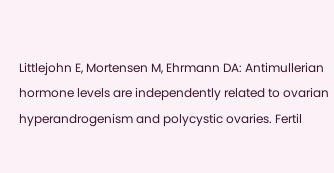Littlejohn E, Mortensen M, Ehrmann DA: Antimullerian hormone levels are independently related to ovarian hyperandrogenism and polycystic ovaries. Fertil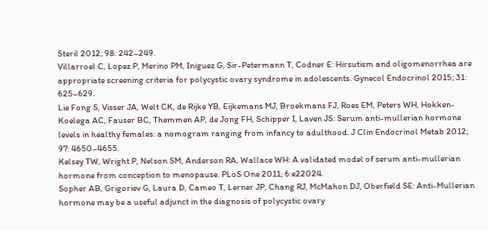Steril 2012; 98: 242–249.
Villarroel C, Lopez P, Merino PM, Iniguez G, Sir-Petermann T, Codner E: Hirsutism and oligomenorrhea are appropriate screening criteria for polycystic ovary syndrome in adolescents. Gynecol Endocrinol 2015; 31: 625–629.
Lie Fong S, Visser JA, Welt CK, de Rijke YB, Eijkemans MJ, Broekmans FJ, Roes EM, Peters WH, Hokken-Koelega AC, Fauser BC, Themmen AP, de Jong FH, Schipper I, Laven JS: Serum anti-mullerian hormone levels in healthy females: a nomogram ranging from infancy to adulthood. J Clin Endocrinol Metab 2012; 97: 4650–4655.
Kelsey TW, Wright P, Nelson SM, Anderson RA, Wallace WH: A validated model of serum anti-mullerian hormone from conception to menopause. PLoS One 2011; 6:e22024.
Sopher AB, Grigoriev G, Laura D, Cameo T, Lerner JP, Chang RJ, McMahon DJ, Oberfield SE: Anti-Mullerian hormone may be a useful adjunct in the diagnosis of polycystic ovary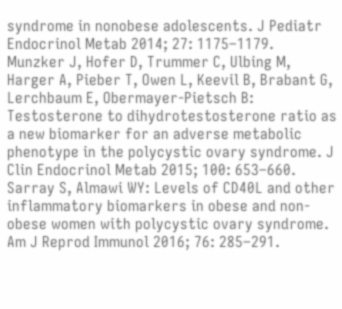syndrome in nonobese adolescents. J Pediatr Endocrinol Metab 2014; 27: 1175–1179.
Munzker J, Hofer D, Trummer C, Ulbing M, Harger A, Pieber T, Owen L, Keevil B, Brabant G, Lerchbaum E, Obermayer-Pietsch B: Testosterone to dihydrotestosterone ratio as a new biomarker for an adverse metabolic phenotype in the polycystic ovary syndrome. J Clin Endocrinol Metab 2015; 100: 653–660.
Sarray S, Almawi WY: Levels of CD40L and other inflammatory biomarkers in obese and non-obese women with polycystic ovary syndrome. Am J Reprod Immunol 2016; 76: 285–291.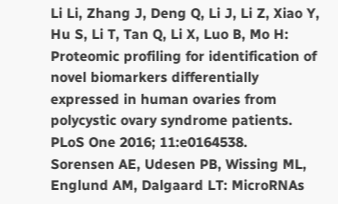Li Li, Zhang J, Deng Q, Li J, Li Z, Xiao Y, Hu S, Li T, Tan Q, Li X, Luo B, Mo H: Proteomic profiling for identification of novel biomarkers differentially expressed in human ovaries from polycystic ovary syndrome patients. PLoS One 2016; 11:e0164538.
Sorensen AE, Udesen PB, Wissing ML, Englund AM, Dalgaard LT: MicroRNAs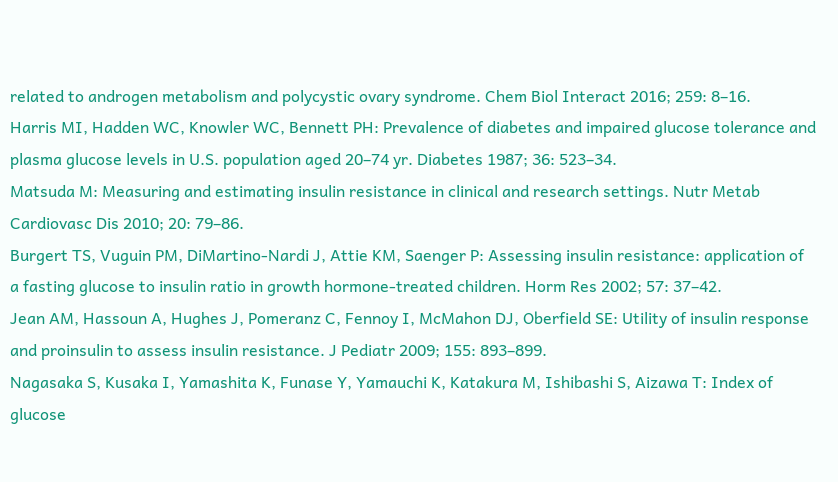related to androgen metabolism and polycystic ovary syndrome. Chem Biol Interact 2016; 259: 8–16.
Harris MI, Hadden WC, Knowler WC, Bennett PH: Prevalence of diabetes and impaired glucose tolerance and plasma glucose levels in U.S. population aged 20–74 yr. Diabetes 1987; 36: 523–34.
Matsuda M: Measuring and estimating insulin resistance in clinical and research settings. Nutr Metab Cardiovasc Dis 2010; 20: 79–86.
Burgert TS, Vuguin PM, DiMartino-Nardi J, Attie KM, Saenger P: Assessing insulin resistance: application of a fasting glucose to insulin ratio in growth hormone-treated children. Horm Res 2002; 57: 37–42.
Jean AM, Hassoun A, Hughes J, Pomeranz C, Fennoy I, McMahon DJ, Oberfield SE: Utility of insulin response and proinsulin to assess insulin resistance. J Pediatr 2009; 155: 893–899.
Nagasaka S, Kusaka I, Yamashita K, Funase Y, Yamauchi K, Katakura M, Ishibashi S, Aizawa T: Index of glucose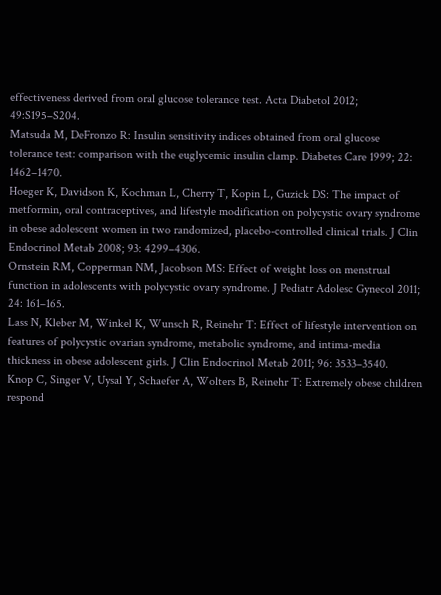effectiveness derived from oral glucose tolerance test. Acta Diabetol 2012; 49:S195–S204.
Matsuda M, DeFronzo R: Insulin sensitivity indices obtained from oral glucose tolerance test: comparison with the euglycemic insulin clamp. Diabetes Care 1999; 22: 1462–1470.
Hoeger K, Davidson K, Kochman L, Cherry T, Kopin L, Guzick DS: The impact of metformin, oral contraceptives, and lifestyle modification on polycystic ovary syndrome in obese adolescent women in two randomized, placebo-controlled clinical trials. J Clin Endocrinol Metab 2008; 93: 4299–4306.
Ornstein RM, Copperman NM, Jacobson MS: Effect of weight loss on menstrual function in adolescents with polycystic ovary syndrome. J Pediatr Adolesc Gynecol 2011; 24: 161–165.
Lass N, Kleber M, Winkel K, Wunsch R, Reinehr T: Effect of lifestyle intervention on features of polycystic ovarian syndrome, metabolic syndrome, and intima-media thickness in obese adolescent girls. J Clin Endocrinol Metab 2011; 96: 3533–3540.
Knop C, Singer V, Uysal Y, Schaefer A, Wolters B, Reinehr T: Extremely obese children respond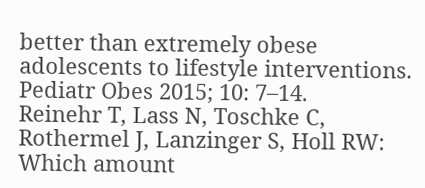better than extremely obese adolescents to lifestyle interventions. Pediatr Obes 2015; 10: 7–14.
Reinehr T, Lass N, Toschke C, Rothermel J, Lanzinger S, Holl RW: Which amount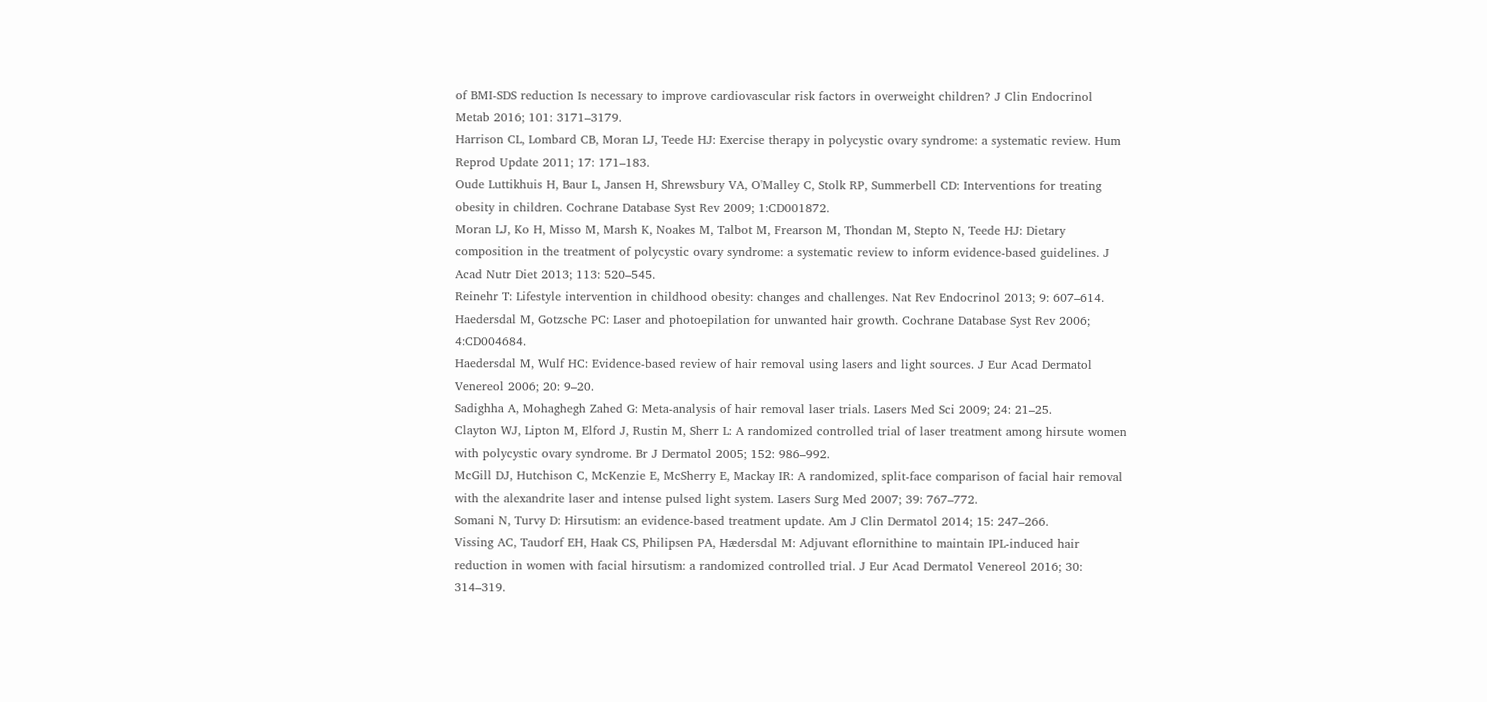of BMI-SDS reduction Is necessary to improve cardiovascular risk factors in overweight children? J Clin Endocrinol Metab 2016; 101: 3171–3179.
Harrison CL, Lombard CB, Moran LJ, Teede HJ: Exercise therapy in polycystic ovary syndrome: a systematic review. Hum Reprod Update 2011; 17: 171–183.
Oude Luttikhuis H, Baur L, Jansen H, Shrewsbury VA, O'Malley C, Stolk RP, Summerbell CD: Interventions for treating obesity in children. Cochrane Database Syst Rev 2009; 1:CD001872.
Moran LJ, Ko H, Misso M, Marsh K, Noakes M, Talbot M, Frearson M, Thondan M, Stepto N, Teede HJ: Dietary composition in the treatment of polycystic ovary syndrome: a systematic review to inform evidence-based guidelines. J Acad Nutr Diet 2013; 113: 520–545.
Reinehr T: Lifestyle intervention in childhood obesity: changes and challenges. Nat Rev Endocrinol 2013; 9: 607–614.
Haedersdal M, Gotzsche PC: Laser and photoepilation for unwanted hair growth. Cochrane Database Syst Rev 2006; 4:CD004684.
Haedersdal M, Wulf HC: Evidence-based review of hair removal using lasers and light sources. J Eur Acad Dermatol Venereol 2006; 20: 9–20.
Sadighha A, Mohaghegh Zahed G: Meta-analysis of hair removal laser trials. Lasers Med Sci 2009; 24: 21–25.
Clayton WJ, Lipton M, Elford J, Rustin M, Sherr L: A randomized controlled trial of laser treatment among hirsute women with polycystic ovary syndrome. Br J Dermatol 2005; 152: 986–992.
McGill DJ, Hutchison C, McKenzie E, McSherry E, Mackay IR: A randomized, split-face comparison of facial hair removal with the alexandrite laser and intense pulsed light system. Lasers Surg Med 2007; 39: 767–772.
Somani N, Turvy D: Hirsutism: an evidence-based treatment update. Am J Clin Dermatol 2014; 15: 247–266.
Vissing AC, Taudorf EH, Haak CS, Philipsen PA, Hædersdal M: Adjuvant eflornithine to maintain IPL-induced hair reduction in women with facial hirsutism: a randomized controlled trial. J Eur Acad Dermatol Venereol 2016; 30: 314–319.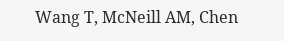Wang T, McNeill AM, Chen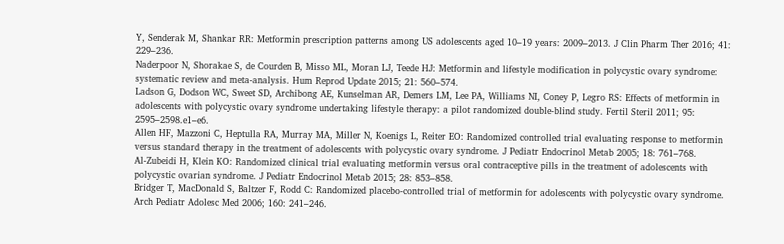Y, Senderak M, Shankar RR: Metformin prescription patterns among US adolescents aged 10–19 years: 2009–2013. J Clin Pharm Ther 2016; 41: 229–236.
Naderpoor N, Shorakae S, de Courden B, Misso ML, Moran LJ, Teede HJ: Metformin and lifestyle modification in polycystic ovary syndrome: systematic review and meta-analysis. Hum Reprod Update 2015; 21: 560–574.
Ladson G, Dodson WC, Sweet SD, Archibong AE, Kunselman AR, Demers LM, Lee PA, Williams NI, Coney P, Legro RS: Effects of metformin in adolescents with polycystic ovary syndrome undertaking lifestyle therapy: a pilot randomized double-blind study. Fertil Steril 2011; 95: 2595–2598.e1–e6.
Allen HF, Mazzoni C, Heptulla RA, Murray MA, Miller N, Koenigs L, Reiter EO: Randomized controlled trial evaluating response to metformin versus standard therapy in the treatment of adolescents with polycystic ovary syndrome. J Pediatr Endocrinol Metab 2005; 18: 761–768.
Al-Zubeidi H, Klein KO: Randomized clinical trial evaluating metformin versus oral contraceptive pills in the treatment of adolescents with polycystic ovarian syndrome. J Pediatr Endocrinol Metab 2015; 28: 853–858.
Bridger T, MacDonald S, Baltzer F, Rodd C: Randomized placebo-controlled trial of metformin for adolescents with polycystic ovary syndrome. Arch Pediatr Adolesc Med 2006; 160: 241–246.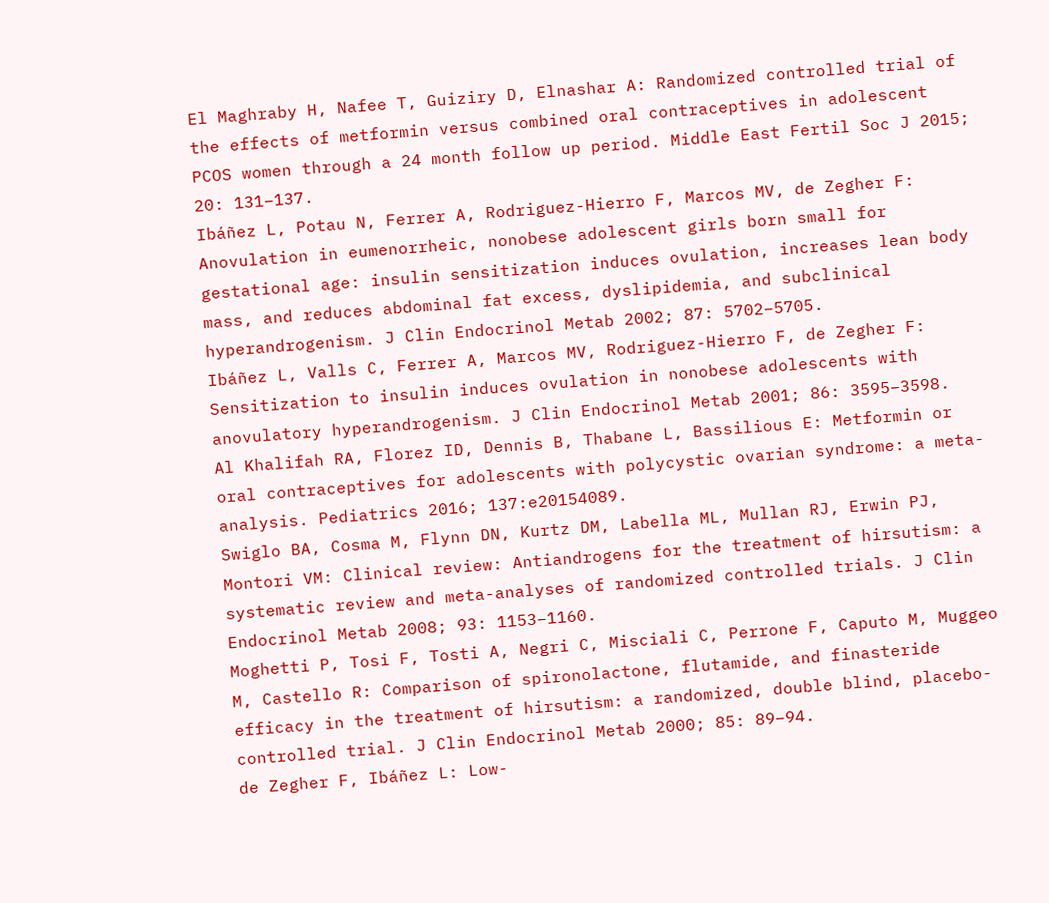El Maghraby H, Nafee T, Guiziry D, Elnashar A: Randomized controlled trial of the effects of metformin versus combined oral contraceptives in adolescent PCOS women through a 24 month follow up period. Middle East Fertil Soc J 2015; 20: 131–137.
Ibáñez L, Potau N, Ferrer A, Rodriguez-Hierro F, Marcos MV, de Zegher F: Anovulation in eumenorrheic, nonobese adolescent girls born small for gestational age: insulin sensitization induces ovulation, increases lean body mass, and reduces abdominal fat excess, dyslipidemia, and subclinical hyperandrogenism. J Clin Endocrinol Metab 2002; 87: 5702–5705.
Ibáñez L, Valls C, Ferrer A, Marcos MV, Rodriguez-Hierro F, de Zegher F: Sensitization to insulin induces ovulation in nonobese adolescents with anovulatory hyperandrogenism. J Clin Endocrinol Metab 2001; 86: 3595–3598.
Al Khalifah RA, Florez ID, Dennis B, Thabane L, Bassilious E: Metformin or oral contraceptives for adolescents with polycystic ovarian syndrome: a meta-analysis. Pediatrics 2016; 137:e20154089.
Swiglo BA, Cosma M, Flynn DN, Kurtz DM, Labella ML, Mullan RJ, Erwin PJ, Montori VM: Clinical review: Antiandrogens for the treatment of hirsutism: a systematic review and meta-analyses of randomized controlled trials. J Clin Endocrinol Metab 2008; 93: 1153–1160.
Moghetti P, Tosi F, Tosti A, Negri C, Misciali C, Perrone F, Caputo M, Muggeo M, Castello R: Comparison of spironolactone, flutamide, and finasteride efficacy in the treatment of hirsutism: a randomized, double blind, placebo-controlled trial. J Clin Endocrinol Metab 2000; 85: 89–94.
de Zegher F, Ibáñez L: Low-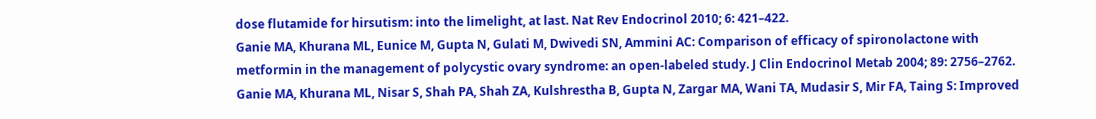dose flutamide for hirsutism: into the limelight, at last. Nat Rev Endocrinol 2010; 6: 421–422.
Ganie MA, Khurana ML, Eunice M, Gupta N, Gulati M, Dwivedi SN, Ammini AC: Comparison of efficacy of spironolactone with metformin in the management of polycystic ovary syndrome: an open-labeled study. J Clin Endocrinol Metab 2004; 89: 2756–2762.
Ganie MA, Khurana ML, Nisar S, Shah PA, Shah ZA, Kulshrestha B, Gupta N, Zargar MA, Wani TA, Mudasir S, Mir FA, Taing S: Improved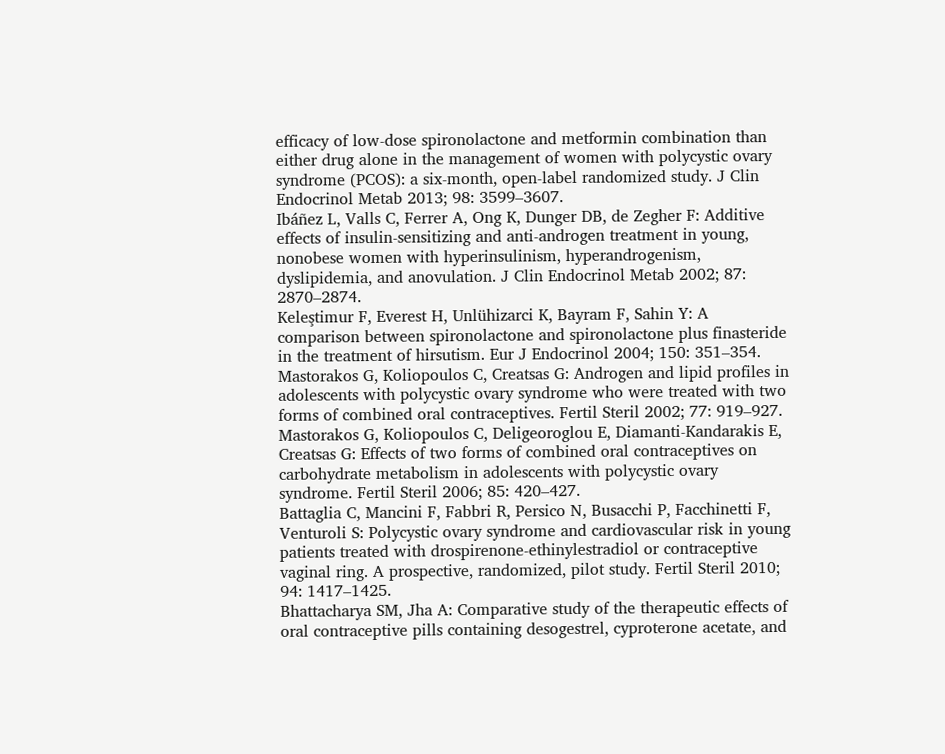efficacy of low-dose spironolactone and metformin combination than either drug alone in the management of women with polycystic ovary syndrome (PCOS): a six-month, open-label randomized study. J Clin Endocrinol Metab 2013; 98: 3599–3607.
Ibáñez L, Valls C, Ferrer A, Ong K, Dunger DB, de Zegher F: Additive effects of insulin-sensitizing and anti-androgen treatment in young, nonobese women with hyperinsulinism, hyperandrogenism, dyslipidemia, and anovulation. J Clin Endocrinol Metab 2002; 87: 2870–2874.
Keleştimur F, Everest H, Unlühizarci K, Bayram F, Sahin Y: A comparison between spironolactone and spironolactone plus finasteride in the treatment of hirsutism. Eur J Endocrinol 2004; 150: 351–354.
Mastorakos G, Koliopoulos C, Creatsas G: Androgen and lipid profiles in adolescents with polycystic ovary syndrome who were treated with two forms of combined oral contraceptives. Fertil Steril 2002; 77: 919–927.
Mastorakos G, Koliopoulos C, Deligeoroglou E, Diamanti-Kandarakis E, Creatsas G: Effects of two forms of combined oral contraceptives on carbohydrate metabolism in adolescents with polycystic ovary syndrome. Fertil Steril 2006; 85: 420–427.
Battaglia C, Mancini F, Fabbri R, Persico N, Busacchi P, Facchinetti F, Venturoli S: Polycystic ovary syndrome and cardiovascular risk in young patients treated with drospirenone-ethinylestradiol or contraceptive vaginal ring. A prospective, randomized, pilot study. Fertil Steril 2010; 94: 1417–1425.
Bhattacharya SM, Jha A: Comparative study of the therapeutic effects of oral contraceptive pills containing desogestrel, cyproterone acetate, and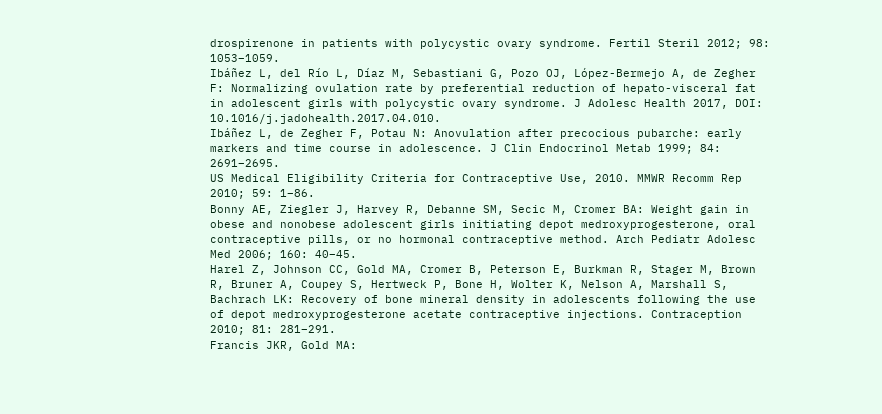drospirenone in patients with polycystic ovary syndrome. Fertil Steril 2012; 98: 1053–1059.
Ibáñez L, del Río L, Díaz M, Sebastiani G, Pozo OJ, López-Bermejo A, de Zegher F: Normalizing ovulation rate by preferential reduction of hepato-visceral fat in adolescent girls with polycystic ovary syndrome. J Adolesc Health 2017, DOI: 10.1016/j.jadohealth.2017.04.010.
Ibáñez L, de Zegher F, Potau N: Anovulation after precocious pubarche: early markers and time course in adolescence. J Clin Endocrinol Metab 1999; 84: 2691–2695.
US Medical Eligibility Criteria for Contraceptive Use, 2010. MMWR Recomm Rep 2010; 59: 1–86.
Bonny AE, Ziegler J, Harvey R, Debanne SM, Secic M, Cromer BA: Weight gain in obese and nonobese adolescent girls initiating depot medroxyprogesterone, oral contraceptive pills, or no hormonal contraceptive method. Arch Pediatr Adolesc Med 2006; 160: 40–45.
Harel Z, Johnson CC, Gold MA, Cromer B, Peterson E, Burkman R, Stager M, Brown R, Bruner A, Coupey S, Hertweck P, Bone H, Wolter K, Nelson A, Marshall S, Bachrach LK: Recovery of bone mineral density in adolescents following the use of depot medroxyprogesterone acetate contraceptive injections. Contraception 2010; 81: 281–291.
Francis JKR, Gold MA: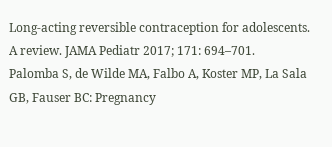Long-acting reversible contraception for adolescents. A review. JAMA Pediatr 2017; 171: 694–701.
Palomba S, de Wilde MA, Falbo A, Koster MP, La Sala GB, Fauser BC: Pregnancy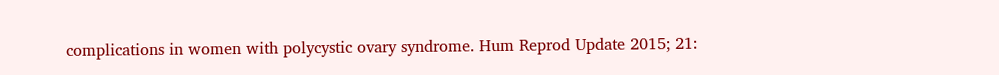complications in women with polycystic ovary syndrome. Hum Reprod Update 2015; 21: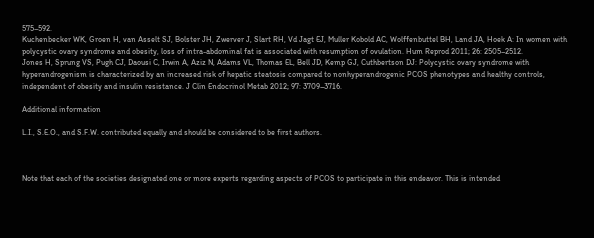575–592.
Kuchenbecker WK, Groen H, van Asselt SJ, Bolster JH, Zwerver J, Slart RH, Vd Jagt EJ, Muller Kobold AC, Wolffenbuttel BH, Land JA, Hoek A: In women with polycystic ovary syndrome and obesity, loss of intra-abdominal fat is associated with resumption of ovulation. Hum Reprod 2011; 26: 2505–2512.
Jones H, Sprung VS, Pugh CJ, Daousi C, Irwin A, Aziz N, Adams VL, Thomas EL, Bell JD, Kemp GJ, Cuthbertson DJ: Polycystic ovary syndrome with hyperandrogenism is characterized by an increased risk of hepatic steatosis compared to nonhyperandrogenic PCOS phenotypes and healthy controls, independent of obesity and insulin resistance. J Clin Endocrinol Metab 2012; 97: 3709–3716.

Additional information

L.I., S.E.O., and S.F.W. contributed equally and should be considered to be first authors.



Note that each of the societies designated one or more experts regarding aspects of PCOS to participate in this endeavor. This is intended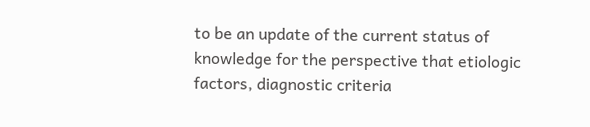to be an update of the current status of knowledge for the perspective that etiologic factors, diagnostic criteria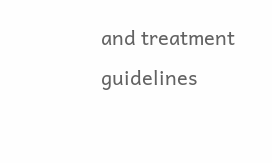and treatment guidelines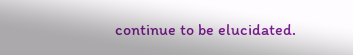continue to be elucidated.